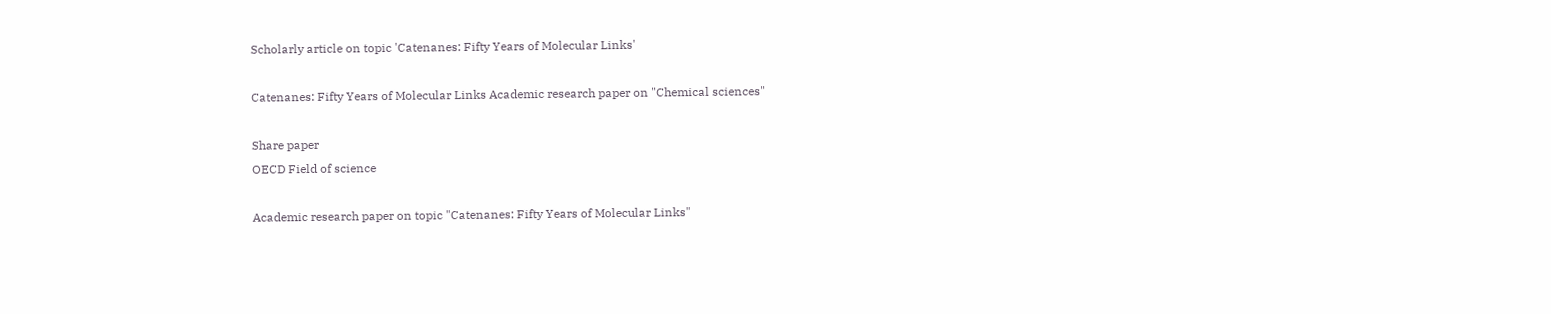Scholarly article on topic 'Catenanes: Fifty Years of Molecular Links'

Catenanes: Fifty Years of Molecular Links Academic research paper on "Chemical sciences"

Share paper
OECD Field of science

Academic research paper on topic "Catenanes: Fifty Years of Molecular Links"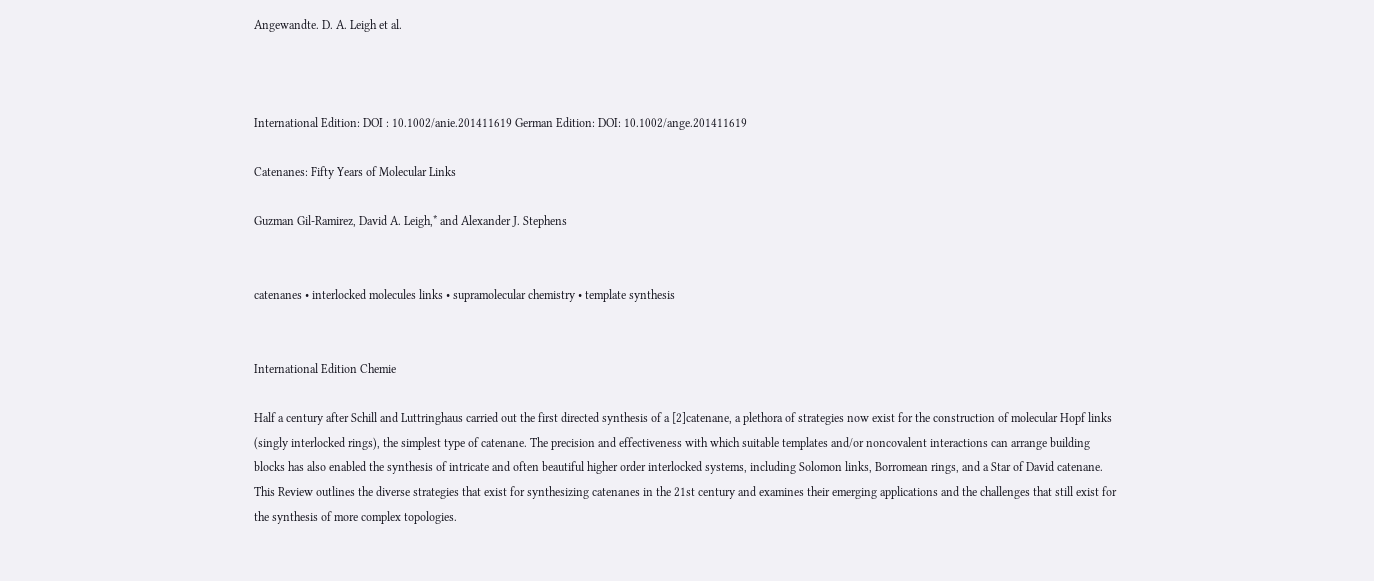Angewandte. D. A. Leigh et al.



International Edition: DOI : 10.1002/anie.201411619 German Edition: DOI: 10.1002/ange.201411619

Catenanes: Fifty Years of Molecular Links

Guzman Gil-Ramirez, David A. Leigh,* and Alexander J. Stephens


catenanes • interlocked molecules links • supramolecular chemistry • template synthesis


International Edition Chemie

Half a century after Schill and Luttringhaus carried out the first directed synthesis of a [2]catenane, a plethora of strategies now exist for the construction of molecular Hopf links (singly interlocked rings), the simplest type of catenane. The precision and effectiveness with which suitable templates and/or noncovalent interactions can arrange building blocks has also enabled the synthesis of intricate and often beautiful higher order interlocked systems, including Solomon links, Borromean rings, and a Star of David catenane. This Review outlines the diverse strategies that exist for synthesizing catenanes in the 21st century and examines their emerging applications and the challenges that still exist for the synthesis of more complex topologies.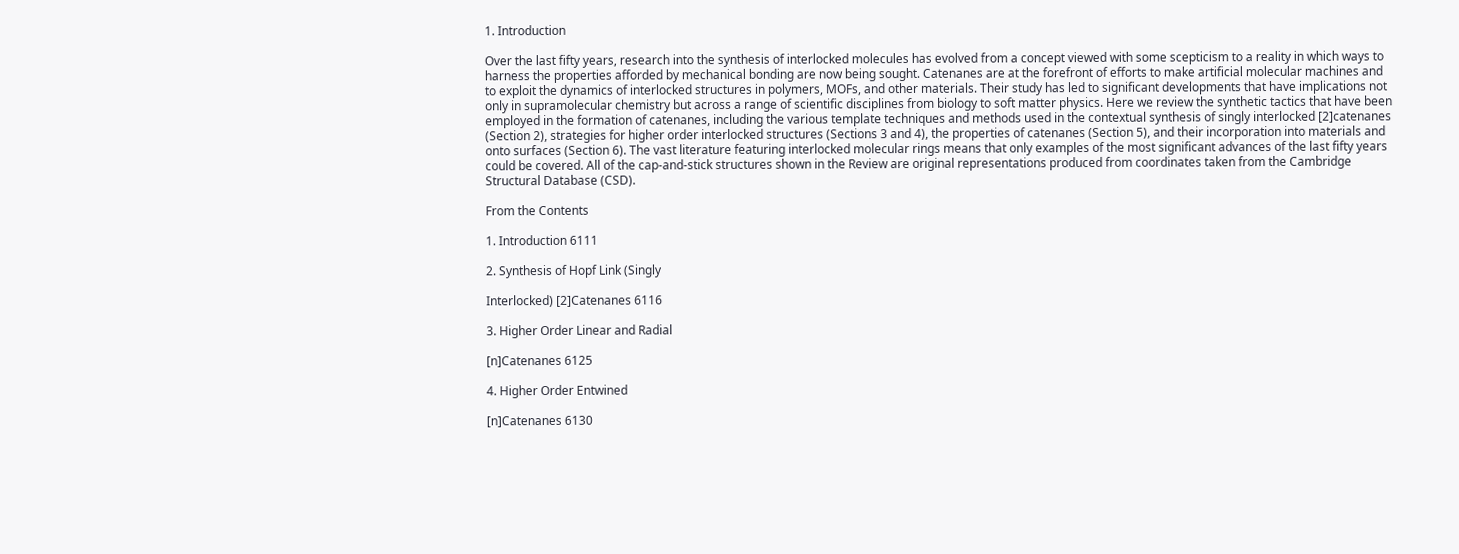1. Introduction

Over the last fifty years, research into the synthesis of interlocked molecules has evolved from a concept viewed with some scepticism to a reality in which ways to harness the properties afforded by mechanical bonding are now being sought. Catenanes are at the forefront of efforts to make artificial molecular machines and to exploit the dynamics of interlocked structures in polymers, MOFs, and other materials. Their study has led to significant developments that have implications not only in supramolecular chemistry but across a range of scientific disciplines from biology to soft matter physics. Here we review the synthetic tactics that have been employed in the formation of catenanes, including the various template techniques and methods used in the contextual synthesis of singly interlocked [2]catenanes (Section 2), strategies for higher order interlocked structures (Sections 3 and 4), the properties of catenanes (Section 5), and their incorporation into materials and onto surfaces (Section 6). The vast literature featuring interlocked molecular rings means that only examples of the most significant advances of the last fifty years could be covered. All of the cap-and-stick structures shown in the Review are original representations produced from coordinates taken from the Cambridge Structural Database (CSD).

From the Contents

1. Introduction 6111

2. Synthesis of Hopf Link (Singly

Interlocked) [2]Catenanes 6116

3. Higher Order Linear and Radial

[n]Catenanes 6125

4. Higher Order Entwined

[n]Catenanes 6130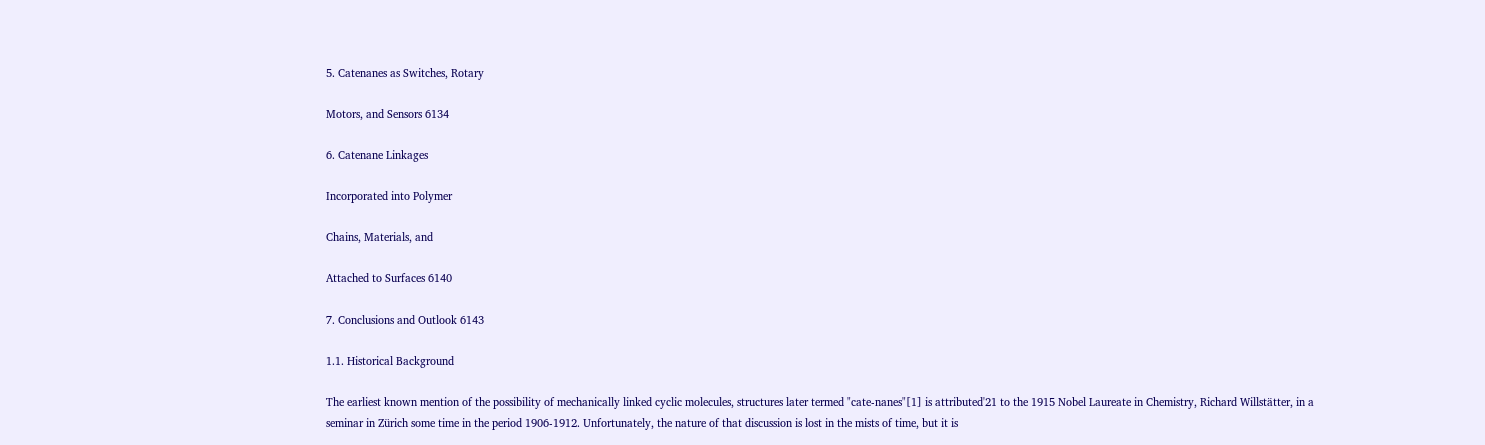5. Catenanes as Switches, Rotary

Motors, and Sensors 6134

6. Catenane Linkages

Incorporated into Polymer

Chains, Materials, and

Attached to Surfaces 6140

7. Conclusions and Outlook 6143

1.1. Historical Background

The earliest known mention of the possibility of mechanically linked cyclic molecules, structures later termed "cate-nanes"[1] is attributed'21 to the 1915 Nobel Laureate in Chemistry, Richard Willstätter, in a seminar in Zürich some time in the period 1906-1912. Unfortunately, the nature of that discussion is lost in the mists of time, but it is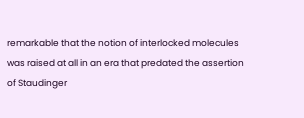remarkable that the notion of interlocked molecules was raised at all in an era that predated the assertion of Staudinger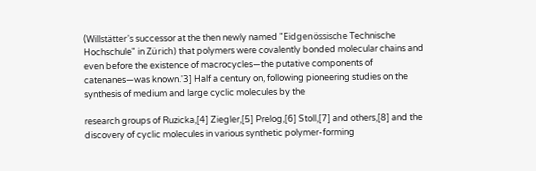(Willstätter's successor at the then newly named "Eidgenössische Technische Hochschule" in Zürich) that polymers were covalently bonded molecular chains and even before the existence of macrocycles—the putative components of catenanes—was known.'3] Half a century on, following pioneering studies on the synthesis of medium and large cyclic molecules by the

research groups of Ruzicka,[4] Ziegler,[5] Prelog,[6] Stoll,[7] and others,[8] and the discovery of cyclic molecules in various synthetic polymer-forming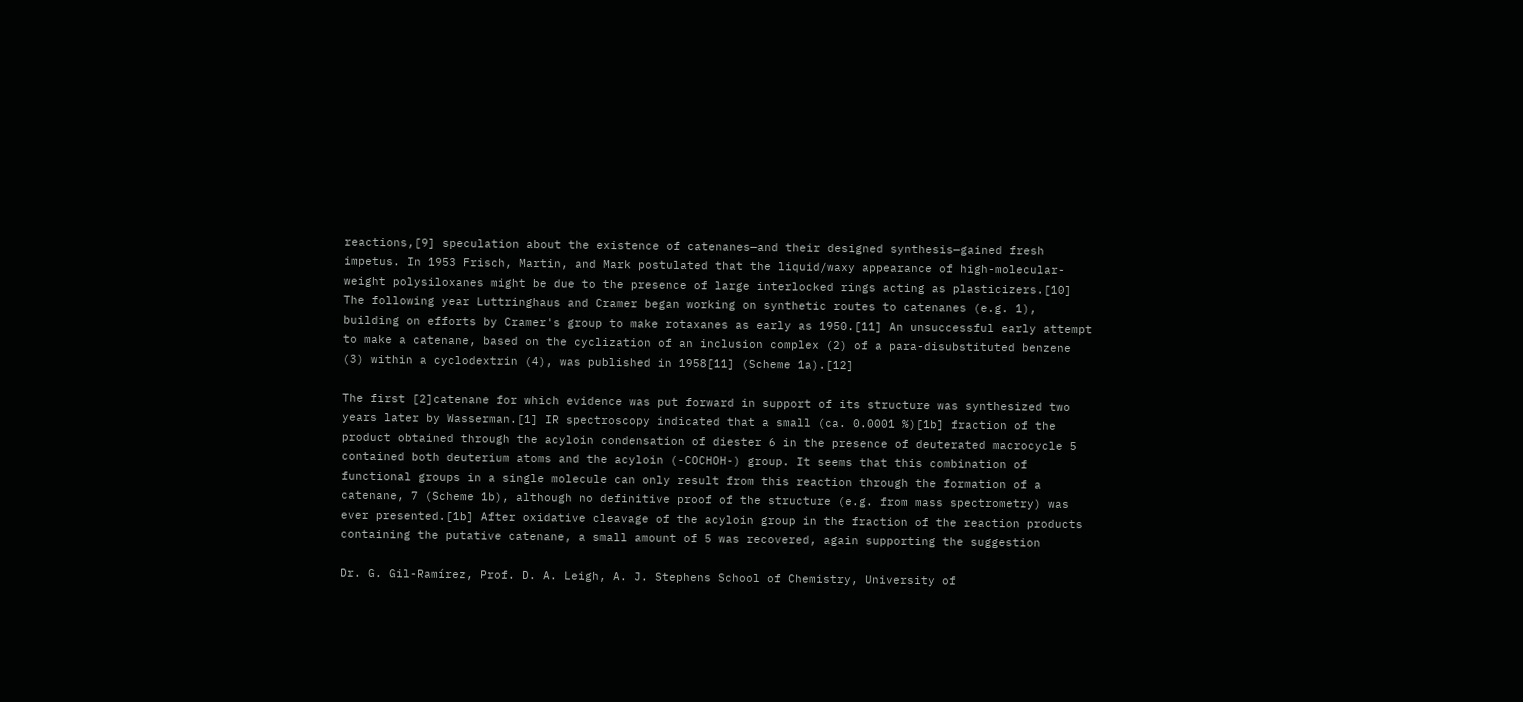reactions,[9] speculation about the existence of catenanes—and their designed synthesis—gained fresh impetus. In 1953 Frisch, Martin, and Mark postulated that the liquid/waxy appearance of high-molecular-weight polysiloxanes might be due to the presence of large interlocked rings acting as plasticizers.[10] The following year Luttringhaus and Cramer began working on synthetic routes to catenanes (e.g. 1), building on efforts by Cramer's group to make rotaxanes as early as 1950.[11] An unsuccessful early attempt to make a catenane, based on the cyclization of an inclusion complex (2) of a para-disubstituted benzene (3) within a cyclodextrin (4), was published in 1958[11] (Scheme 1a).[12]

The first [2]catenane for which evidence was put forward in support of its structure was synthesized two years later by Wasserman.[1] IR spectroscopy indicated that a small (ca. 0.0001 %)[1b] fraction of the product obtained through the acyloin condensation of diester 6 in the presence of deuterated macrocycle 5 contained both deuterium atoms and the acyloin (-COCHOH-) group. It seems that this combination of functional groups in a single molecule can only result from this reaction through the formation of a catenane, 7 (Scheme 1b), although no definitive proof of the structure (e.g. from mass spectrometry) was ever presented.[1b] After oxidative cleavage of the acyloin group in the fraction of the reaction products containing the putative catenane, a small amount of 5 was recovered, again supporting the suggestion

Dr. G. Gil-Ramírez, Prof. D. A. Leigh, A. J. Stephens School of Chemistry, University of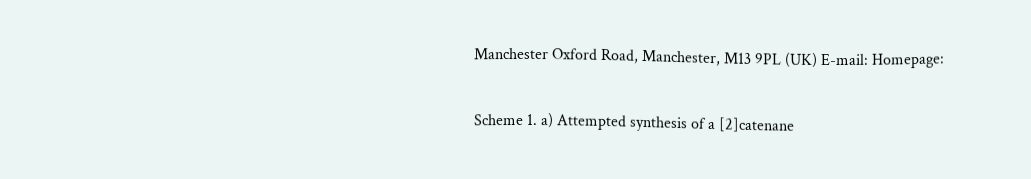Manchester Oxford Road, Manchester, M13 9PL (UK) E-mail: Homepage:

Scheme 1. a) Attempted synthesis of a [2]catenane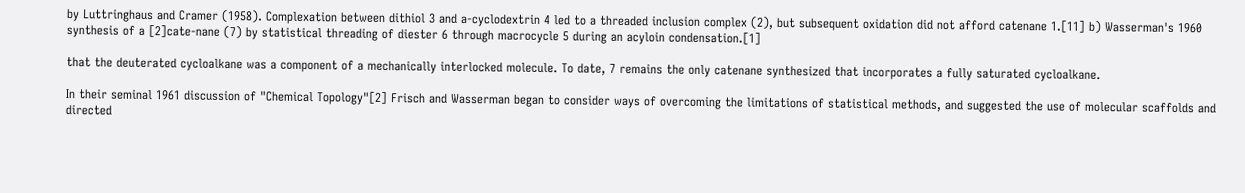by Luttringhaus and Cramer (1958). Complexation between dithiol 3 and a-cyclodextrin 4 led to a threaded inclusion complex (2), but subsequent oxidation did not afford catenane 1.[11] b) Wasserman's 1960 synthesis of a [2]cate-nane (7) by statistical threading of diester 6 through macrocycle 5 during an acyloin condensation.[1]

that the deuterated cycloalkane was a component of a mechanically interlocked molecule. To date, 7 remains the only catenane synthesized that incorporates a fully saturated cycloalkane.

In their seminal 1961 discussion of "Chemical Topology"[2] Frisch and Wasserman began to consider ways of overcoming the limitations of statistical methods, and suggested the use of molecular scaffolds and directed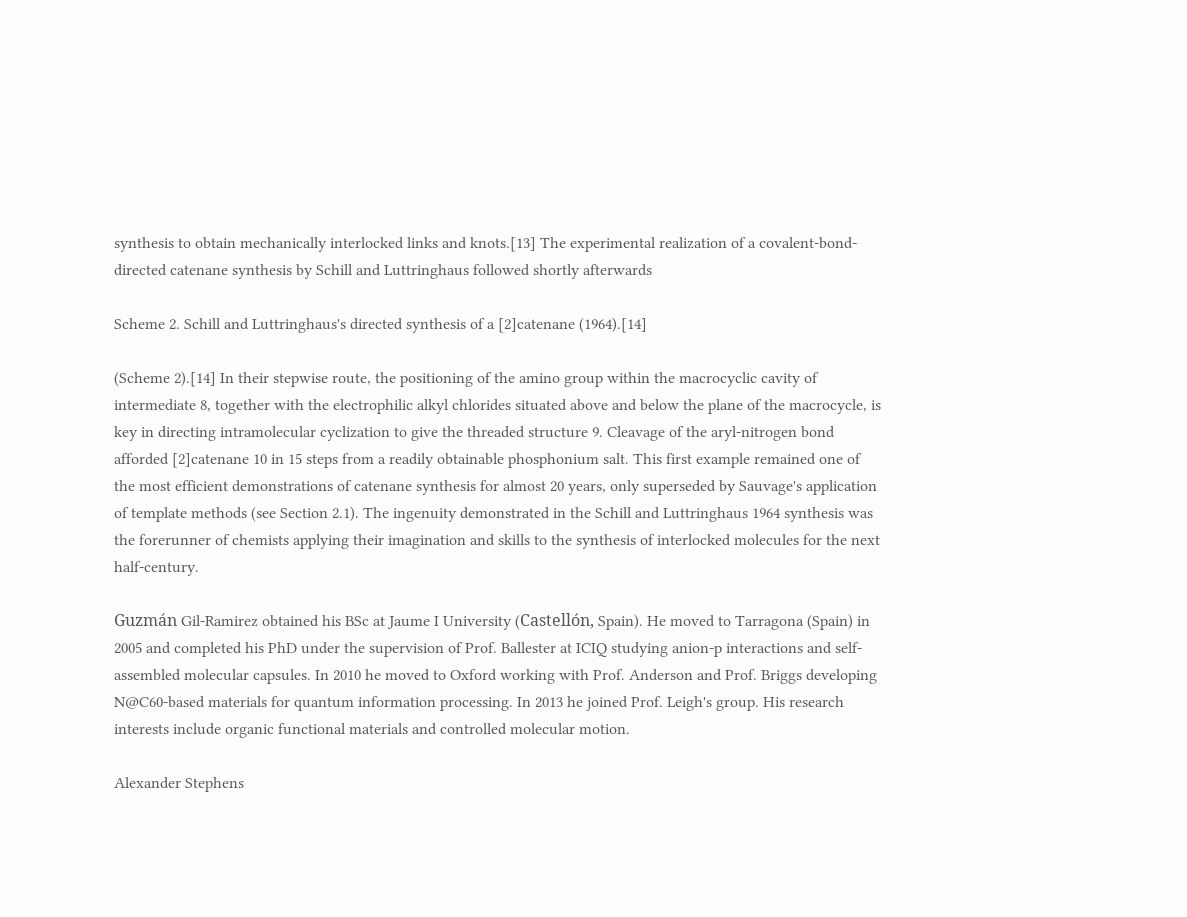synthesis to obtain mechanically interlocked links and knots.[13] The experimental realization of a covalent-bond-directed catenane synthesis by Schill and Luttringhaus followed shortly afterwards

Scheme 2. Schill and Luttringhaus's directed synthesis of a [2]catenane (1964).[14]

(Scheme 2).[14] In their stepwise route, the positioning of the amino group within the macrocyclic cavity of intermediate 8, together with the electrophilic alkyl chlorides situated above and below the plane of the macrocycle, is key in directing intramolecular cyclization to give the threaded structure 9. Cleavage of the aryl-nitrogen bond afforded [2]catenane 10 in 15 steps from a readily obtainable phosphonium salt. This first example remained one of the most efficient demonstrations of catenane synthesis for almost 20 years, only superseded by Sauvage's application of template methods (see Section 2.1). The ingenuity demonstrated in the Schill and Luttringhaus 1964 synthesis was the forerunner of chemists applying their imagination and skills to the synthesis of interlocked molecules for the next half-century.

Guzmán Gil-Ramirez obtained his BSc at Jaume I University (Castellón, Spain). He moved to Tarragona (Spain) in 2005 and completed his PhD under the supervision of Prof. Ballester at ICIQ studying anion-p interactions and self-assembled molecular capsules. In 2010 he moved to Oxford working with Prof. Anderson and Prof. Briggs developing N@C60-based materials for quantum information processing. In 2013 he joined Prof. Leigh's group. His research interests include organic functional materials and controlled molecular motion.

Alexander Stephens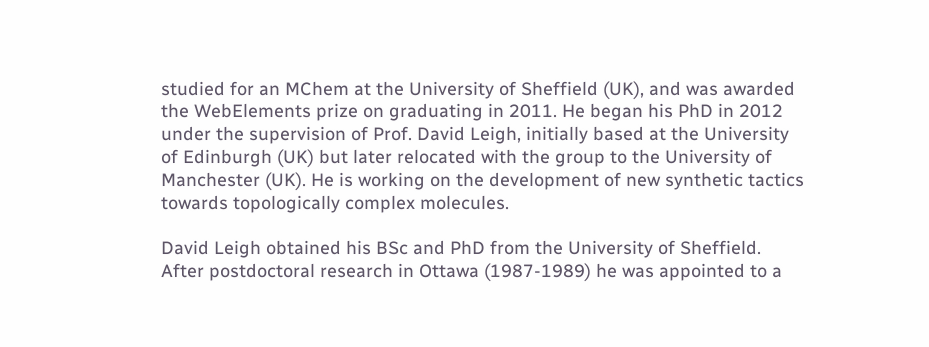studied for an MChem at the University of Sheffield (UK), and was awarded the WebElements prize on graduating in 2011. He began his PhD in 2012 under the supervision of Prof. David Leigh, initially based at the University of Edinburgh (UK) but later relocated with the group to the University of Manchester (UK). He is working on the development of new synthetic tactics towards topologically complex molecules.

David Leigh obtained his BSc and PhD from the University of Sheffield. After postdoctoral research in Ottawa (1987-1989) he was appointed to a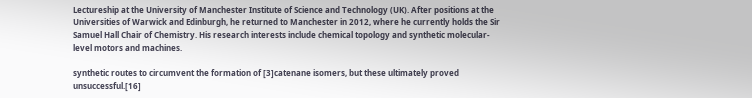Lectureship at the University of Manchester Institute of Science and Technology (UK). After positions at the Universities of Warwick and Edinburgh, he returned to Manchester in 2012, where he currently holds the Sir Samuel Hall Chair of Chemistry. His research interests include chemical topology and synthetic molecular-level motors and machines.

synthetic routes to circumvent the formation of [3]catenane isomers, but these ultimately proved unsuccessful.[16]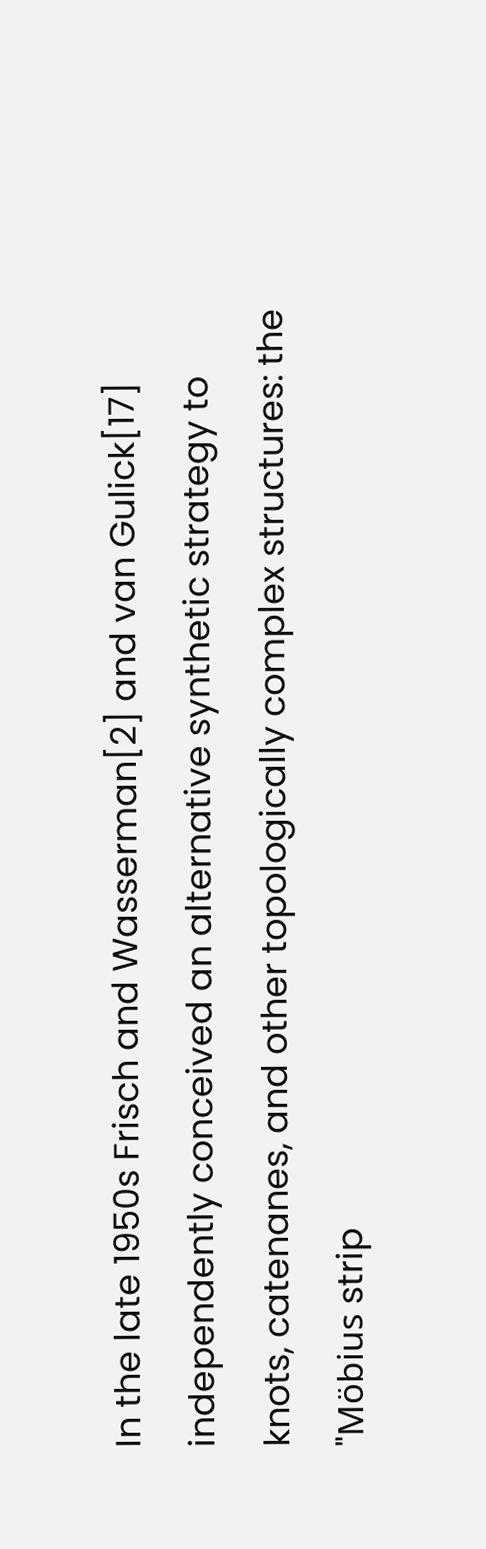In the late 1950s Frisch and Wasserman[2] and van Gulick[17] independently conceived an alternative synthetic strategy to knots, catenanes, and other topologically complex structures: the "Möbius strip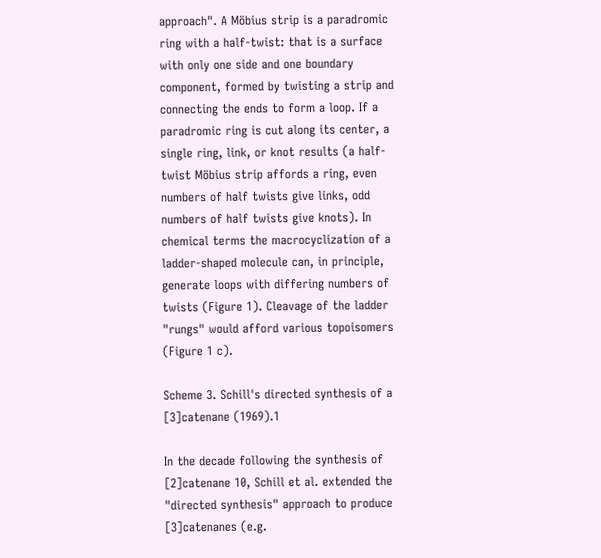approach". A Möbius strip is a paradromic ring with a half-twist: that is a surface with only one side and one boundary component, formed by twisting a strip and connecting the ends to form a loop. If a paradromic ring is cut along its center, a single ring, link, or knot results (a half-twist Möbius strip affords a ring, even numbers of half twists give links, odd numbers of half twists give knots). In chemical terms the macrocyclization of a ladder-shaped molecule can, in principle, generate loops with differing numbers of twists (Figure 1). Cleavage of the ladder "rungs" would afford various topoisomers (Figure 1 c).

Scheme 3. Schill's directed synthesis of a [3]catenane (1969).1

In the decade following the synthesis of [2]catenane 10, Schill et al. extended the "directed synthesis" approach to produce [3]catenanes (e.g.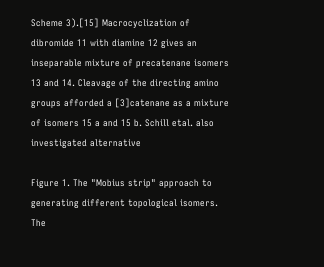Scheme 3).[15] Macrocyclization of dibromide 11 with diamine 12 gives an inseparable mixture of precatenane isomers 13 and 14. Cleavage of the directing amino groups afforded a [3]catenane as a mixture of isomers 15 a and 15 b. Schill etal. also investigated alternative

Figure 1. The "Mobius strip" approach to generating different topological isomers. The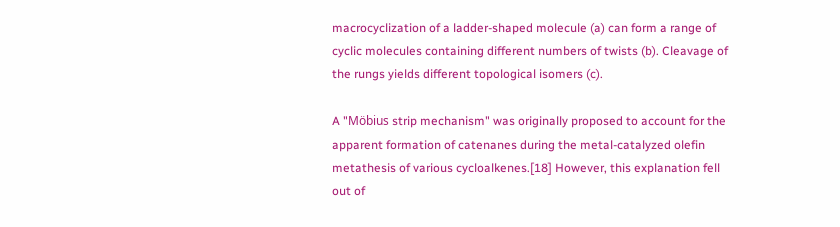macrocyclization of a ladder-shaped molecule (a) can form a range of cyclic molecules containing different numbers of twists (b). Cleavage of the rungs yields different topological isomers (c).

A "Möbius strip mechanism" was originally proposed to account for the apparent formation of catenanes during the metal-catalyzed olefin metathesis of various cycloalkenes.[18] However, this explanation fell out of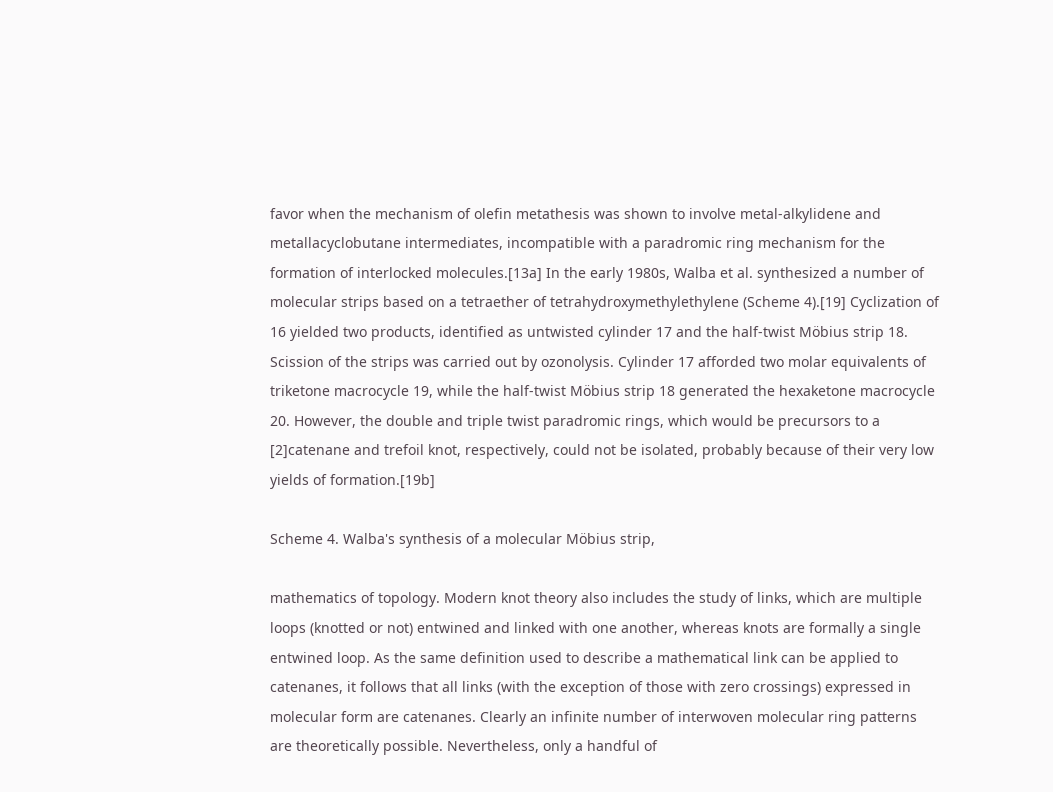favor when the mechanism of olefin metathesis was shown to involve metal-alkylidene and metallacyclobutane intermediates, incompatible with a paradromic ring mechanism for the formation of interlocked molecules.[13a] In the early 1980s, Walba et al. synthesized a number of molecular strips based on a tetraether of tetrahydroxymethylethylene (Scheme 4).[19] Cyclization of 16 yielded two products, identified as untwisted cylinder 17 and the half-twist Möbius strip 18. Scission of the strips was carried out by ozonolysis. Cylinder 17 afforded two molar equivalents of triketone macrocycle 19, while the half-twist Möbius strip 18 generated the hexaketone macrocycle 20. However, the double and triple twist paradromic rings, which would be precursors to a [2]catenane and trefoil knot, respectively, could not be isolated, probably because of their very low yields of formation.[19b]

Scheme 4. Walba's synthesis of a molecular Möbius strip,

mathematics of topology. Modern knot theory also includes the study of links, which are multiple loops (knotted or not) entwined and linked with one another, whereas knots are formally a single entwined loop. As the same definition used to describe a mathematical link can be applied to catenanes, it follows that all links (with the exception of those with zero crossings) expressed in molecular form are catenanes. Clearly an infinite number of interwoven molecular ring patterns are theoretically possible. Nevertheless, only a handful of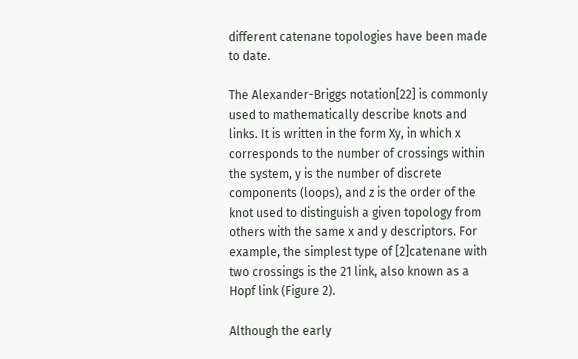different catenane topologies have been made to date.

The Alexander-Briggs notation[22] is commonly used to mathematically describe knots and links. It is written in the form Xy, in which x corresponds to the number of crossings within the system, y is the number of discrete components (loops), and z is the order of the knot used to distinguish a given topology from others with the same x and y descriptors. For example, the simplest type of [2]catenane with two crossings is the 21 link, also known as a Hopf link (Figure 2).

Although the early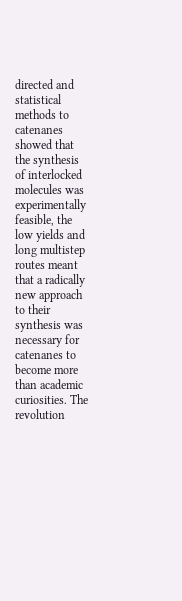directed and statistical methods to catenanes showed that the synthesis of interlocked molecules was experimentally feasible, the low yields and long multistep routes meant that a radically new approach to their synthesis was necessary for catenanes to become more than academic curiosities. The revolution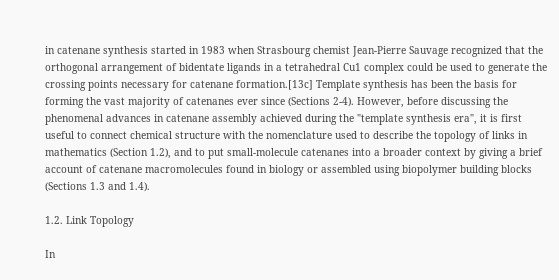in catenane synthesis started in 1983 when Strasbourg chemist Jean-Pierre Sauvage recognized that the orthogonal arrangement of bidentate ligands in a tetrahedral Cu1 complex could be used to generate the crossing points necessary for catenane formation.[13c] Template synthesis has been the basis for forming the vast majority of catenanes ever since (Sections 2-4). However, before discussing the phenomenal advances in catenane assembly achieved during the "template synthesis era", it is first useful to connect chemical structure with the nomenclature used to describe the topology of links in mathematics (Section 1.2), and to put small-molecule catenanes into a broader context by giving a brief account of catenane macromolecules found in biology or assembled using biopolymer building blocks (Sections 1.3 and 1.4).

1.2. Link Topology

In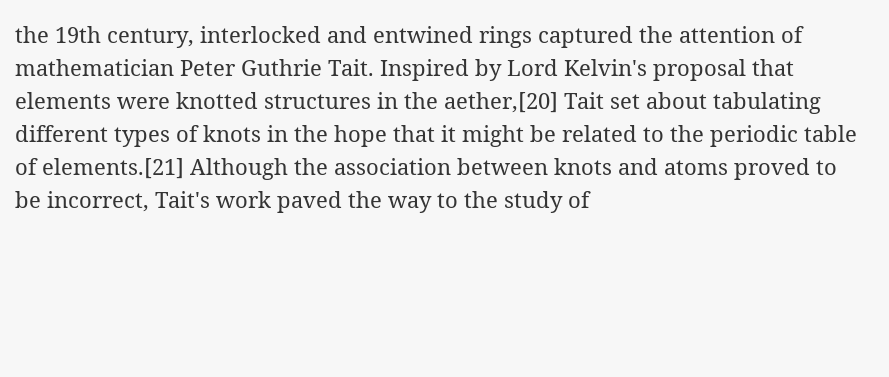the 19th century, interlocked and entwined rings captured the attention of mathematician Peter Guthrie Tait. Inspired by Lord Kelvin's proposal that elements were knotted structures in the aether,[20] Tait set about tabulating different types of knots in the hope that it might be related to the periodic table of elements.[21] Although the association between knots and atoms proved to be incorrect, Tait's work paved the way to the study of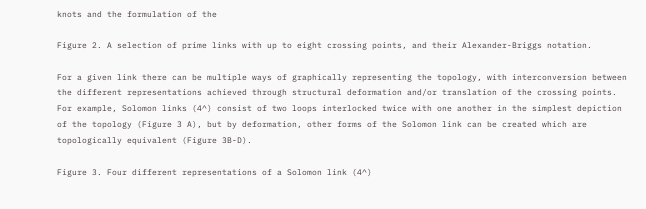knots and the formulation of the

Figure 2. A selection of prime links with up to eight crossing points, and their Alexander-Briggs notation.

For a given link there can be multiple ways of graphically representing the topology, with interconversion between the different representations achieved through structural deformation and/or translation of the crossing points. For example, Solomon links (4^) consist of two loops interlocked twice with one another in the simplest depiction of the topology (Figure 3 A), but by deformation, other forms of the Solomon link can be created which are topologically equivalent (Figure 3B-D).

Figure 3. Four different representations of a Solomon link (4^)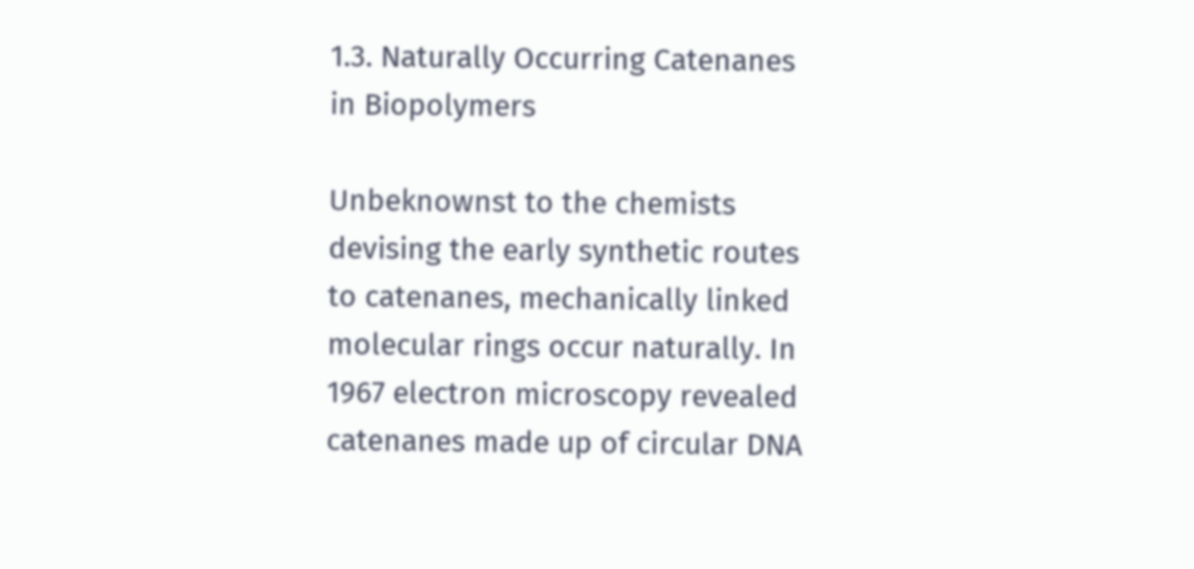1.3. Naturally Occurring Catenanes in Biopolymers

Unbeknownst to the chemists devising the early synthetic routes to catenanes, mechanically linked molecular rings occur naturally. In 1967 electron microscopy revealed catenanes made up of circular DNA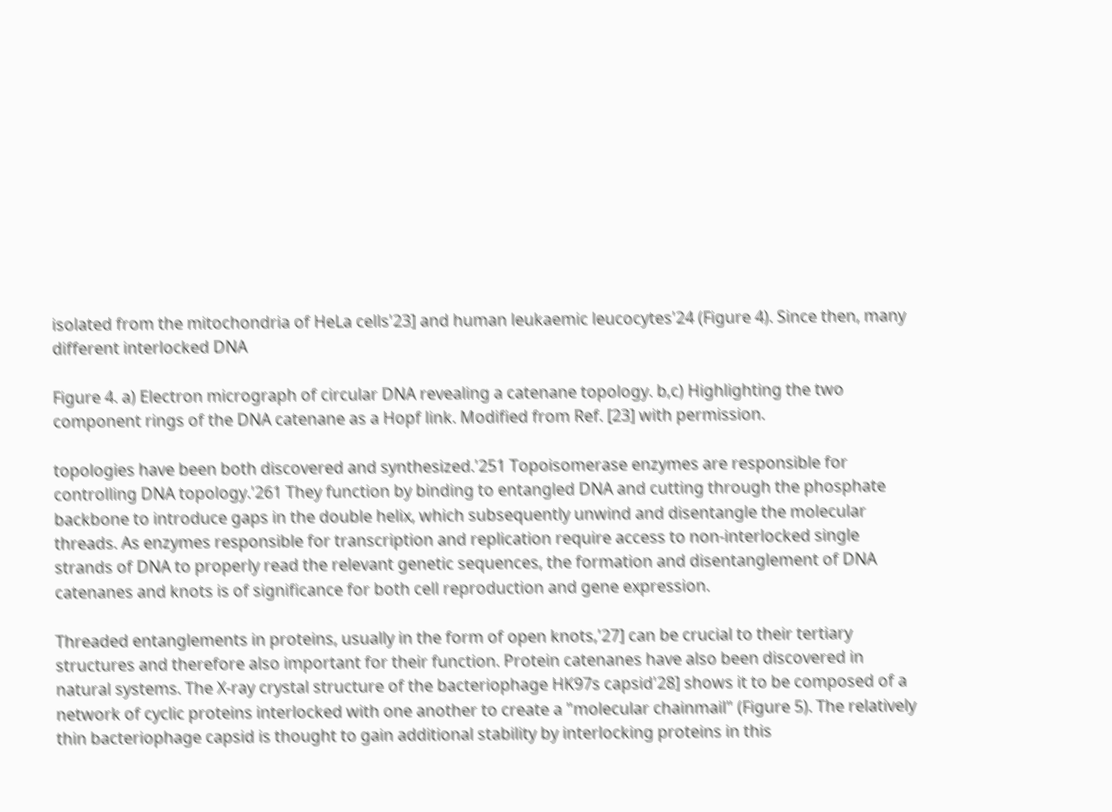isolated from the mitochondria of HeLa cells'23] and human leukaemic leucocytes'24 (Figure 4). Since then, many different interlocked DNA

Figure 4. a) Electron micrograph of circular DNA revealing a catenane topology. b,c) Highlighting the two component rings of the DNA catenane as a Hopf link. Modified from Ref. [23] with permission.

topologies have been both discovered and synthesized.'251 Topoisomerase enzymes are responsible for controlling DNA topology.'261 They function by binding to entangled DNA and cutting through the phosphate backbone to introduce gaps in the double helix, which subsequently unwind and disentangle the molecular threads. As enzymes responsible for transcription and replication require access to non-interlocked single strands of DNA to properly read the relevant genetic sequences, the formation and disentanglement of DNA catenanes and knots is of significance for both cell reproduction and gene expression.

Threaded entanglements in proteins, usually in the form of open knots,'27] can be crucial to their tertiary structures and therefore also important for their function. Protein catenanes have also been discovered in natural systems. The X-ray crystal structure of the bacteriophage HK97s capsid'28] shows it to be composed of a network of cyclic proteins interlocked with one another to create a "molecular chainmail" (Figure 5). The relatively thin bacteriophage capsid is thought to gain additional stability by interlocking proteins in this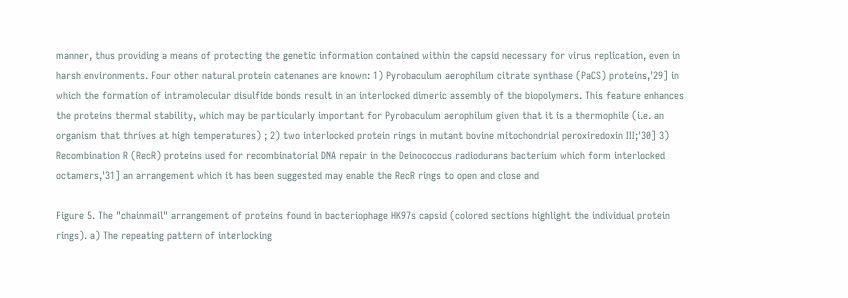manner, thus providing a means of protecting the genetic information contained within the capsid necessary for virus replication, even in harsh environments. Four other natural protein catenanes are known: 1) Pyrobaculum aerophilum citrate synthase (PaCS) proteins,'29] in which the formation of intramolecular disulfide bonds result in an interlocked dimeric assembly of the biopolymers. This feature enhances the proteins thermal stability, which may be particularly important for Pyrobaculum aerophilum given that it is a thermophile (i.e. an organism that thrives at high temperatures) ; 2) two interlocked protein rings in mutant bovine mitochondrial peroxiredoxin III;'30] 3) Recombination R (RecR) proteins used for recombinatorial DNA repair in the Deinococcus radiodurans bacterium which form interlocked octamers,'31] an arrangement which it has been suggested may enable the RecR rings to open and close and

Figure 5. The "chainmail" arrangement of proteins found in bacteriophage HK97s capsid (colored sections highlight the individual protein rings). a) The repeating pattern of interlocking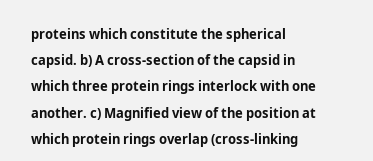proteins which constitute the spherical capsid. b) A cross-section of the capsid in which three protein rings interlock with one another. c) Magnified view of the position at which protein rings overlap (cross-linking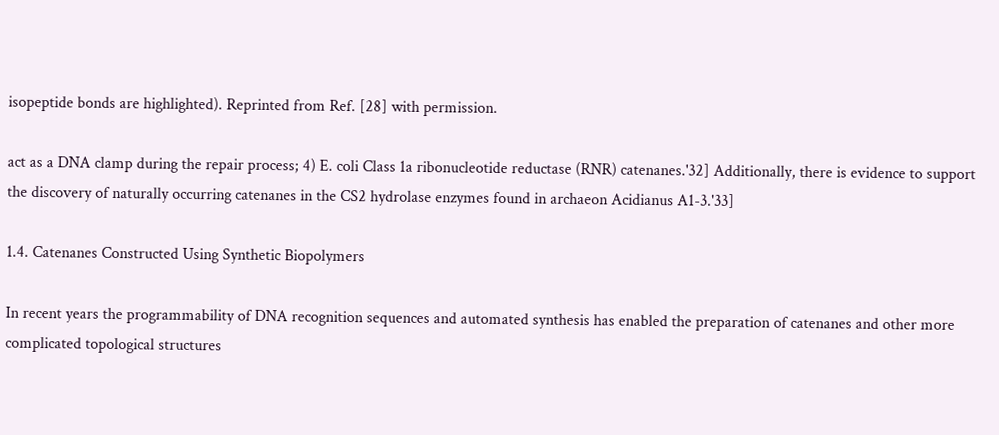isopeptide bonds are highlighted). Reprinted from Ref. [28] with permission.

act as a DNA clamp during the repair process; 4) E. coli Class 1a ribonucleotide reductase (RNR) catenanes.'32] Additionally, there is evidence to support the discovery of naturally occurring catenanes in the CS2 hydrolase enzymes found in archaeon Acidianus A1-3.'33]

1.4. Catenanes Constructed Using Synthetic Biopolymers

In recent years the programmability of DNA recognition sequences and automated synthesis has enabled the preparation of catenanes and other more complicated topological structures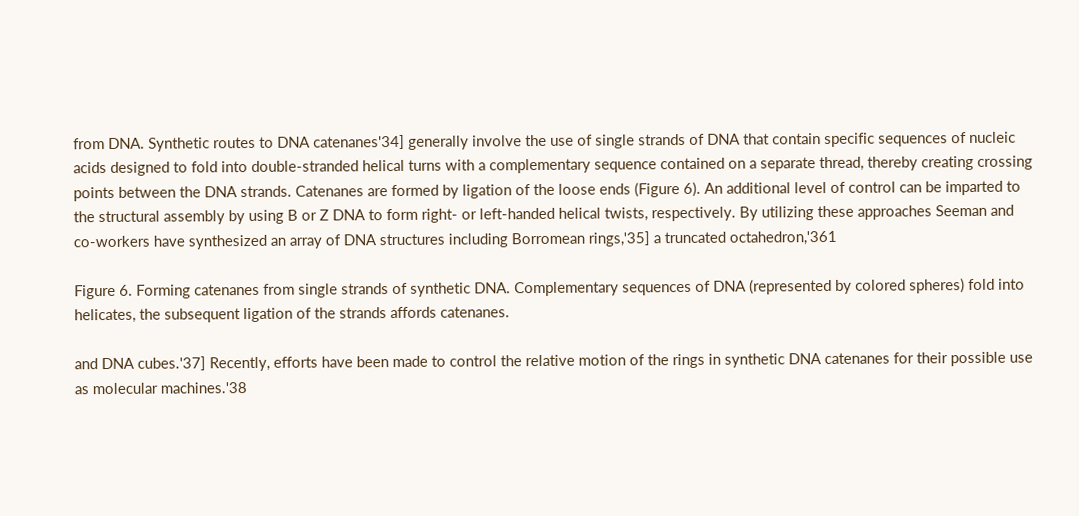from DNA. Synthetic routes to DNA catenanes'34] generally involve the use of single strands of DNA that contain specific sequences of nucleic acids designed to fold into double-stranded helical turns with a complementary sequence contained on a separate thread, thereby creating crossing points between the DNA strands. Catenanes are formed by ligation of the loose ends (Figure 6). An additional level of control can be imparted to the structural assembly by using B or Z DNA to form right- or left-handed helical twists, respectively. By utilizing these approaches Seeman and co-workers have synthesized an array of DNA structures including Borromean rings,'35] a truncated octahedron,'361

Figure 6. Forming catenanes from single strands of synthetic DNA. Complementary sequences of DNA (represented by colored spheres) fold into helicates, the subsequent ligation of the strands affords catenanes.

and DNA cubes.'37] Recently, efforts have been made to control the relative motion of the rings in synthetic DNA catenanes for their possible use as molecular machines.'38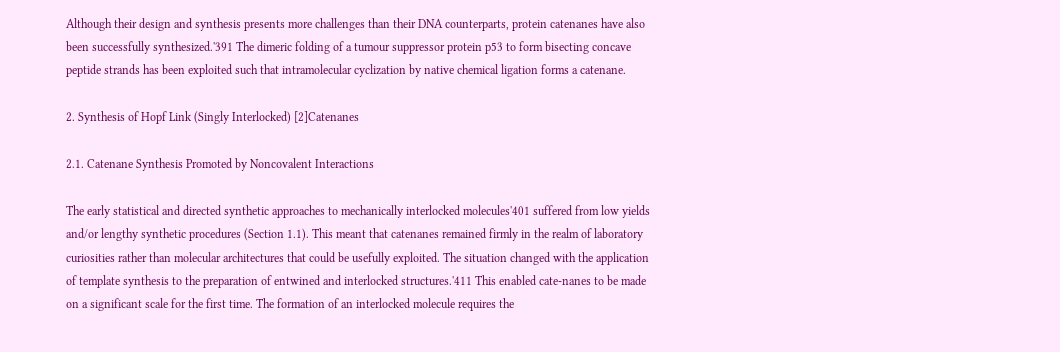Although their design and synthesis presents more challenges than their DNA counterparts, protein catenanes have also been successfully synthesized.'391 The dimeric folding of a tumour suppressor protein p53 to form bisecting concave peptide strands has been exploited such that intramolecular cyclization by native chemical ligation forms a catenane.

2. Synthesis of Hopf Link (Singly Interlocked) [2]Catenanes

2.1. Catenane Synthesis Promoted by Noncovalent Interactions

The early statistical and directed synthetic approaches to mechanically interlocked molecules'401 suffered from low yields and/or lengthy synthetic procedures (Section 1.1). This meant that catenanes remained firmly in the realm of laboratory curiosities rather than molecular architectures that could be usefully exploited. The situation changed with the application of template synthesis to the preparation of entwined and interlocked structures.'411 This enabled cate-nanes to be made on a significant scale for the first time. The formation of an interlocked molecule requires the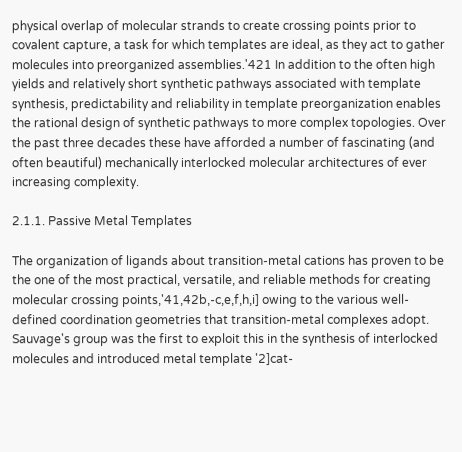physical overlap of molecular strands to create crossing points prior to covalent capture, a task for which templates are ideal, as they act to gather molecules into preorganized assemblies.'421 In addition to the often high yields and relatively short synthetic pathways associated with template synthesis, predictability and reliability in template preorganization enables the rational design of synthetic pathways to more complex topologies. Over the past three decades these have afforded a number of fascinating (and often beautiful) mechanically interlocked molecular architectures of ever increasing complexity.

2.1.1. Passive Metal Templates

The organization of ligands about transition-metal cations has proven to be the one of the most practical, versatile, and reliable methods for creating molecular crossing points,'41,42b,-c,e,f,h,i] owing to the various well-defined coordination geometries that transition-metal complexes adopt. Sauvage's group was the first to exploit this in the synthesis of interlocked molecules and introduced metal template '2]cat-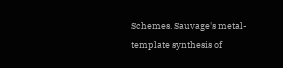Schemes. Sauvage's metal-template synthesis of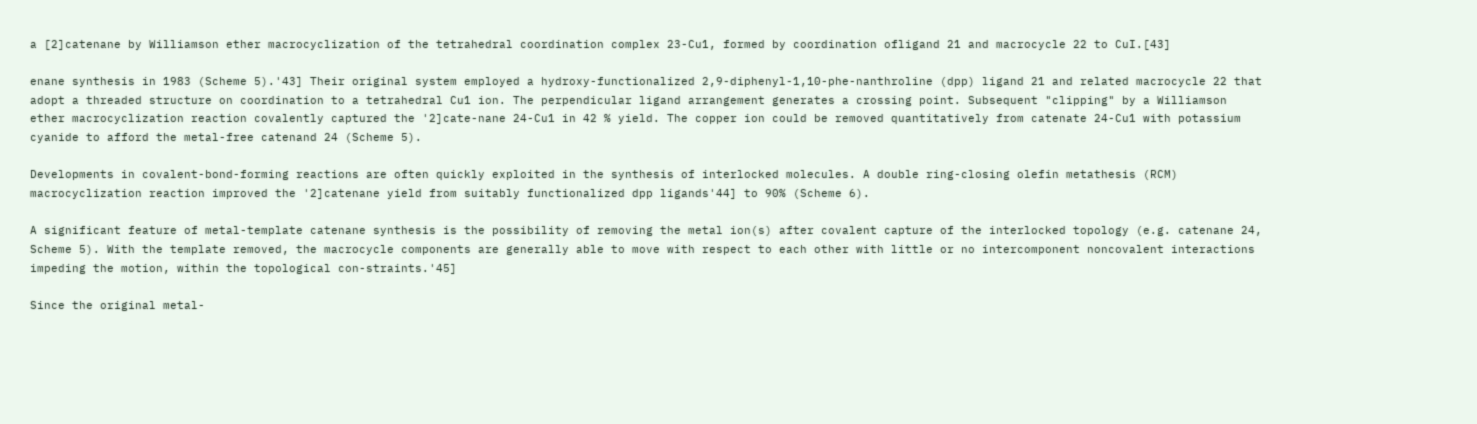a [2]catenane by Williamson ether macrocyclization of the tetrahedral coordination complex 23-Cu1, formed by coordination ofligand 21 and macrocycle 22 to CuI.[43]

enane synthesis in 1983 (Scheme 5).'43] Their original system employed a hydroxy-functionalized 2,9-diphenyl-1,10-phe-nanthroline (dpp) ligand 21 and related macrocycle 22 that adopt a threaded structure on coordination to a tetrahedral Cu1 ion. The perpendicular ligand arrangement generates a crossing point. Subsequent "clipping" by a Williamson ether macrocyclization reaction covalently captured the '2]cate-nane 24-Cu1 in 42 % yield. The copper ion could be removed quantitatively from catenate 24-Cu1 with potassium cyanide to afford the metal-free catenand 24 (Scheme 5).

Developments in covalent-bond-forming reactions are often quickly exploited in the synthesis of interlocked molecules. A double ring-closing olefin metathesis (RCM) macrocyclization reaction improved the '2]catenane yield from suitably functionalized dpp ligands'44] to 90% (Scheme 6).

A significant feature of metal-template catenane synthesis is the possibility of removing the metal ion(s) after covalent capture of the interlocked topology (e.g. catenane 24, Scheme 5). With the template removed, the macrocycle components are generally able to move with respect to each other with little or no intercomponent noncovalent interactions impeding the motion, within the topological con-straints.'45]

Since the original metal-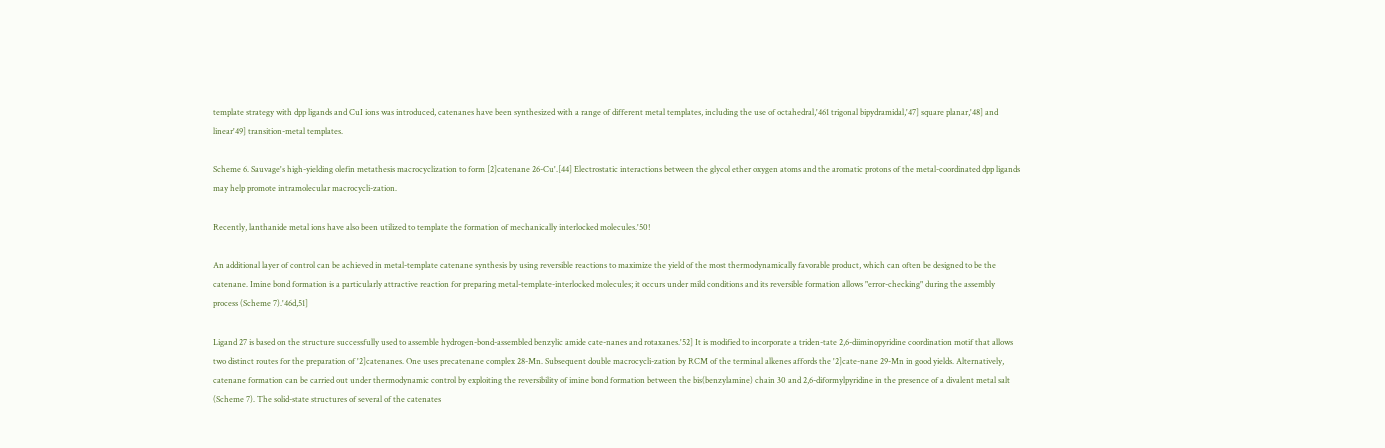template strategy with dpp ligands and CuI ions was introduced, catenanes have been synthesized with a range of different metal templates, including the use of octahedral,'461 trigonal bipydramidal,'47] square planar,'48] and linear'49] transition-metal templates.

Scheme 6. Sauvage's high-yielding olefin metathesis macrocyclization to form [2]catenane 26-Cu'.[44] Electrostatic interactions between the glycol ether oxygen atoms and the aromatic protons of the metal-coordinated dpp ligands may help promote intramolecular macrocycli-zation.

Recently, lanthanide metal ions have also been utilized to template the formation of mechanically interlocked molecules.'50!

An additional layer of control can be achieved in metal-template catenane synthesis by using reversible reactions to maximize the yield of the most thermodynamically favorable product, which can often be designed to be the catenane. Imine bond formation is a particularly attractive reaction for preparing metal-template-interlocked molecules; it occurs under mild conditions and its reversible formation allows "error-checking" during the assembly process (Scheme 7).'46d,51]

Ligand 27 is based on the structure successfully used to assemble hydrogen-bond-assembled benzylic amide cate-nanes and rotaxanes.'52] It is modified to incorporate a triden-tate 2,6-diiminopyridine coordination motif that allows two distinct routes for the preparation of '2]catenanes. One uses precatenane complex 28-Mn. Subsequent double macrocycli-zation by RCM of the terminal alkenes affords the '2]cate-nane 29-Mn in good yields. Alternatively, catenane formation can be carried out under thermodynamic control by exploiting the reversibility of imine bond formation between the bis(benzylamine) chain 30 and 2,6-diformylpyridine in the presence of a divalent metal salt (Scheme 7). The solid-state structures of several of the catenates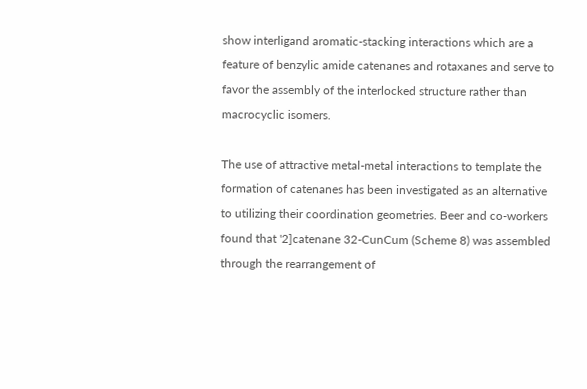show interligand aromatic-stacking interactions which are a feature of benzylic amide catenanes and rotaxanes and serve to favor the assembly of the interlocked structure rather than macrocyclic isomers.

The use of attractive metal-metal interactions to template the formation of catenanes has been investigated as an alternative to utilizing their coordination geometries. Beer and co-workers found that '2]catenane 32-CunCum (Scheme 8) was assembled through the rearrangement of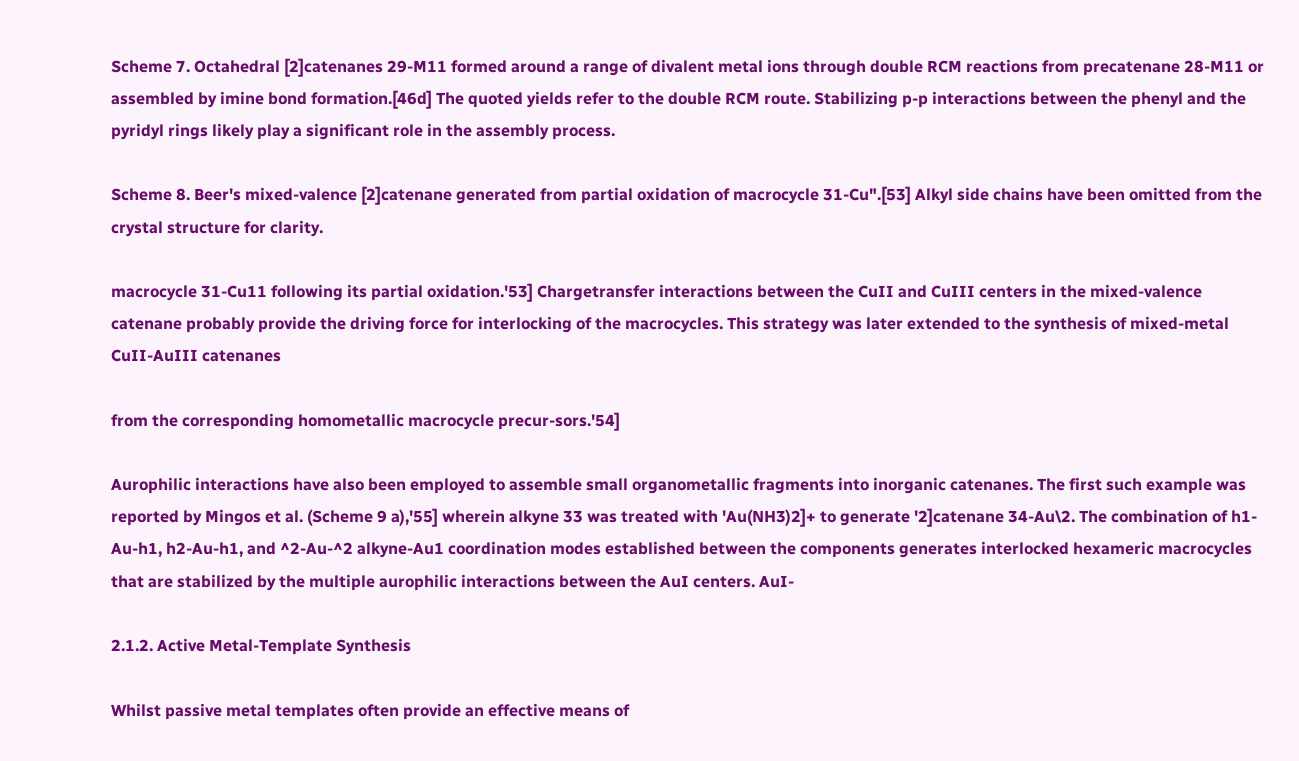Scheme 7. Octahedral [2]catenanes 29-M11 formed around a range of divalent metal ions through double RCM reactions from precatenane 28-M11 or assembled by imine bond formation.[46d] The quoted yields refer to the double RCM route. Stabilizing p-p interactions between the phenyl and the pyridyl rings likely play a significant role in the assembly process.

Scheme 8. Beer's mixed-valence [2]catenane generated from partial oxidation of macrocycle 31-Cu".[53] Alkyl side chains have been omitted from the crystal structure for clarity.

macrocycle 31-Cu11 following its partial oxidation.'53] Chargetransfer interactions between the CuII and CuIII centers in the mixed-valence catenane probably provide the driving force for interlocking of the macrocycles. This strategy was later extended to the synthesis of mixed-metal CuII-AuIII catenanes

from the corresponding homometallic macrocycle precur-sors.'54]

Aurophilic interactions have also been employed to assemble small organometallic fragments into inorganic catenanes. The first such example was reported by Mingos et al. (Scheme 9 a),'55] wherein alkyne 33 was treated with 'Au(NH3)2]+ to generate '2]catenane 34-Au\2. The combination of h1-Au-h1, h2-Au-h1, and ^2-Au-^2 alkyne-Au1 coordination modes established between the components generates interlocked hexameric macrocycles that are stabilized by the multiple aurophilic interactions between the AuI centers. AuI-

2.1.2. Active Metal-Template Synthesis

Whilst passive metal templates often provide an effective means of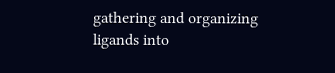gathering and organizing ligands into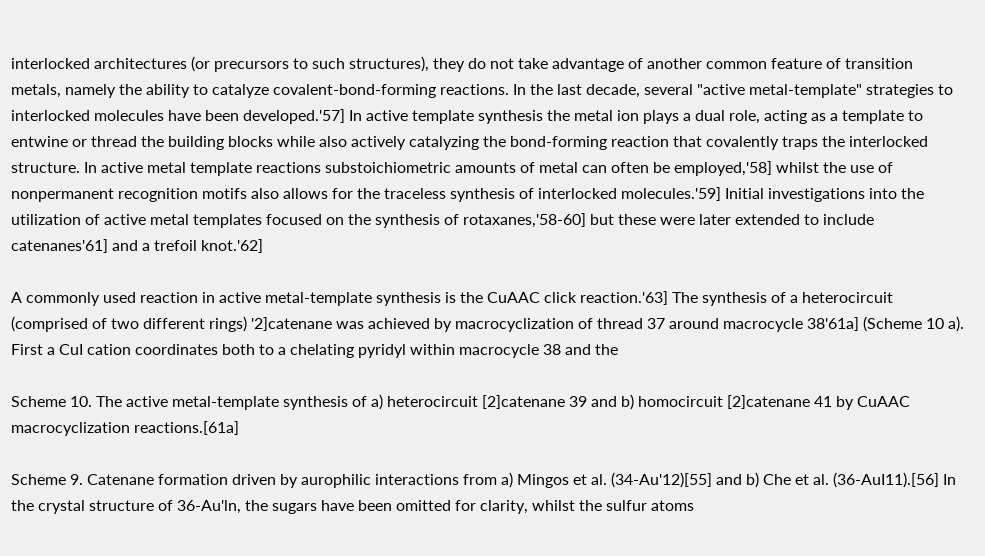interlocked architectures (or precursors to such structures), they do not take advantage of another common feature of transition metals, namely the ability to catalyze covalent-bond-forming reactions. In the last decade, several "active metal-template" strategies to interlocked molecules have been developed.'57] In active template synthesis the metal ion plays a dual role, acting as a template to entwine or thread the building blocks while also actively catalyzing the bond-forming reaction that covalently traps the interlocked structure. In active metal template reactions substoichiometric amounts of metal can often be employed,'58] whilst the use of nonpermanent recognition motifs also allows for the traceless synthesis of interlocked molecules.'59] Initial investigations into the utilization of active metal templates focused on the synthesis of rotaxanes,'58-60] but these were later extended to include catenanes'61] and a trefoil knot.'62]

A commonly used reaction in active metal-template synthesis is the CuAAC click reaction.'63] The synthesis of a heterocircuit (comprised of two different rings) '2]catenane was achieved by macrocyclization of thread 37 around macrocycle 38'61a] (Scheme 10 a). First a CuI cation coordinates both to a chelating pyridyl within macrocycle 38 and the

Scheme 10. The active metal-template synthesis of a) heterocircuit [2]catenane 39 and b) homocircuit [2]catenane 41 by CuAAC macrocyclization reactions.[61a]

Scheme 9. Catenane formation driven by aurophilic interactions from a) Mingos et al. (34-Au'12)[55] and b) Che et al. (36-AuI11).[56] In the crystal structure of 36-Au'ln, the sugars have been omitted for clarity, whilst the sulfur atoms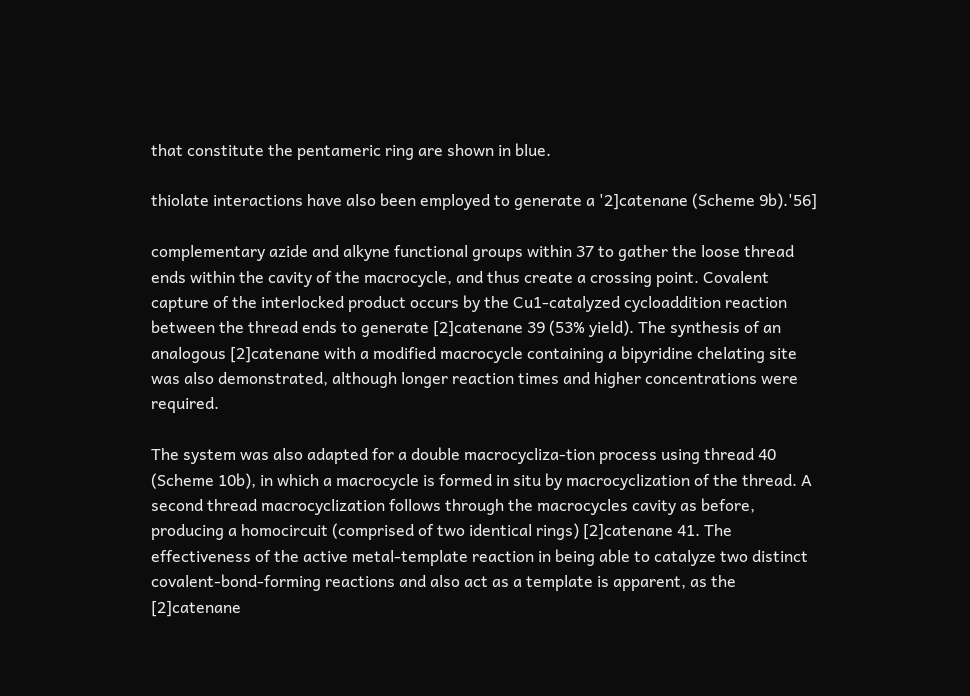that constitute the pentameric ring are shown in blue.

thiolate interactions have also been employed to generate a '2]catenane (Scheme 9b).'56]

complementary azide and alkyne functional groups within 37 to gather the loose thread ends within the cavity of the macrocycle, and thus create a crossing point. Covalent capture of the interlocked product occurs by the Cu1-catalyzed cycloaddition reaction between the thread ends to generate [2]catenane 39 (53% yield). The synthesis of an analogous [2]catenane with a modified macrocycle containing a bipyridine chelating site was also demonstrated, although longer reaction times and higher concentrations were required.

The system was also adapted for a double macrocycliza-tion process using thread 40 (Scheme 10b), in which a macrocycle is formed in situ by macrocyclization of the thread. A second thread macrocyclization follows through the macrocycles cavity as before, producing a homocircuit (comprised of two identical rings) [2]catenane 41. The effectiveness of the active metal-template reaction in being able to catalyze two distinct covalent-bond-forming reactions and also act as a template is apparent, as the [2]catenane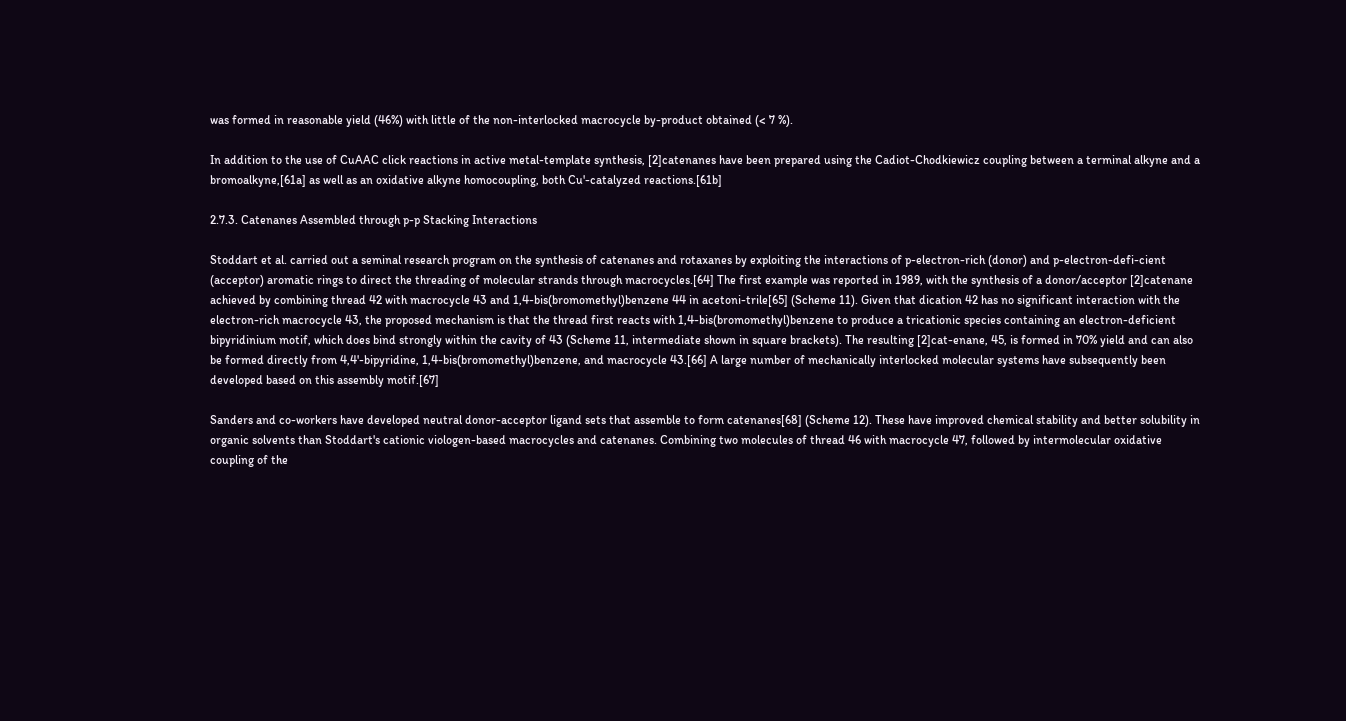was formed in reasonable yield (46%) with little of the non-interlocked macrocycle by-product obtained (< 7 %).

In addition to the use of CuAAC click reactions in active metal-template synthesis, [2]catenanes have been prepared using the Cadiot-Chodkiewicz coupling between a terminal alkyne and a bromoalkyne,[61a] as well as an oxidative alkyne homocoupling, both Cu'-catalyzed reactions.[61b]

2.7.3. Catenanes Assembled through p-p Stacking Interactions

Stoddart et al. carried out a seminal research program on the synthesis of catenanes and rotaxanes by exploiting the interactions of p-electron-rich (donor) and p-electron-defi-cient (acceptor) aromatic rings to direct the threading of molecular strands through macrocycles.[64] The first example was reported in 1989, with the synthesis of a donor/acceptor [2]catenane achieved by combining thread 42 with macrocycle 43 and 1,4-bis(bromomethyl)benzene 44 in acetoni-trile[65] (Scheme 11). Given that dication 42 has no significant interaction with the electron-rich macrocycle 43, the proposed mechanism is that the thread first reacts with 1,4-bis(bromomethyl)benzene to produce a tricationic species containing an electron-deficient bipyridinium motif, which does bind strongly within the cavity of 43 (Scheme 11, intermediate shown in square brackets). The resulting [2]cat-enane, 45, is formed in 70% yield and can also be formed directly from 4,4'-bipyridine, 1,4-bis(bromomethyl)benzene, and macrocycle 43.[66] A large number of mechanically interlocked molecular systems have subsequently been developed based on this assembly motif.[67]

Sanders and co-workers have developed neutral donor-acceptor ligand sets that assemble to form catenanes[68] (Scheme 12). These have improved chemical stability and better solubility in organic solvents than Stoddart's cationic viologen-based macrocycles and catenanes. Combining two molecules of thread 46 with macrocycle 47, followed by intermolecular oxidative coupling of the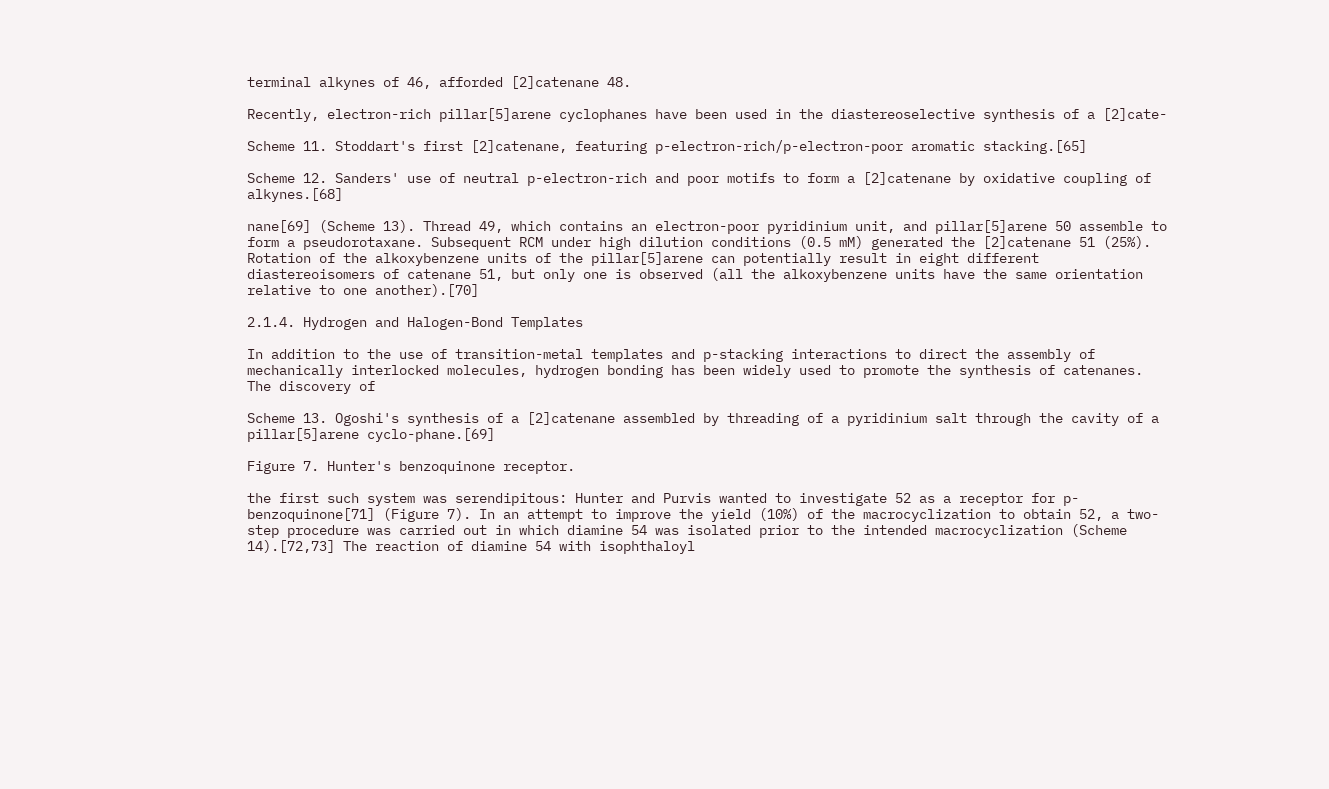terminal alkynes of 46, afforded [2]catenane 48.

Recently, electron-rich pillar[5]arene cyclophanes have been used in the diastereoselective synthesis of a [2]cate-

Scheme 11. Stoddart's first [2]catenane, featuring p-electron-rich/p-electron-poor aromatic stacking.[65]

Scheme 12. Sanders' use of neutral p-electron-rich and poor motifs to form a [2]catenane by oxidative coupling of alkynes.[68]

nane[69] (Scheme 13). Thread 49, which contains an electron-poor pyridinium unit, and pillar[5]arene 50 assemble to form a pseudorotaxane. Subsequent RCM under high dilution conditions (0.5 mM) generated the [2]catenane 51 (25%). Rotation of the alkoxybenzene units of the pillar[5]arene can potentially result in eight different diastereoisomers of catenane 51, but only one is observed (all the alkoxybenzene units have the same orientation relative to one another).[70]

2.1.4. Hydrogen and Halogen-Bond Templates

In addition to the use of transition-metal templates and p-stacking interactions to direct the assembly of mechanically interlocked molecules, hydrogen bonding has been widely used to promote the synthesis of catenanes. The discovery of

Scheme 13. Ogoshi's synthesis of a [2]catenane assembled by threading of a pyridinium salt through the cavity of a pillar[5]arene cyclo-phane.[69]

Figure 7. Hunter's benzoquinone receptor.

the first such system was serendipitous: Hunter and Purvis wanted to investigate 52 as a receptor for p-benzoquinone[71] (Figure 7). In an attempt to improve the yield (10%) of the macrocyclization to obtain 52, a two-step procedure was carried out in which diamine 54 was isolated prior to the intended macrocyclization (Scheme 14).[72,73] The reaction of diamine 54 with isophthaloyl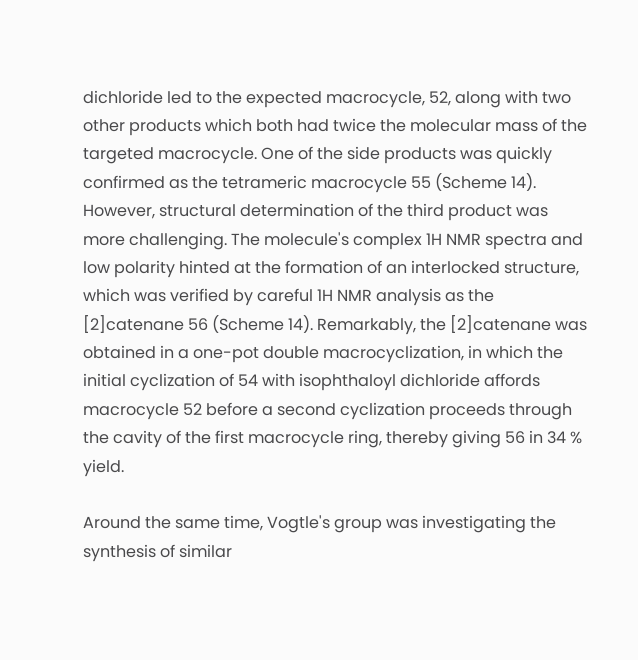dichloride led to the expected macrocycle, 52, along with two other products which both had twice the molecular mass of the targeted macrocycle. One of the side products was quickly confirmed as the tetrameric macrocycle 55 (Scheme 14). However, structural determination of the third product was more challenging. The molecule's complex 1H NMR spectra and low polarity hinted at the formation of an interlocked structure, which was verified by careful 1H NMR analysis as the [2]catenane 56 (Scheme 14). Remarkably, the [2]catenane was obtained in a one-pot double macrocyclization, in which the initial cyclization of 54 with isophthaloyl dichloride affords macrocycle 52 before a second cyclization proceeds through the cavity of the first macrocycle ring, thereby giving 56 in 34 % yield.

Around the same time, Vogtle's group was investigating the synthesis of similar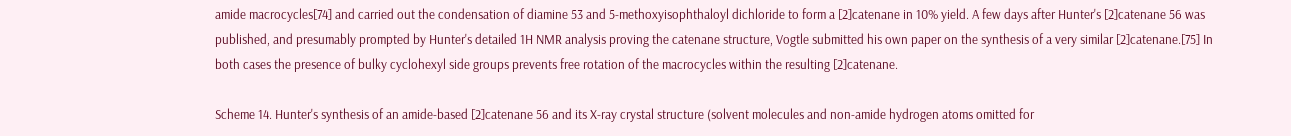amide macrocycles[74] and carried out the condensation of diamine 53 and 5-methoxyisophthaloyl dichloride to form a [2]catenane in 10% yield. A few days after Hunter's [2]catenane 56 was published, and presumably prompted by Hunter's detailed 1H NMR analysis proving the catenane structure, Vogtle submitted his own paper on the synthesis of a very similar [2]catenane.[75] In both cases the presence of bulky cyclohexyl side groups prevents free rotation of the macrocycles within the resulting [2]catenane.

Scheme 14. Hunter's synthesis of an amide-based [2]catenane 56 and its X-ray crystal structure (solvent molecules and non-amide hydrogen atoms omitted for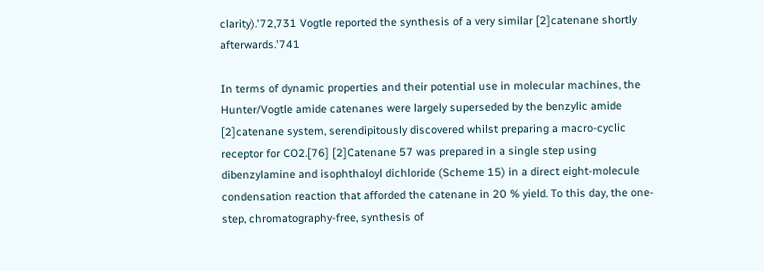clarity).'72,731 Vogtle reported the synthesis of a very similar [2]catenane shortly afterwards.'741

In terms of dynamic properties and their potential use in molecular machines, the Hunter/Vogtle amide catenanes were largely superseded by the benzylic amide [2]catenane system, serendipitously discovered whilst preparing a macro-cyclic receptor for CO2.[76] [2]Catenane 57 was prepared in a single step using dibenzylamine and isophthaloyl dichloride (Scheme 15) in a direct eight-molecule condensation reaction that afforded the catenane in 20 % yield. To this day, the one-step, chromatography-free, synthesis of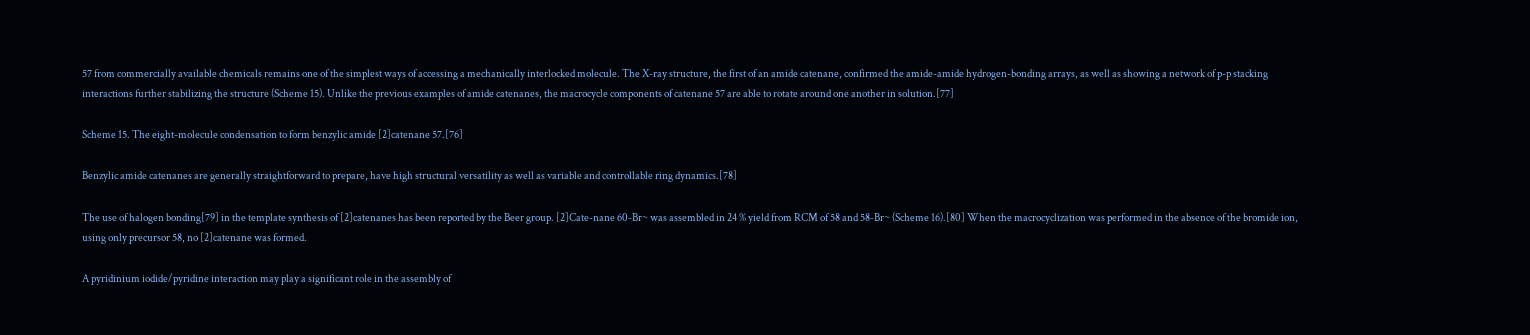57 from commercially available chemicals remains one of the simplest ways of accessing a mechanically interlocked molecule. The X-ray structure, the first of an amide catenane, confirmed the amide-amide hydrogen-bonding arrays, as well as showing a network of p-p stacking interactions further stabilizing the structure (Scheme 15). Unlike the previous examples of amide catenanes, the macrocycle components of catenane 57 are able to rotate around one another in solution.[77]

Scheme 15. The eight-molecule condensation to form benzylic amide [2]catenane 57.[76]

Benzylic amide catenanes are generally straightforward to prepare, have high structural versatility as well as variable and controllable ring dynamics.[78]

The use of halogen bonding[79] in the template synthesis of [2]catenanes has been reported by the Beer group. [2]Cate-nane 60-Br~ was assembled in 24 % yield from RCM of 58 and 58-Br~ (Scheme 16).[80] When the macrocyclization was performed in the absence of the bromide ion, using only precursor 58, no [2]catenane was formed.

A pyridinium iodide/pyridine interaction may play a significant role in the assembly of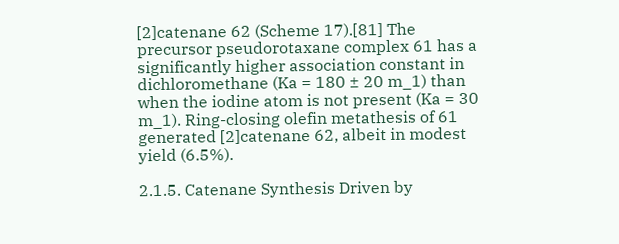[2]catenane 62 (Scheme 17).[81] The precursor pseudorotaxane complex 61 has a significantly higher association constant in dichloromethane (Ka = 180 ± 20 m_1) than when the iodine atom is not present (Ka = 30 m_1). Ring-closing olefin metathesis of 61 generated [2]catenane 62, albeit in modest yield (6.5%).

2.1.5. Catenane Synthesis Driven by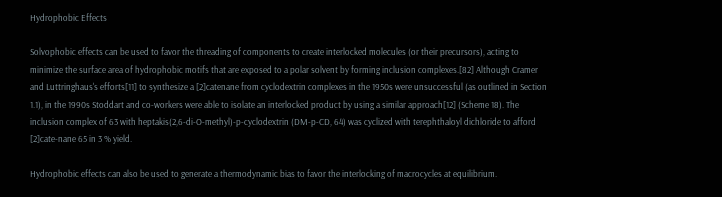Hydrophobic Effects

Solvophobic effects can be used to favor the threading of components to create interlocked molecules (or their precursors), acting to minimize the surface area of hydrophobic motifs that are exposed to a polar solvent by forming inclusion complexes.[82] Although Cramer and Luttringhaus's efforts[11] to synthesize a [2]catenane from cyclodextrin complexes in the 1950s were unsuccessful (as outlined in Section 1.1), in the 1990s Stoddart and co-workers were able to isolate an interlocked product by using a similar approach[12] (Scheme 18). The inclusion complex of 63 with heptakis(2,6-di-O-methyl)-p-cyclodextrin (DM-p-CD, 64) was cyclized with terephthaloyl dichloride to afford [2]cate-nane 65 in 3 % yield.

Hydrophobic effects can also be used to generate a thermodynamic bias to favor the interlocking of macrocycles at equilibrium.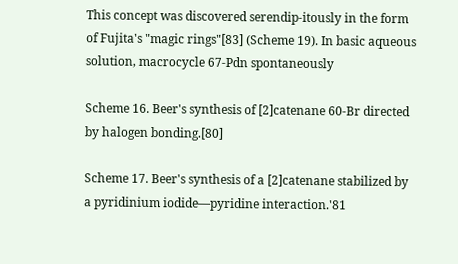This concept was discovered serendip-itously in the form of Fujita's "magic rings"[83] (Scheme 19). In basic aqueous solution, macrocycle 67-Pdn spontaneously

Scheme 16. Beer's synthesis of [2]catenane 60-Br directed by halogen bonding.[80]

Scheme 17. Beer's synthesis of a [2]catenane stabilized by a pyridinium iodide—pyridine interaction.'81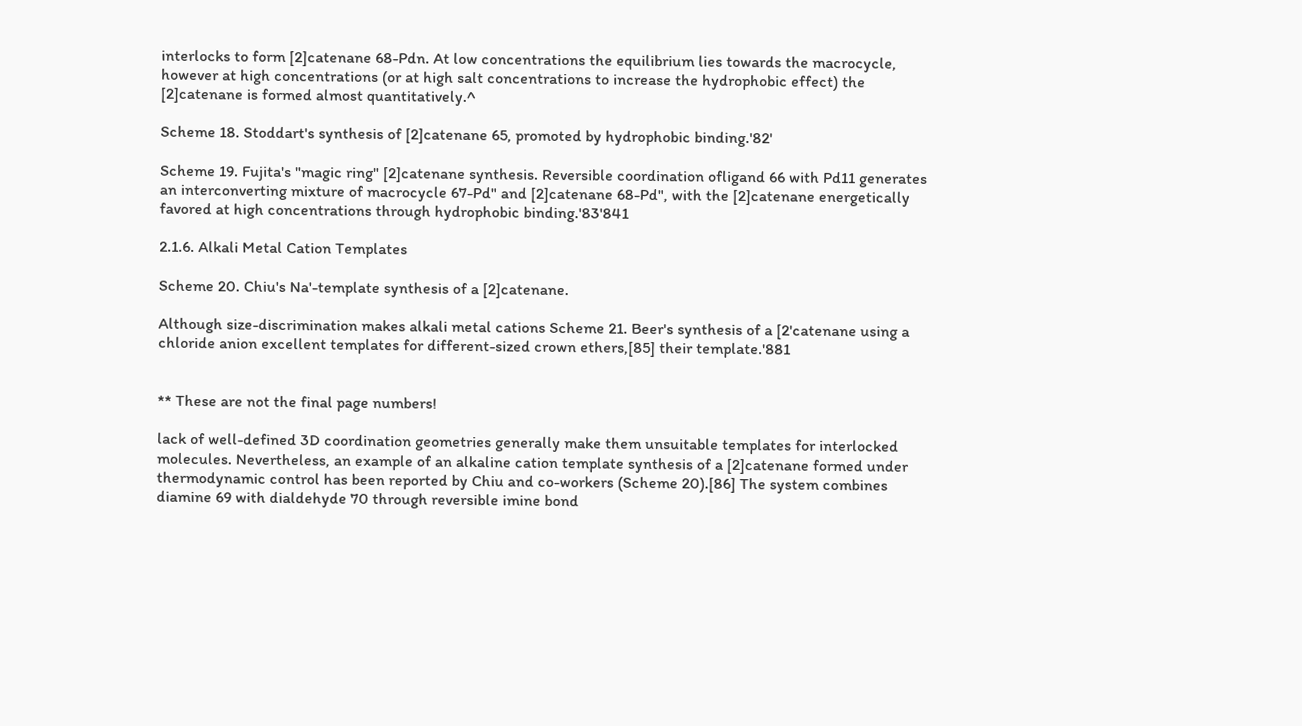interlocks to form [2]catenane 68-Pdn. At low concentrations the equilibrium lies towards the macrocycle, however at high concentrations (or at high salt concentrations to increase the hydrophobic effect) the [2]catenane is formed almost quantitatively.^

Scheme 18. Stoddart's synthesis of [2]catenane 65, promoted by hydrophobic binding.'82'

Scheme 19. Fujita's "magic ring" [2]catenane synthesis. Reversible coordination ofligand 66 with Pd11 generates an interconverting mixture of macrocycle 67-Pd" and [2]catenane 68-Pd", with the [2]catenane energetically favored at high concentrations through hydrophobic binding.'83'841

2.1.6. Alkali Metal Cation Templates

Scheme 20. Chiu's Na'-template synthesis of a [2]catenane.

Although size-discrimination makes alkali metal cations Scheme 21. Beer's synthesis of a [2'catenane using a chloride anion excellent templates for different-sized crown ethers,[85] their template.'881


** These are not the final page numbers!

lack of well-defined 3D coordination geometries generally make them unsuitable templates for interlocked molecules. Nevertheless, an example of an alkaline cation template synthesis of a [2]catenane formed under thermodynamic control has been reported by Chiu and co-workers (Scheme 20).[86] The system combines diamine 69 with dialdehyde 70 through reversible imine bond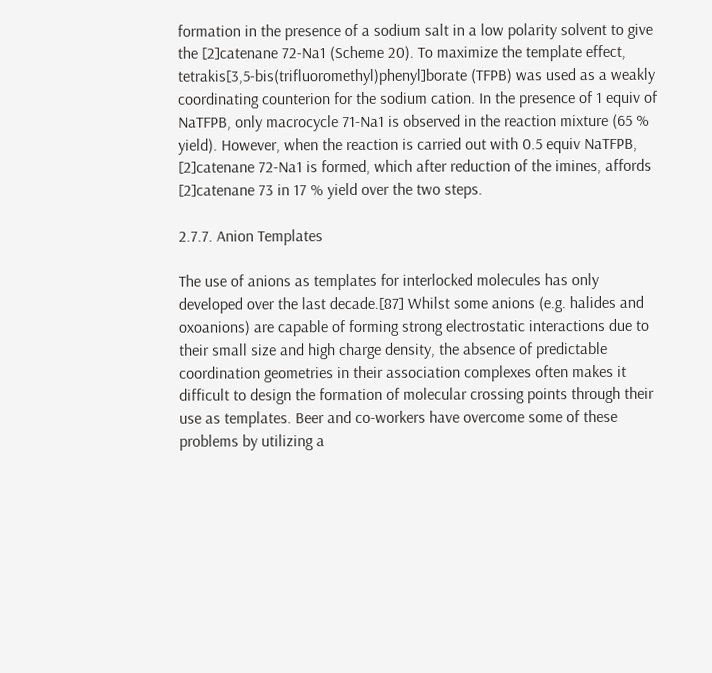formation in the presence of a sodium salt in a low polarity solvent to give the [2]catenane 72-Na1 (Scheme 20). To maximize the template effect, tetrakis[3,5-bis(trifluoromethyl)phenyl]borate (TFPB) was used as a weakly coordinating counterion for the sodium cation. In the presence of 1 equiv of NaTFPB, only macrocycle 71-Na1 is observed in the reaction mixture (65 % yield). However, when the reaction is carried out with 0.5 equiv NaTFPB, [2]catenane 72-Na1 is formed, which after reduction of the imines, affords [2]catenane 73 in 17 % yield over the two steps.

2.7.7. Anion Templates

The use of anions as templates for interlocked molecules has only developed over the last decade.[87] Whilst some anions (e.g. halides and oxoanions) are capable of forming strong electrostatic interactions due to their small size and high charge density, the absence of predictable coordination geometries in their association complexes often makes it difficult to design the formation of molecular crossing points through their use as templates. Beer and co-workers have overcome some of these problems by utilizing a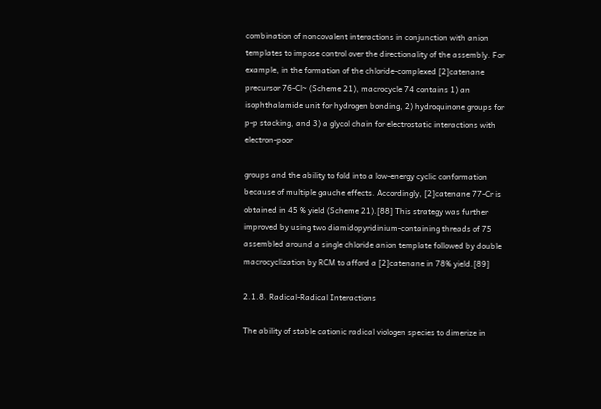combination of noncovalent interactions in conjunction with anion templates to impose control over the directionality of the assembly. For example, in the formation of the chloride-complexed [2]catenane precursor 76-Cl~ (Scheme 21), macrocycle 74 contains 1) an isophthalamide unit for hydrogen bonding, 2) hydroquinone groups for p-p stacking, and 3) a glycol chain for electrostatic interactions with electron-poor

groups and the ability to fold into a low-energy cyclic conformation because of multiple gauche effects. Accordingly, [2]catenane 77-Cr is obtained in 45 % yield (Scheme 21).[88] This strategy was further improved by using two diamidopyridinium-containing threads of 75 assembled around a single chloride anion template followed by double macrocyclization by RCM to afford a [2]catenane in 78% yield.[89]

2.1.8. Radical-Radical Interactions

The ability of stable cationic radical viologen species to dimerize in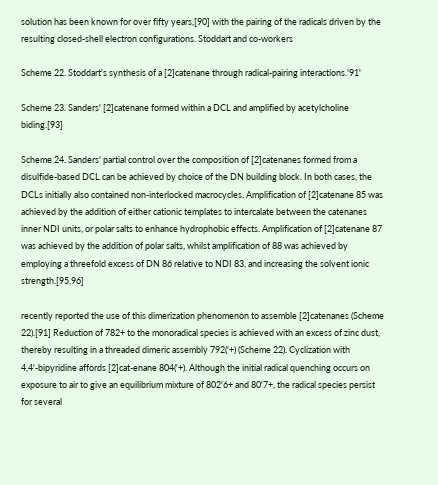solution has been known for over fifty years,[90] with the pairing of the radicals driven by the resulting closed-shell electron configurations. Stoddart and co-workers

Scheme 22. Stoddart's synthesis of a [2]catenane through radical-pairing interactions.'91'

Scheme 23. Sanders' [2]catenane formed within a DCL and amplified by acetylcholine biding.[93]

Scheme 24. Sanders' partial control over the composition of [2]catenanes formed from a disulfide-based DCL can be achieved by choice of the DN building block. In both cases, the DCLs initially also contained non-interlocked macrocycles. Amplification of [2]catenane 85 was achieved by the addition of either cationic templates to intercalate between the catenanes inner NDI units, or polar salts to enhance hydrophobic effects. Amplification of [2]catenane 87 was achieved by the addition of polar salts, whilst amplification of 88 was achieved by employing a threefold excess of DN 86 relative to NDI 83, and increasing the solvent ionic strength.[95,96]

recently reported the use of this dimerization phenomenon to assemble [2]catenanes (Scheme 22).[91] Reduction of 782+ to the monoradical species is achieved with an excess of zinc dust, thereby resulting in a threaded dimeric assembly 792('+) (Scheme 22). Cyclization with 4,4'-bipyridine affords [2]cat-enane 804('+). Although the initial radical quenching occurs on exposure to air to give an equilibrium mixture of 802'6+ and 80'7+, the radical species persist for several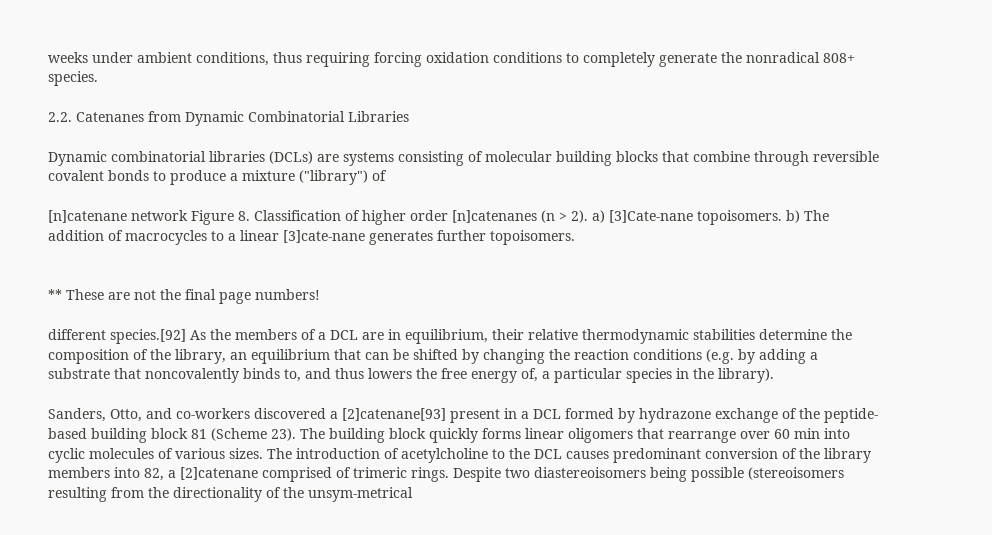weeks under ambient conditions, thus requiring forcing oxidation conditions to completely generate the nonradical 808+ species.

2.2. Catenanes from Dynamic Combinatorial Libraries

Dynamic combinatorial libraries (DCLs) are systems consisting of molecular building blocks that combine through reversible covalent bonds to produce a mixture ("library") of

[n]catenane network Figure 8. Classification of higher order [n]catenanes (n > 2). a) [3]Cate-nane topoisomers. b) The addition of macrocycles to a linear [3]cate-nane generates further topoisomers.


** These are not the final page numbers!

different species.[92] As the members of a DCL are in equilibrium, their relative thermodynamic stabilities determine the composition of the library, an equilibrium that can be shifted by changing the reaction conditions (e.g. by adding a substrate that noncovalently binds to, and thus lowers the free energy of, a particular species in the library).

Sanders, Otto, and co-workers discovered a [2]catenane[93] present in a DCL formed by hydrazone exchange of the peptide-based building block 81 (Scheme 23). The building block quickly forms linear oligomers that rearrange over 60 min into cyclic molecules of various sizes. The introduction of acetylcholine to the DCL causes predominant conversion of the library members into 82, a [2]catenane comprised of trimeric rings. Despite two diastereoisomers being possible (stereoisomers resulting from the directionality of the unsym-metrical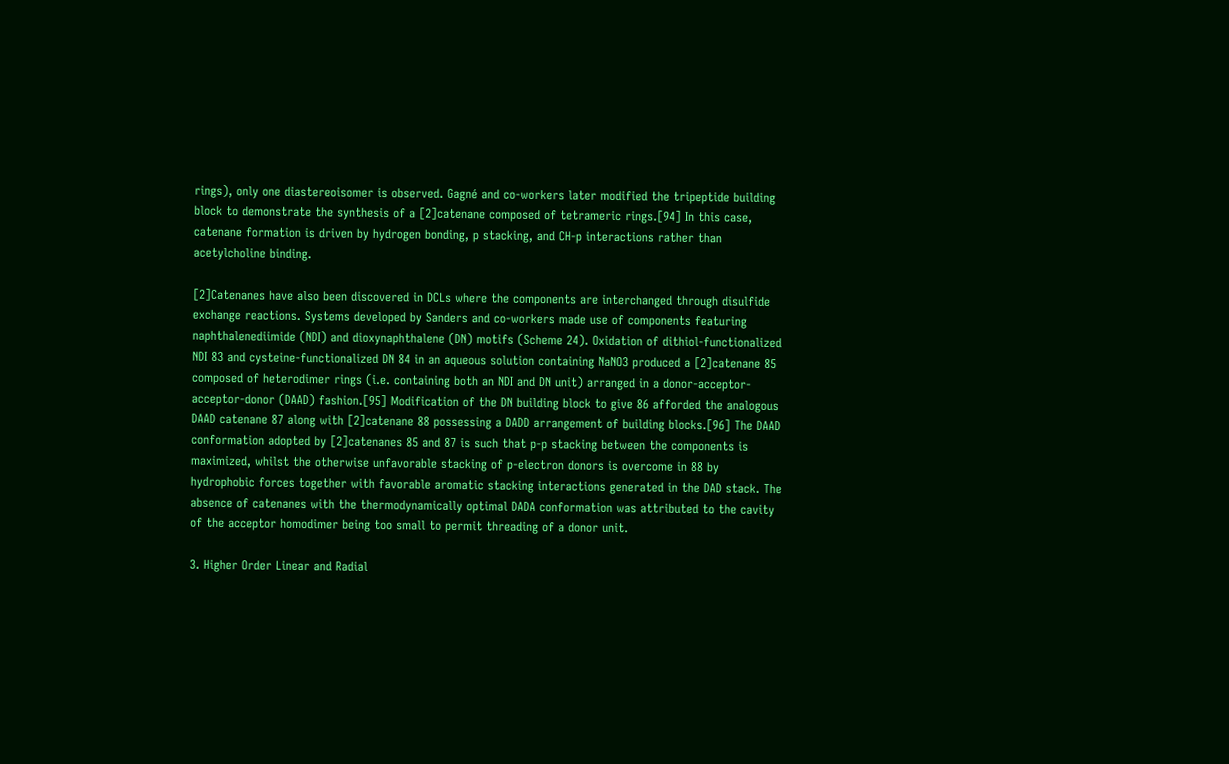rings), only one diastereoisomer is observed. Gagné and co-workers later modified the tripeptide building block to demonstrate the synthesis of a [2]catenane composed of tetrameric rings.[94] In this case, catenane formation is driven by hydrogen bonding, p stacking, and CH-p interactions rather than acetylcholine binding.

[2]Catenanes have also been discovered in DCLs where the components are interchanged through disulfide exchange reactions. Systems developed by Sanders and co-workers made use of components featuring naphthalenediimide (NDI) and dioxynaphthalene (DN) motifs (Scheme 24). Oxidation of dithiol-functionalized NDI 83 and cysteine-functionalized DN 84 in an aqueous solution containing NaNO3 produced a [2]catenane 85 composed of heterodimer rings (i.e. containing both an NDI and DN unit) arranged in a donor-acceptor-acceptor-donor (DAAD) fashion.[95] Modification of the DN building block to give 86 afforded the analogous DAAD catenane 87 along with [2]catenane 88 possessing a DADD arrangement of building blocks.[96] The DAAD conformation adopted by [2]catenanes 85 and 87 is such that p-p stacking between the components is maximized, whilst the otherwise unfavorable stacking of p-electron donors is overcome in 88 by hydrophobic forces together with favorable aromatic stacking interactions generated in the DAD stack. The absence of catenanes with the thermodynamically optimal DADA conformation was attributed to the cavity of the acceptor homodimer being too small to permit threading of a donor unit.

3. Higher Order Linear and Radial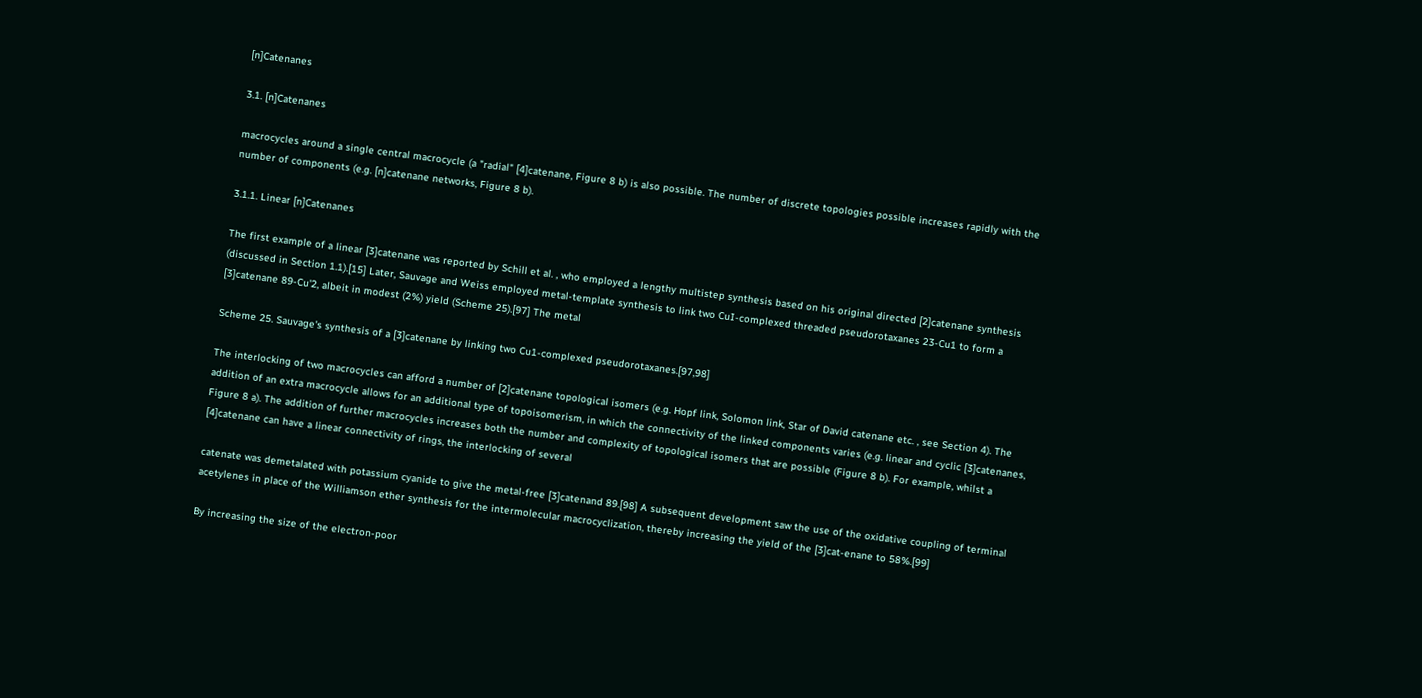[n]Catenanes

3.1. [n]Catenanes

macrocycles around a single central macrocycle (a "radial" [4]catenane, Figure 8 b) is also possible. The number of discrete topologies possible increases rapidly with the number of components (e.g. [n]catenane networks, Figure 8 b).

3.1.1. Linear [n]Catenanes

The first example of a linear [3]catenane was reported by Schill et al. , who employed a lengthy multistep synthesis based on his original directed [2]catenane synthesis (discussed in Section 1.1).[15] Later, Sauvage and Weiss employed metal-template synthesis to link two CuI-complexed threaded pseudorotaxanes 23-Cu1 to form a [3]catenane 89-Cu'2, albeit in modest (2%) yield (Scheme 25).[97] The metal

Scheme 25. Sauvage's synthesis of a [3]catenane by linking two Cu1-complexed pseudorotaxanes.[97,98]

The interlocking of two macrocycles can afford a number of [2]catenane topological isomers (e.g. Hopf link, Solomon link, Star of David catenane etc. , see Section 4). The addition of an extra macrocycle allows for an additional type of topoisomerism, in which the connectivity of the linked components varies (e.g. linear and cyclic [3]catenanes, Figure 8 a). The addition of further macrocycles increases both the number and complexity of topological isomers that are possible (Figure 8 b). For example, whilst a [4]catenane can have a linear connectivity of rings, the interlocking of several

catenate was demetalated with potassium cyanide to give the metal-free [3]catenand 89.[98] A subsequent development saw the use of the oxidative coupling of terminal acetylenes in place of the Williamson ether synthesis for the intermolecular macrocyclization, thereby increasing the yield of the [3]cat-enane to 58%.[99]

By increasing the size of the electron-poor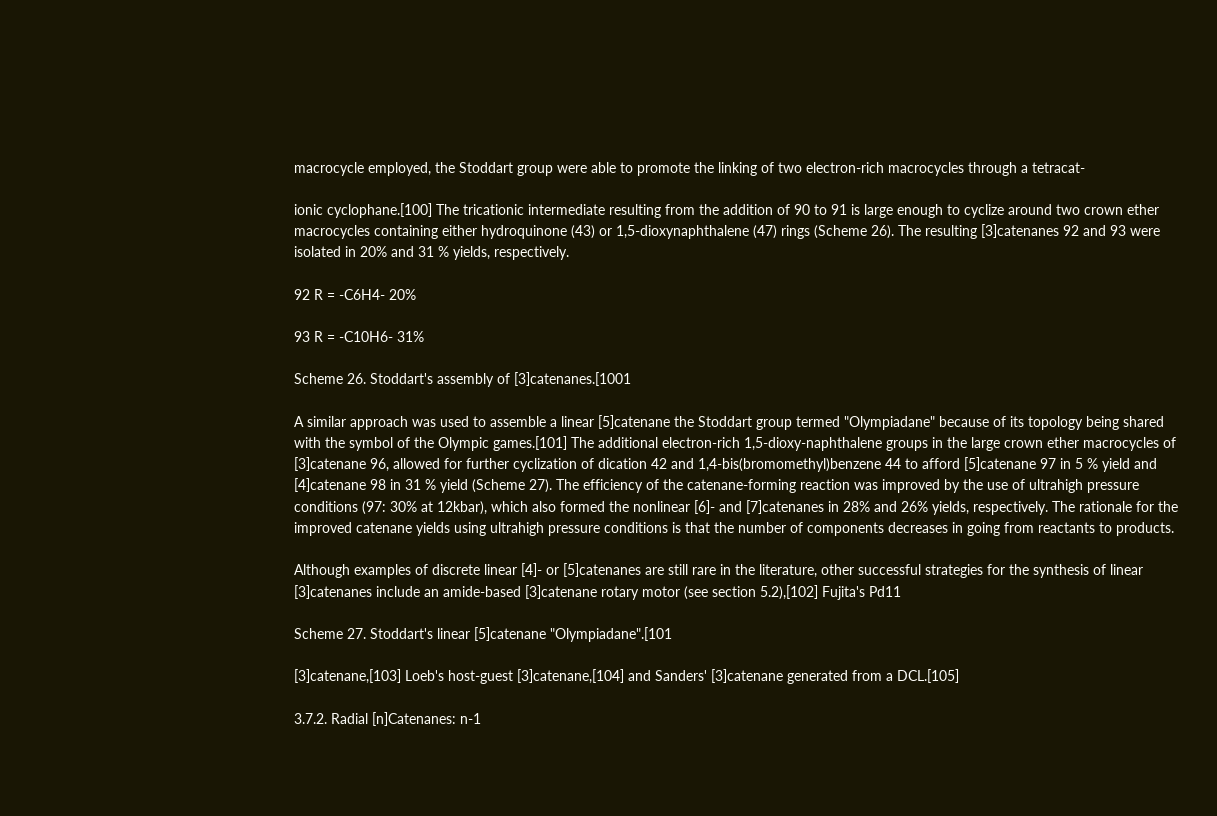macrocycle employed, the Stoddart group were able to promote the linking of two electron-rich macrocycles through a tetracat-

ionic cyclophane.[100] The tricationic intermediate resulting from the addition of 90 to 91 is large enough to cyclize around two crown ether macrocycles containing either hydroquinone (43) or 1,5-dioxynaphthalene (47) rings (Scheme 26). The resulting [3]catenanes 92 and 93 were isolated in 20% and 31 % yields, respectively.

92 R = -C6H4- 20%

93 R = -C10H6- 31%

Scheme 26. Stoddart's assembly of [3]catenanes.[1001

A similar approach was used to assemble a linear [5]catenane the Stoddart group termed "Olympiadane" because of its topology being shared with the symbol of the Olympic games.[101] The additional electron-rich 1,5-dioxy-naphthalene groups in the large crown ether macrocycles of [3]catenane 96, allowed for further cyclization of dication 42 and 1,4-bis(bromomethyl)benzene 44 to afford [5]catenane 97 in 5 % yield and [4]catenane 98 in 31 % yield (Scheme 27). The efficiency of the catenane-forming reaction was improved by the use of ultrahigh pressure conditions (97: 30% at 12kbar), which also formed the nonlinear [6]- and [7]catenanes in 28% and 26% yields, respectively. The rationale for the improved catenane yields using ultrahigh pressure conditions is that the number of components decreases in going from reactants to products.

Although examples of discrete linear [4]- or [5]catenanes are still rare in the literature, other successful strategies for the synthesis of linear [3]catenanes include an amide-based [3]catenane rotary motor (see section 5.2),[102] Fujita's Pd11

Scheme 27. Stoddart's linear [5]catenane "Olympiadane".[101

[3]catenane,[103] Loeb's host-guest [3]catenane,[104] and Sanders' [3]catenane generated from a DCL.[105]

3.7.2. Radial [n]Catenanes: n-1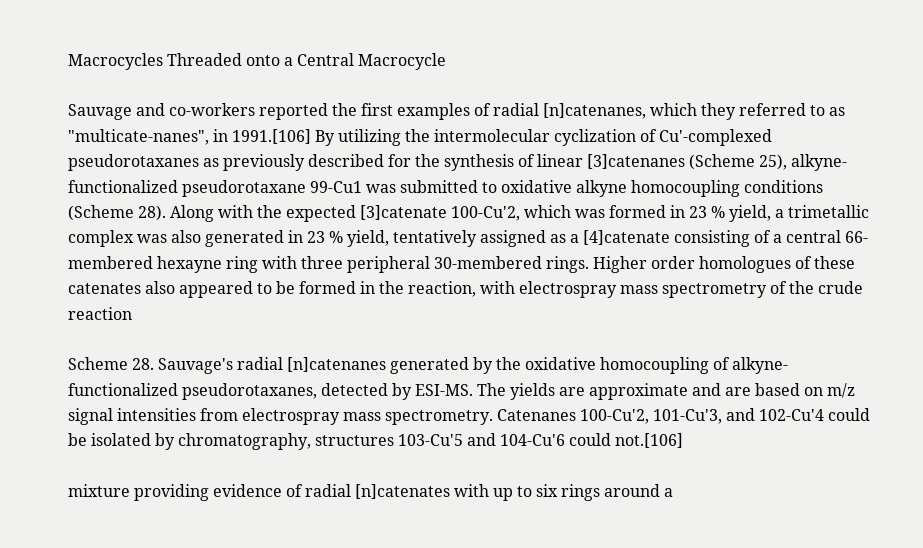Macrocycles Threaded onto a Central Macrocycle

Sauvage and co-workers reported the first examples of radial [n]catenanes, which they referred to as "multicate-nanes", in 1991.[106] By utilizing the intermolecular cyclization of Cu'-complexed pseudorotaxanes as previously described for the synthesis of linear [3]catenanes (Scheme 25), alkyne-functionalized pseudorotaxane 99-Cu1 was submitted to oxidative alkyne homocoupling conditions (Scheme 28). Along with the expected [3]catenate 100-Cu'2, which was formed in 23 % yield, a trimetallic complex was also generated in 23 % yield, tentatively assigned as a [4]catenate consisting of a central 66-membered hexayne ring with three peripheral 30-membered rings. Higher order homologues of these catenates also appeared to be formed in the reaction, with electrospray mass spectrometry of the crude reaction

Scheme 28. Sauvage's radial [n]catenanes generated by the oxidative homocoupling of alkyne-functionalized pseudorotaxanes, detected by ESI-MS. The yields are approximate and are based on m/z signal intensities from electrospray mass spectrometry. Catenanes 100-Cu'2, 101-Cu'3, and 102-Cu'4 could be isolated by chromatography, structures 103-Cu'5 and 104-Cu'6 could not.[106]

mixture providing evidence of radial [n]catenates with up to six rings around a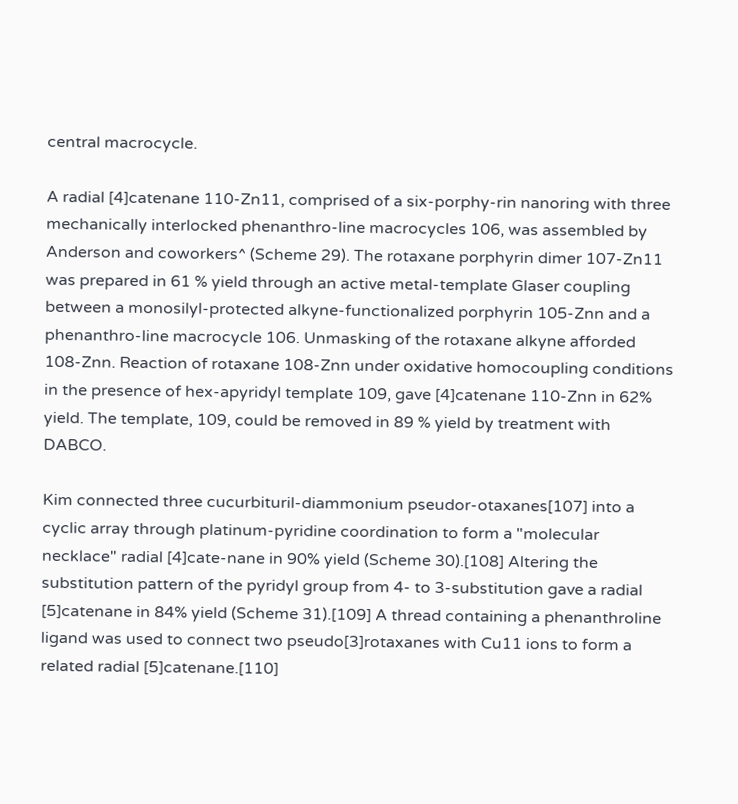central macrocycle.

A radial [4]catenane 110-Zn11, comprised of a six-porphy-rin nanoring with three mechanically interlocked phenanthro-line macrocycles 106, was assembled by Anderson and coworkers^ (Scheme 29). The rotaxane porphyrin dimer 107-Zn11 was prepared in 61 % yield through an active metal-template Glaser coupling between a monosilyl-protected alkyne-functionalized porphyrin 105-Znn and a phenanthro-line macrocycle 106. Unmasking of the rotaxane alkyne afforded 108-Znn. Reaction of rotaxane 108-Znn under oxidative homocoupling conditions in the presence of hex-apyridyl template 109, gave [4]catenane 110-Znn in 62% yield. The template, 109, could be removed in 89 % yield by treatment with DABCO.

Kim connected three cucurbituril-diammonium pseudor-otaxanes[107] into a cyclic array through platinum-pyridine coordination to form a "molecular necklace" radial [4]cate-nane in 90% yield (Scheme 30).[108] Altering the substitution pattern of the pyridyl group from 4- to 3-substitution gave a radial [5]catenane in 84% yield (Scheme 31).[109] A thread containing a phenanthroline ligand was used to connect two pseudo[3]rotaxanes with Cu11 ions to form a related radial [5]catenane.[110]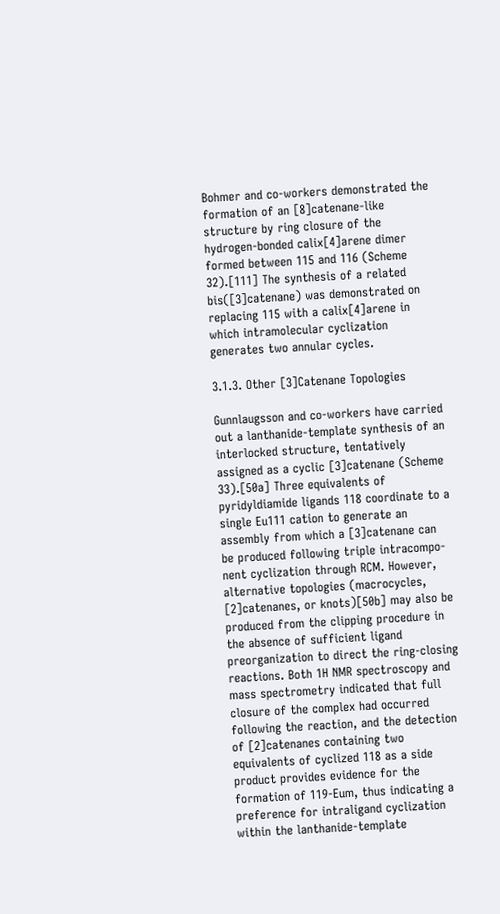Bohmer and co-workers demonstrated the formation of an [8]catenane-like structure by ring closure of the hydrogen-bonded calix[4]arene dimer formed between 115 and 116 (Scheme 32).[111] The synthesis of a related bis([3]catenane) was demonstrated on replacing 115 with a calix[4]arene in which intramolecular cyclization generates two annular cycles.

3.1.3. Other [3]Catenane Topologies

Gunnlaugsson and co-workers have carried out a lanthanide-template synthesis of an interlocked structure, tentatively assigned as a cyclic [3]catenane (Scheme 33).[50a] Three equivalents of pyridyldiamide ligands 118 coordinate to a single Eu111 cation to generate an assembly from which a [3]catenane can be produced following triple intracompo-nent cyclization through RCM. However, alternative topologies (macrocycles, [2]catenanes, or knots)[50b] may also be produced from the clipping procedure in the absence of sufficient ligand preorganization to direct the ring-closing reactions. Both 1H NMR spectroscopy and mass spectrometry indicated that full closure of the complex had occurred following the reaction, and the detection of [2]catenanes containing two equivalents of cyclized 118 as a side product provides evidence for the formation of 119-Eum, thus indicating a preference for intraligand cyclization within the lanthanide-template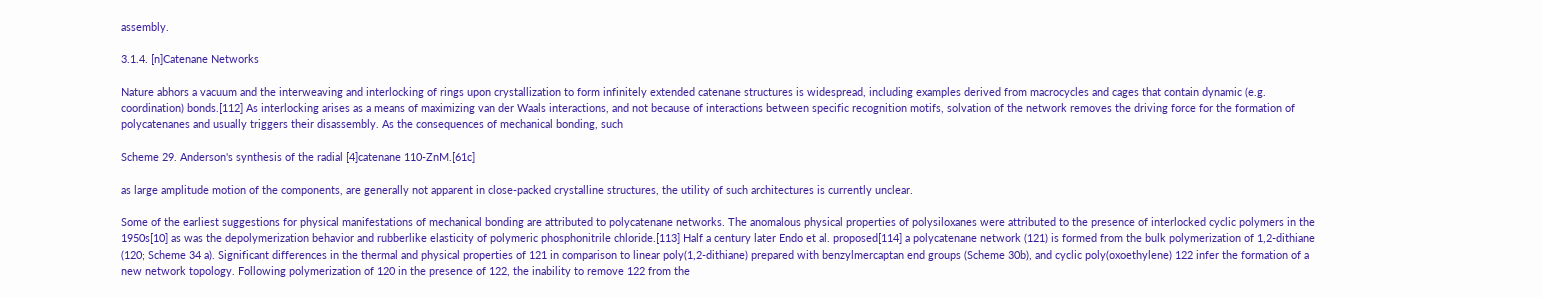assembly.

3.1.4. [n]Catenane Networks

Nature abhors a vacuum and the interweaving and interlocking of rings upon crystallization to form infinitely extended catenane structures is widespread, including examples derived from macrocycles and cages that contain dynamic (e.g. coordination) bonds.[112] As interlocking arises as a means of maximizing van der Waals interactions, and not because of interactions between specific recognition motifs, solvation of the network removes the driving force for the formation of polycatenanes and usually triggers their disassembly. As the consequences of mechanical bonding, such

Scheme 29. Anderson's synthesis of the radial [4]catenane 110-ZnM.[61c]

as large amplitude motion of the components, are generally not apparent in close-packed crystalline structures, the utility of such architectures is currently unclear.

Some of the earliest suggestions for physical manifestations of mechanical bonding are attributed to polycatenane networks. The anomalous physical properties of polysiloxanes were attributed to the presence of interlocked cyclic polymers in the 1950s[10] as was the depolymerization behavior and rubberlike elasticity of polymeric phosphonitrile chloride.[113] Half a century later Endo et al. proposed[114] a polycatenane network (121) is formed from the bulk polymerization of 1,2-dithiane (120; Scheme 34 a). Significant differences in the thermal and physical properties of 121 in comparison to linear poly(1,2-dithiane) prepared with benzylmercaptan end groups (Scheme 30b), and cyclic poly(oxoethylene) 122 infer the formation of a new network topology. Following polymerization of 120 in the presence of 122, the inability to remove 122 from the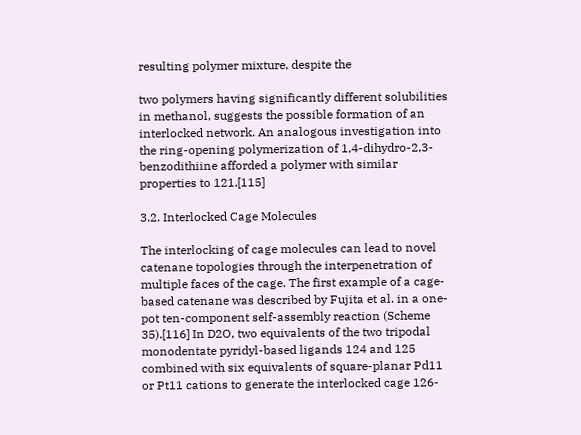resulting polymer mixture, despite the

two polymers having significantly different solubilities in methanol, suggests the possible formation of an interlocked network. An analogous investigation into the ring-opening polymerization of 1,4-dihydro-2,3-benzodithiine afforded a polymer with similar properties to 121.[115]

3.2. Interlocked Cage Molecules

The interlocking of cage molecules can lead to novel catenane topologies through the interpenetration of multiple faces of the cage. The first example of a cage-based catenane was described by Fujita et al. in a one-pot ten-component self-assembly reaction (Scheme 35).[116] In D2O, two equivalents of the two tripodal monodentate pyridyl-based ligands 124 and 125 combined with six equivalents of square-planar Pd11 or Pt11 cations to generate the interlocked cage 126-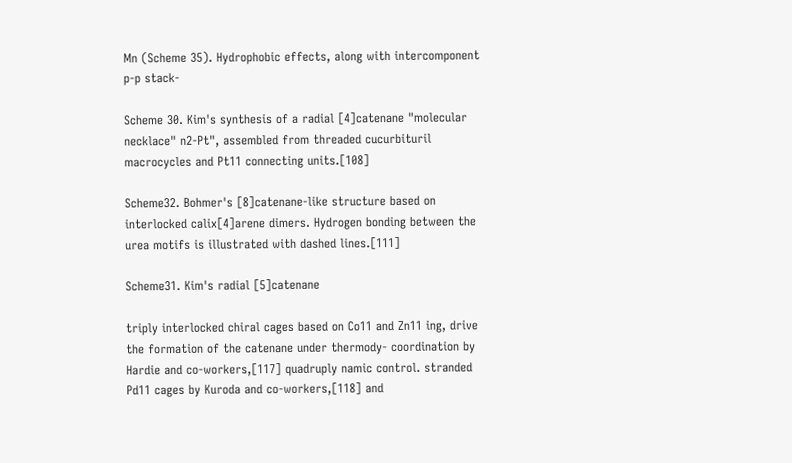Mn (Scheme 35). Hydrophobic effects, along with intercomponent p-p stack-

Scheme 30. Kim's synthesis of a radial [4]catenane "molecular necklace" n2-Pt", assembled from threaded cucurbituril macrocycles and Pt11 connecting units.[108]

Scheme32. Bohmer's [8]catenane-like structure based on interlocked calix[4]arene dimers. Hydrogen bonding between the urea motifs is illustrated with dashed lines.[111]

Scheme31. Kim's radial [5]catenane

triply interlocked chiral cages based on Co11 and Zn11 ing, drive the formation of the catenane under thermody- coordination by Hardie and co-workers,[117] quadruply namic control. stranded Pd11 cages by Kuroda and co-workers,[118] and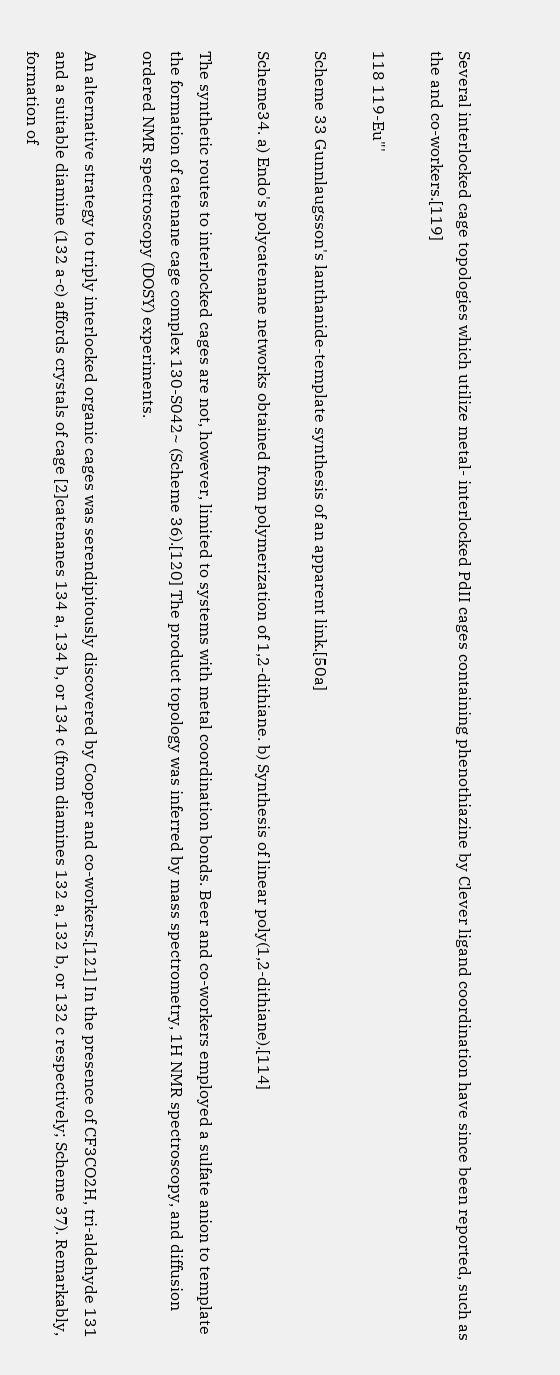Several interlocked cage topologies which utilize metal- interlocked PdII cages containing phenothiazine by Clever ligand coordination have since been reported, such as the and co-workers.[119]

118 119-Eu"'

Scheme 33 Gunnlaugsson's lanthanide-template synthesis of an apparent link.[50a]

Scheme34. a) Endo's polycatenane networks obtained from polymerization of 1,2-dithiane. b) Synthesis of linear poly(1,2-dithiane).[114]

The synthetic routes to interlocked cages are not, however, limited to systems with metal coordination bonds. Beer and co-workers employed a sulfate anion to template the formation of catenane cage complex 130-S042~ (Scheme 36).[120] The product topology was inferred by mass spectrometry, 1H NMR spectroscopy, and diffusion ordered NMR spectroscopy (DOSY) experiments.

An alternative strategy to triply interlocked organic cages was serendipitously discovered by Cooper and co-workers.[121] In the presence of CF3CO2H, tri-aldehyde 131 and a suitable diamine (132 a-c) affords crystals of cage [2]catenanes 134 a, 134 b, or 134 c (from diamines 132 a, 132 b, or 132 c respectively; Scheme 37). Remarkably, formation of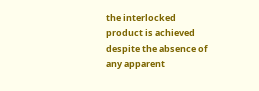the interlocked product is achieved despite the absence of any apparent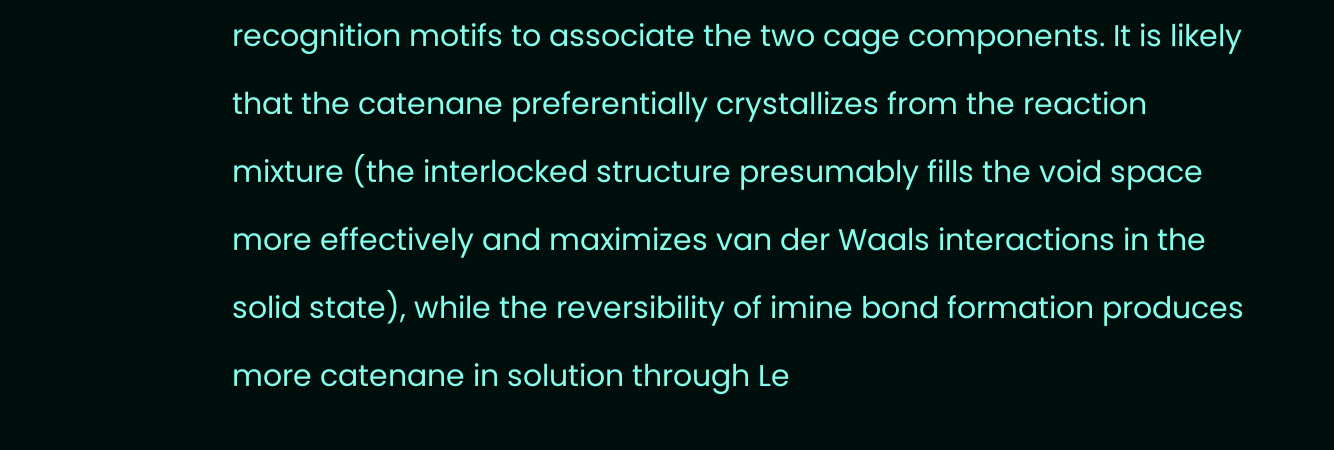recognition motifs to associate the two cage components. It is likely that the catenane preferentially crystallizes from the reaction mixture (the interlocked structure presumably fills the void space more effectively and maximizes van der Waals interactions in the solid state), while the reversibility of imine bond formation produces more catenane in solution through Le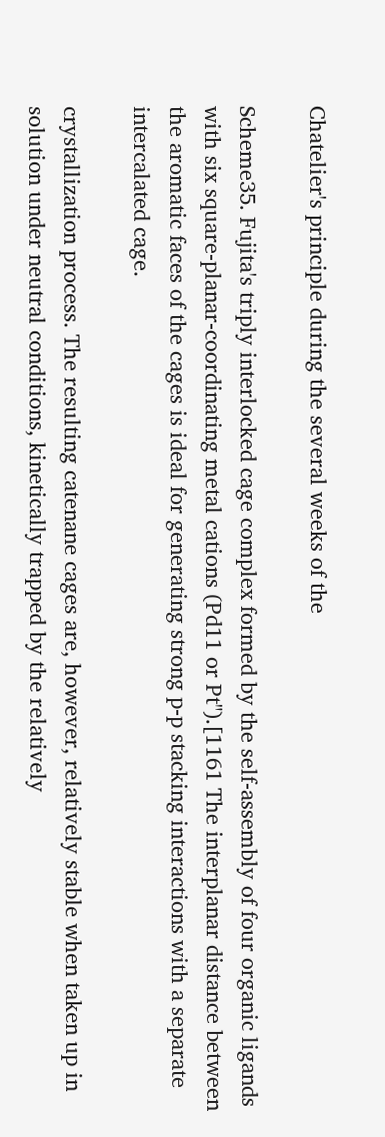Chatelier's principle during the several weeks of the

Scheme35. Fujita's triply interlocked cage complex formed by the self-assembly of four organic ligands with six square-planar-coordinating metal cations (Pd11 or Pt").[1161 The interplanar distance between the aromatic faces of the cages is ideal for generating strong p-p stacking interactions with a separate intercalated cage.

crystallization process. The resulting catenane cages are, however, relatively stable when taken up in solution under neutral conditions, kinetically trapped by the relatively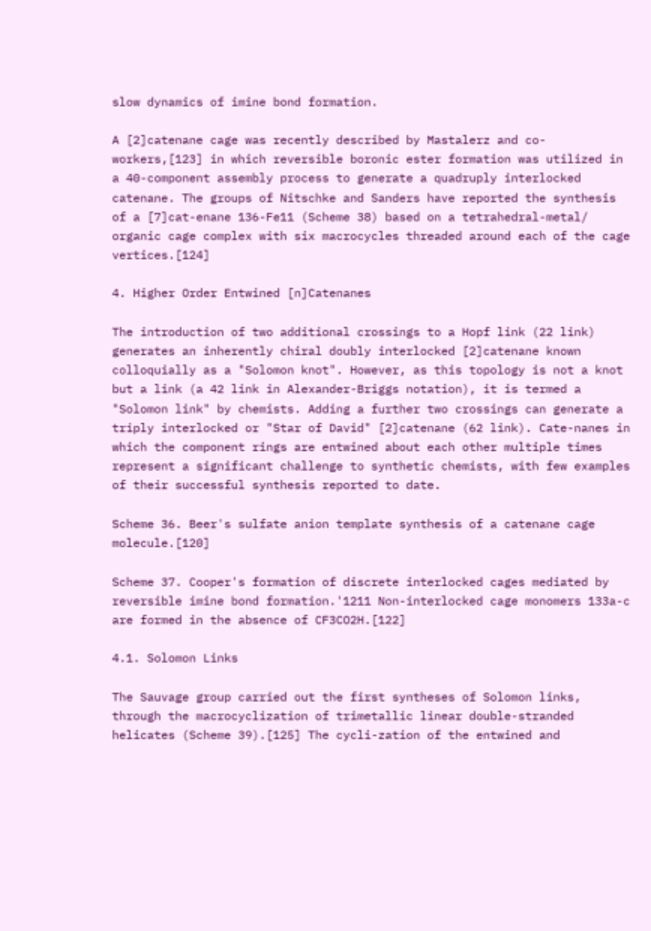slow dynamics of imine bond formation.

A [2]catenane cage was recently described by Mastalerz and co-workers,[123] in which reversible boronic ester formation was utilized in a 40-component assembly process to generate a quadruply interlocked catenane. The groups of Nitschke and Sanders have reported the synthesis of a [7]cat-enane 136-Fe11 (Scheme 38) based on a tetrahedral-metal/ organic cage complex with six macrocycles threaded around each of the cage vertices.[124]

4. Higher Order Entwined [n]Catenanes

The introduction of two additional crossings to a Hopf link (22 link) generates an inherently chiral doubly interlocked [2]catenane known colloquially as a "Solomon knot". However, as this topology is not a knot but a link (a 42 link in Alexander-Briggs notation), it is termed a "Solomon link" by chemists. Adding a further two crossings can generate a triply interlocked or "Star of David" [2]catenane (62 link). Cate-nanes in which the component rings are entwined about each other multiple times represent a significant challenge to synthetic chemists, with few examples of their successful synthesis reported to date.

Scheme 36. Beer's sulfate anion template synthesis of a catenane cage molecule.[120]

Scheme 37. Cooper's formation of discrete interlocked cages mediated by reversible imine bond formation.'1211 Non-interlocked cage monomers 133a-c are formed in the absence of CF3CO2H.[122]

4.1. Solomon Links

The Sauvage group carried out the first syntheses of Solomon links, through the macrocyclization of trimetallic linear double-stranded helicates (Scheme 39).[125] The cycli-zation of the entwined and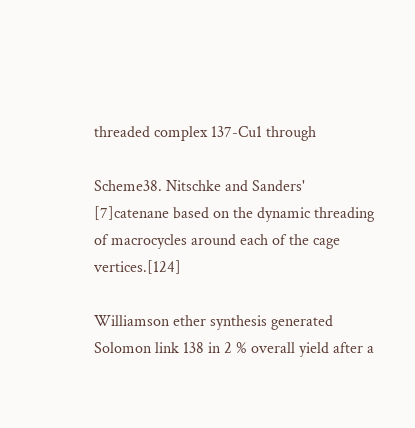threaded complex 137-Cu1 through

Scheme38. Nitschke and Sanders' [7]catenane based on the dynamic threading of macrocycles around each of the cage vertices.[124]

Williamson ether synthesis generated Solomon link 138 in 2 % overall yield after a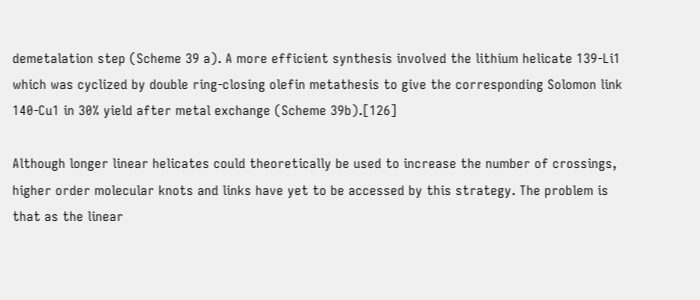demetalation step (Scheme 39 a). A more efficient synthesis involved the lithium helicate 139-Li1 which was cyclized by double ring-closing olefin metathesis to give the corresponding Solomon link 140-Cu1 in 30% yield after metal exchange (Scheme 39b).[126]

Although longer linear helicates could theoretically be used to increase the number of crossings, higher order molecular knots and links have yet to be accessed by this strategy. The problem is that as the linear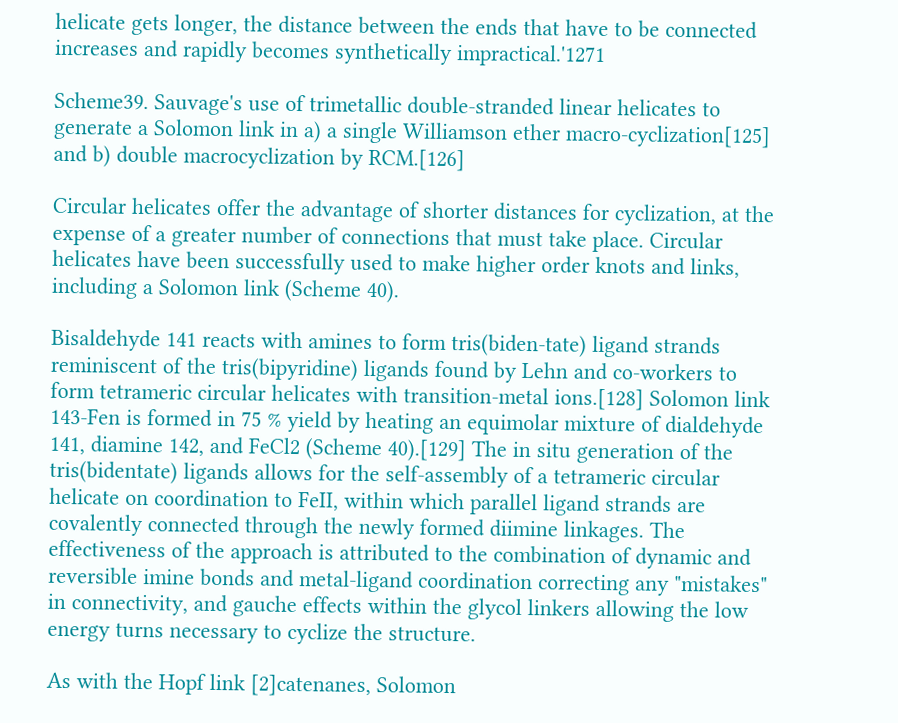helicate gets longer, the distance between the ends that have to be connected increases and rapidly becomes synthetically impractical.'1271

Scheme39. Sauvage's use of trimetallic double-stranded linear helicates to generate a Solomon link in a) a single Williamson ether macro-cyclization[125] and b) double macrocyclization by RCM.[126]

Circular helicates offer the advantage of shorter distances for cyclization, at the expense of a greater number of connections that must take place. Circular helicates have been successfully used to make higher order knots and links, including a Solomon link (Scheme 40).

Bisaldehyde 141 reacts with amines to form tris(biden-tate) ligand strands reminiscent of the tris(bipyridine) ligands found by Lehn and co-workers to form tetrameric circular helicates with transition-metal ions.[128] Solomon link 143-Fen is formed in 75 % yield by heating an equimolar mixture of dialdehyde 141, diamine 142, and FeCl2 (Scheme 40).[129] The in situ generation of the tris(bidentate) ligands allows for the self-assembly of a tetrameric circular helicate on coordination to FeII, within which parallel ligand strands are covalently connected through the newly formed diimine linkages. The effectiveness of the approach is attributed to the combination of dynamic and reversible imine bonds and metal-ligand coordination correcting any "mistakes" in connectivity, and gauche effects within the glycol linkers allowing the low energy turns necessary to cyclize the structure.

As with the Hopf link [2]catenanes, Solomon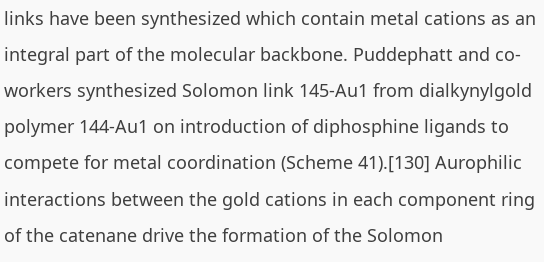links have been synthesized which contain metal cations as an integral part of the molecular backbone. Puddephatt and co-workers synthesized Solomon link 145-Au1 from dialkynylgold polymer 144-Au1 on introduction of diphosphine ligands to compete for metal coordination (Scheme 41).[130] Aurophilic interactions between the gold cations in each component ring of the catenane drive the formation of the Solomon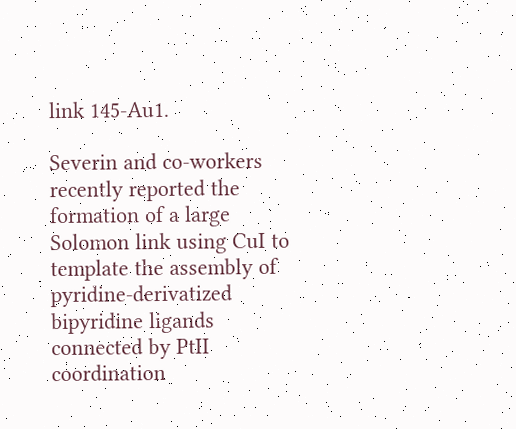link 145-Au1.

Severin and co-workers recently reported the formation of a large Solomon link using CuI to template the assembly of pyridine-derivatized bipyridine ligands connected by PtII coordination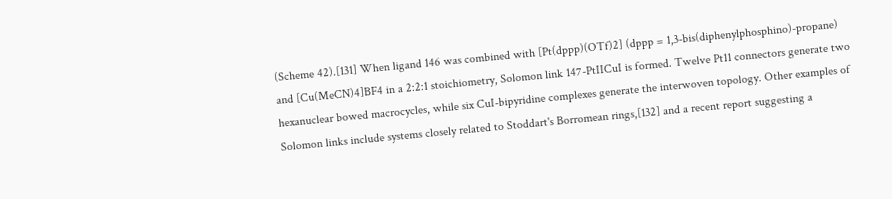(Scheme 42).[131] When ligand 146 was combined with [Pt(dppp)(OTf)2] (dppp = 1,3-bis(diphenylphosphino)-propane) and [Cu(MeCN)4]BF4 in a 2:2:1 stoichiometry, Solomon link 147-PtIICuI is formed. Twelve Pt11 connectors generate two hexanuclear bowed macrocycles, while six CuI-bipyridine complexes generate the interwoven topology. Other examples of Solomon links include systems closely related to Stoddart's Borromean rings,[132] and a recent report suggesting a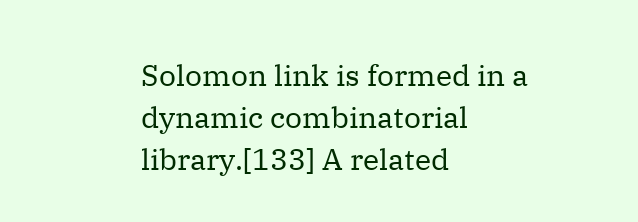Solomon link is formed in a dynamic combinatorial library.[133] A related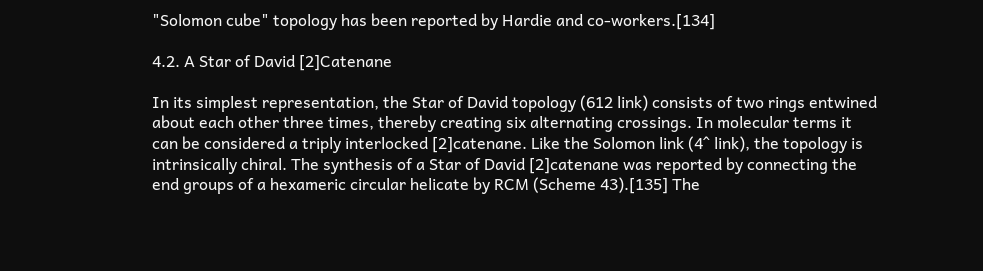"Solomon cube" topology has been reported by Hardie and co-workers.[134]

4.2. A Star of David [2]Catenane

In its simplest representation, the Star of David topology (612 link) consists of two rings entwined about each other three times, thereby creating six alternating crossings. In molecular terms it can be considered a triply interlocked [2]catenane. Like the Solomon link (4^ link), the topology is intrinsically chiral. The synthesis of a Star of David [2]catenane was reported by connecting the end groups of a hexameric circular helicate by RCM (Scheme 43).[135] The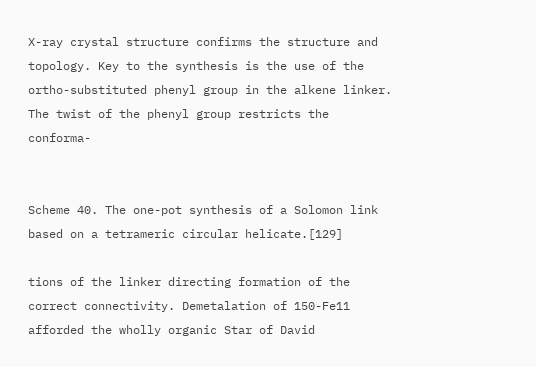X-ray crystal structure confirms the structure and topology. Key to the synthesis is the use of the ortho-substituted phenyl group in the alkene linker. The twist of the phenyl group restricts the conforma-


Scheme 40. The one-pot synthesis of a Solomon link based on a tetrameric circular helicate.[129]

tions of the linker directing formation of the correct connectivity. Demetalation of 150-Fe11 afforded the wholly organic Star of David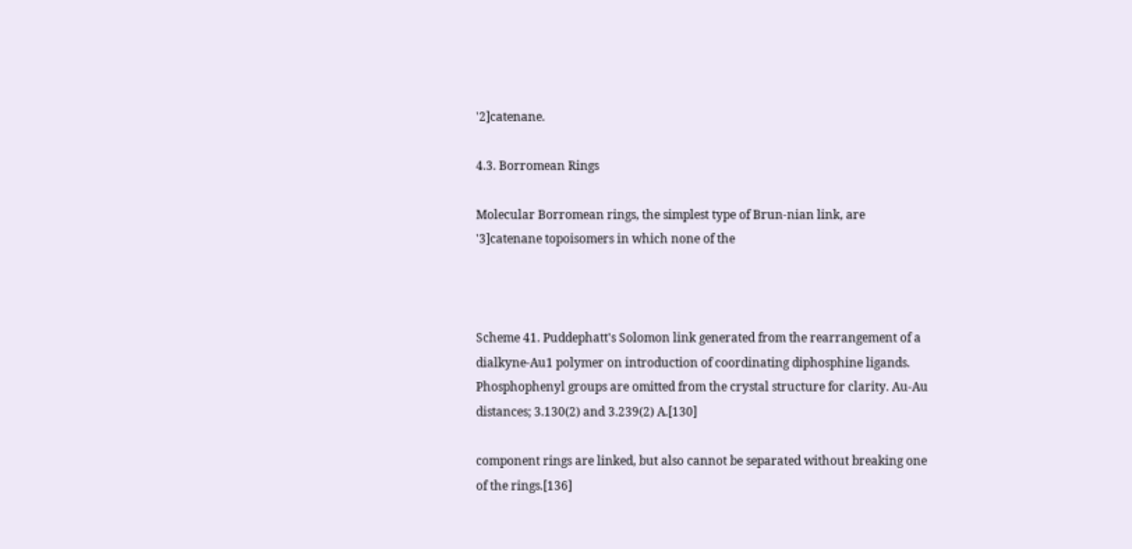'2]catenane.

4.3. Borromean Rings

Molecular Borromean rings, the simplest type of Brun-nian link, are '3]catenane topoisomers in which none of the



Scheme 41. Puddephatt's Solomon link generated from the rearrangement of a dialkyne-Au1 polymer on introduction of coordinating diphosphine ligands. Phosphophenyl groups are omitted from the crystal structure for clarity. Au-Au distances; 3.130(2) and 3.239(2) A.[130]

component rings are linked, but also cannot be separated without breaking one of the rings.[136]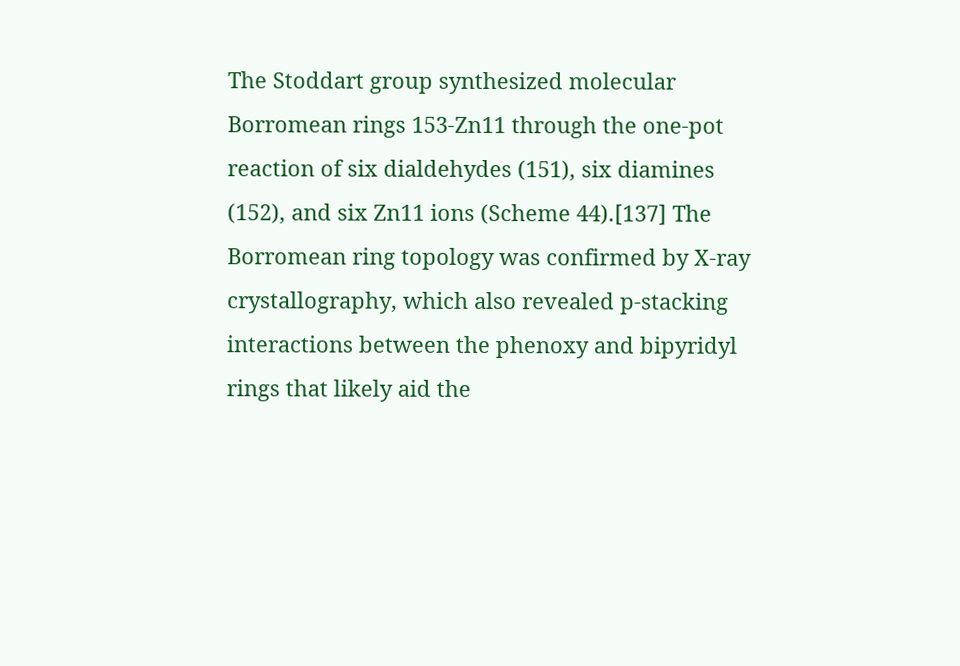The Stoddart group synthesized molecular Borromean rings 153-Zn11 through the one-pot reaction of six dialdehydes (151), six diamines (152), and six Zn11 ions (Scheme 44).[137] The Borromean ring topology was confirmed by X-ray crystallography, which also revealed p-stacking interactions between the phenoxy and bipyridyl rings that likely aid the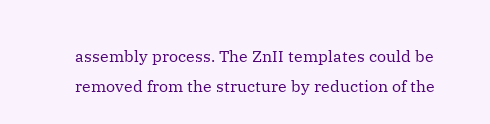assembly process. The ZnII templates could be removed from the structure by reduction of the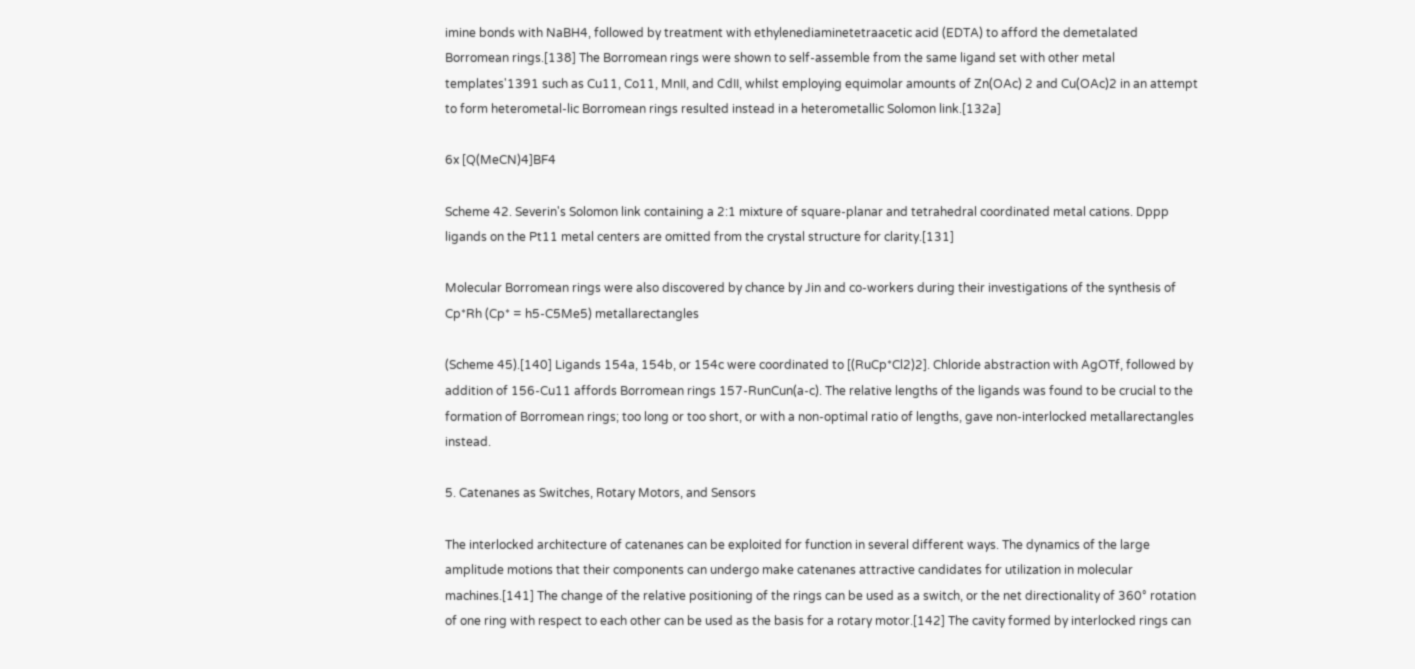imine bonds with NaBH4, followed by treatment with ethylenediaminetetraacetic acid (EDTA) to afford the demetalated Borromean rings.[138] The Borromean rings were shown to self-assemble from the same ligand set with other metal templates'1391 such as Cu11, Co11, MnII, and CdII, whilst employing equimolar amounts of Zn(OAc) 2 and Cu(OAc)2 in an attempt to form heterometal-lic Borromean rings resulted instead in a heterometallic Solomon link.[132a]

6x [Q(MeCN)4]BF4

Scheme 42. Severin's Solomon link containing a 2:1 mixture of square-planar and tetrahedral coordinated metal cations. Dppp ligands on the Pt11 metal centers are omitted from the crystal structure for clarity.[131]

Molecular Borromean rings were also discovered by chance by Jin and co-workers during their investigations of the synthesis of Cp*Rh (Cp* = h5-C5Me5) metallarectangles

(Scheme 45).[140] Ligands 154a, 154b, or 154c were coordinated to [(RuCp*Cl2)2]. Chloride abstraction with AgOTf, followed by addition of 156-Cu11 affords Borromean rings 157-RunCun(a-c). The relative lengths of the ligands was found to be crucial to the formation of Borromean rings; too long or too short, or with a non-optimal ratio of lengths, gave non-interlocked metallarectangles instead.

5. Catenanes as Switches, Rotary Motors, and Sensors

The interlocked architecture of catenanes can be exploited for function in several different ways. The dynamics of the large amplitude motions that their components can undergo make catenanes attractive candidates for utilization in molecular machines.[141] The change of the relative positioning of the rings can be used as a switch, or the net directionality of 360° rotation of one ring with respect to each other can be used as the basis for a rotary motor.[142] The cavity formed by interlocked rings can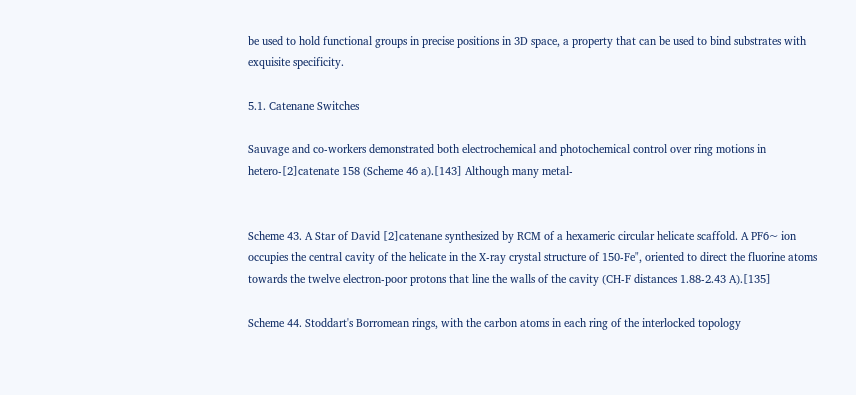be used to hold functional groups in precise positions in 3D space, a property that can be used to bind substrates with exquisite specificity.

5.1. Catenane Switches

Sauvage and co-workers demonstrated both electrochemical and photochemical control over ring motions in hetero-[2]catenate 158 (Scheme 46 a).[143] Although many metal-


Scheme 43. A Star of David [2]catenane synthesized by RCM of a hexameric circular helicate scaffold. A PF6~ ion occupies the central cavity of the helicate in the X-ray crystal structure of 150-Fe", oriented to direct the fluorine atoms towards the twelve electron-poor protons that line the walls of the cavity (CH-F distances 1.88-2.43 A).[135]

Scheme 44. Stoddart's Borromean rings, with the carbon atoms in each ring of the interlocked topology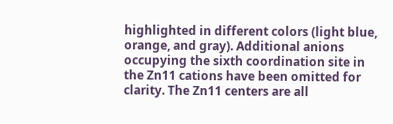highlighted in different colors (light blue, orange, and gray). Additional anions occupying the sixth coordination site in the Zn11 cations have been omitted for clarity. The Zn11 centers are all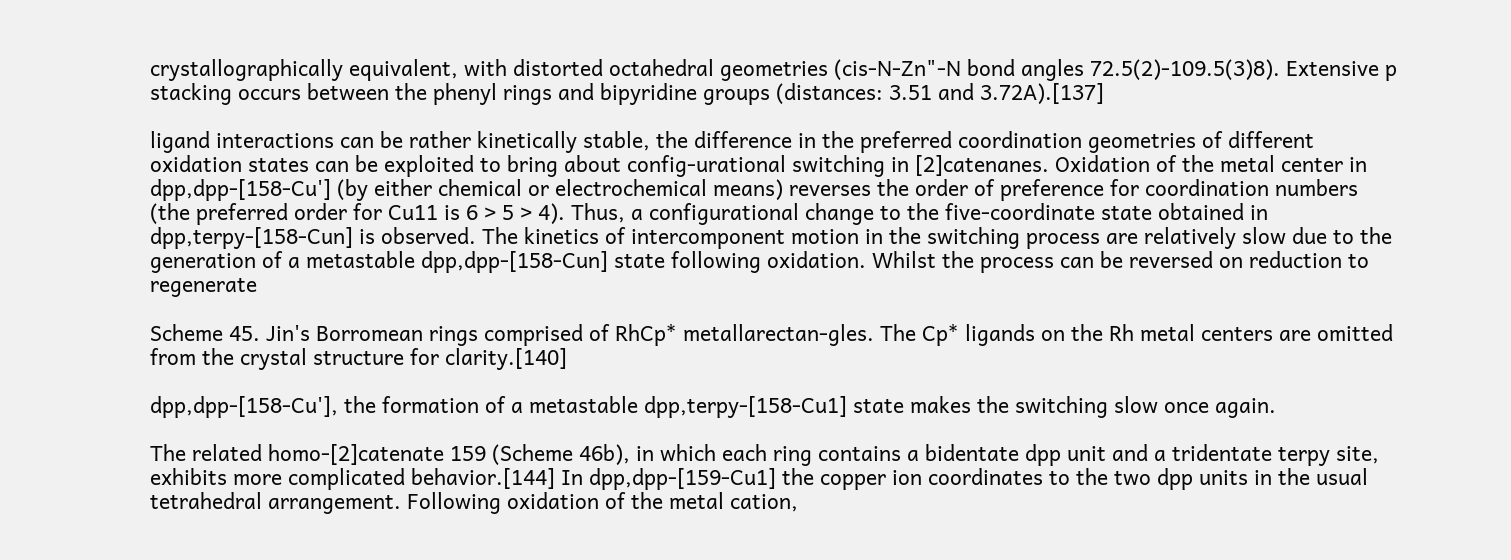crystallographically equivalent, with distorted octahedral geometries (cis-N-Zn"-N bond angles 72.5(2)-109.5(3)8). Extensive p stacking occurs between the phenyl rings and bipyridine groups (distances: 3.51 and 3.72A).[137]

ligand interactions can be rather kinetically stable, the difference in the preferred coordination geometries of different oxidation states can be exploited to bring about config-urational switching in [2]catenanes. Oxidation of the metal center in dpp,dpp-[158-Cu'] (by either chemical or electrochemical means) reverses the order of preference for coordination numbers (the preferred order for Cu11 is 6 > 5 > 4). Thus, a configurational change to the five-coordinate state obtained in dpp,terpy-[158-Cun] is observed. The kinetics of intercomponent motion in the switching process are relatively slow due to the generation of a metastable dpp,dpp-[158-Cun] state following oxidation. Whilst the process can be reversed on reduction to regenerate

Scheme 45. Jin's Borromean rings comprised of RhCp* metallarectan-gles. The Cp* ligands on the Rh metal centers are omitted from the crystal structure for clarity.[140]

dpp,dpp-[158-Cu'], the formation of a metastable dpp,terpy-[158-Cu1] state makes the switching slow once again.

The related homo-[2]catenate 159 (Scheme 46b), in which each ring contains a bidentate dpp unit and a tridentate terpy site, exhibits more complicated behavior.[144] In dpp,dpp-[159-Cu1] the copper ion coordinates to the two dpp units in the usual tetrahedral arrangement. Following oxidation of the metal cation,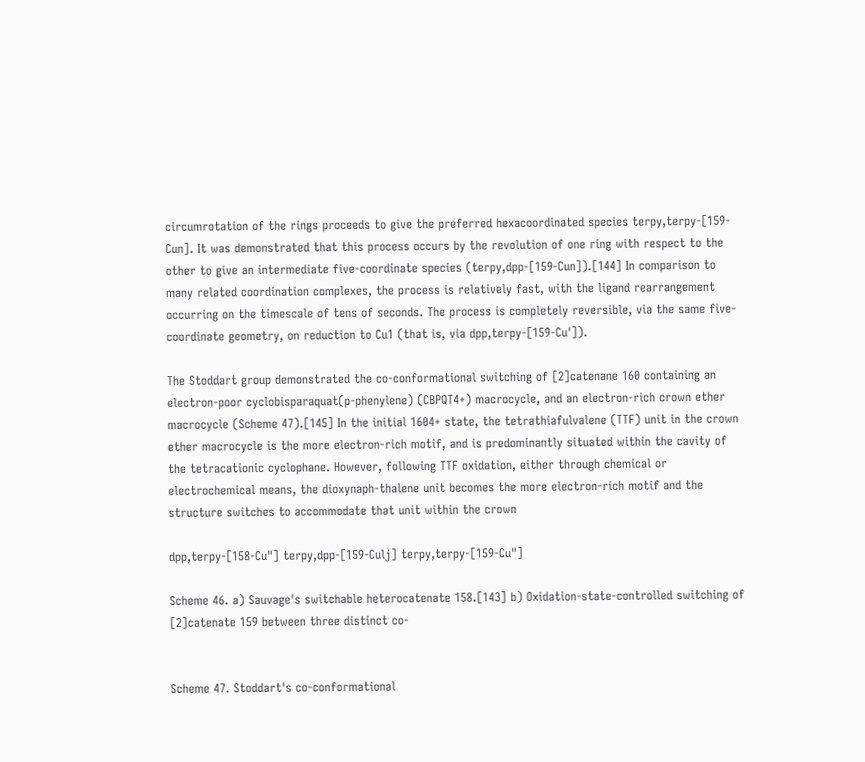circumrotation of the rings proceeds to give the preferred hexacoordinated species terpy,terpy-[159-Cun]. It was demonstrated that this process occurs by the revolution of one ring with respect to the other to give an intermediate five-coordinate species (terpy,dpp-[159-Cun]).[144] In comparison to many related coordination complexes, the process is relatively fast, with the ligand rearrangement occurring on the timescale of tens of seconds. The process is completely reversible, via the same five-coordinate geometry, on reduction to Cu1 (that is, via dpp,terpy-[159-Cu']).

The Stoddart group demonstrated the co-conformational switching of [2]catenane 160 containing an electron-poor cyclobisparaquat(p-phenylene) (CBPQT4+) macrocycle, and an electron-rich crown ether macrocycle (Scheme 47).[145] In the initial 1604+ state, the tetrathiafulvalene (TTF) unit in the crown ether macrocycle is the more electron-rich motif, and is predominantly situated within the cavity of the tetracationic cyclophane. However, following TTF oxidation, either through chemical or electrochemical means, the dioxynaph-thalene unit becomes the more electron-rich motif and the structure switches to accommodate that unit within the crown

dpp,terpy-[158-Cu"] terpy,dpp-[159-Culj] terpy,terpy-[159-Cu"]

Scheme 46. a) Sauvage's switchable heterocatenate 158.[143] b) Oxidation-state-controlled switching of [2]catenate 159 between three distinct co-


Scheme 47. Stoddart's co-conformational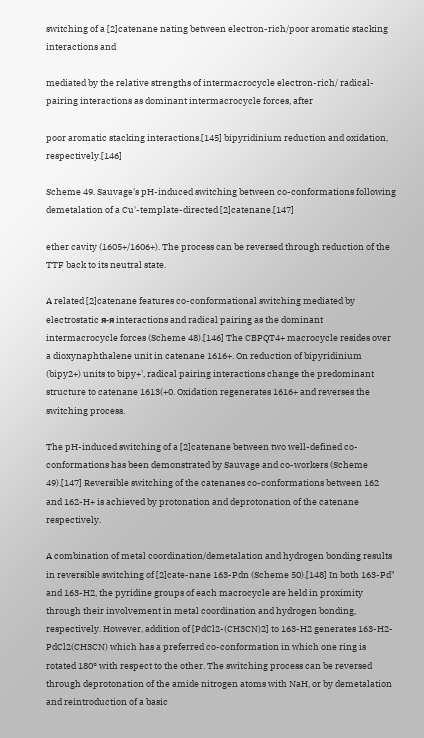switching of a [2]catenane nating between electron-rich/poor aromatic stacking interactions and

mediated by the relative strengths of intermacrocycle electron-rich/ radical-pairing interactions as dominant intermacrocycle forces, after

poor aromatic stacking interactions.[145] bipyridinium reduction and oxidation, respectively.[146]

Scheme 49. Sauvage's pH-induced switching between co-conformations following demetalation of a Cu'-template-directed [2]catenane.[147]

ether cavity (1605+/1606+). The process can be reversed through reduction of the TTF back to its neutral state.

A related [2]catenane features co-conformational switching mediated by electrostatic я-я interactions and radical pairing as the dominant intermacrocycle forces (Scheme 48).[146] The CBPQT4+ macrocycle resides over a dioxynaphthalene unit in catenane 1616+. On reduction of bipyridinium (bipy2+) units to bipy+', radical pairing interactions change the predominant structure to catenane 1613(+0. Oxidation regenerates 1616+ and reverses the switching process.

The pH-induced switching of a [2]catenane between two well-defined co-conformations has been demonstrated by Sauvage and co-workers (Scheme 49).[147] Reversible switching of the catenanes co-conformations between 162 and 162-H+ is achieved by protonation and deprotonation of the catenane respectively.

A combination of metal coordination/demetalation and hydrogen bonding results in reversible switching of [2]cate-nane 163-Pdn (Scheme 50).[148] In both 163-Pd" and 163-H2, the pyridine groups of each macrocycle are held in proximity through their involvement in metal coordination and hydrogen bonding, respectively. However, addition of [PdCl2-(CH3CN)2] to 163-H2 generates 163-H2-PdCl2(CH3CN) which has a preferred co-conformation in which one ring is rotated 180° with respect to the other. The switching process can be reversed through deprotonation of the amide nitrogen atoms with NaH, or by demetalation and reintroduction of a basic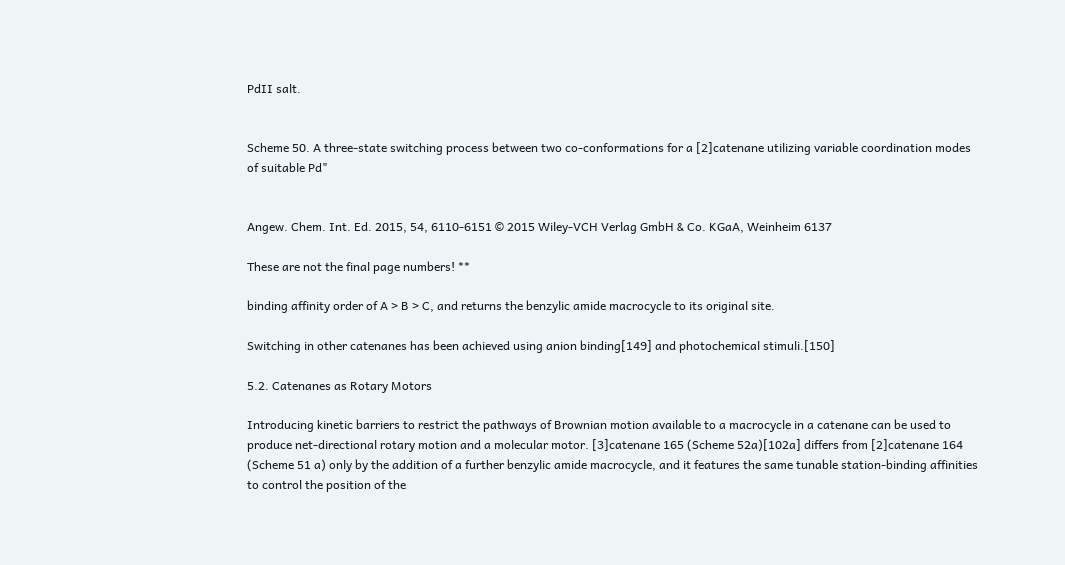PdII salt.


Scheme 50. A three-state switching process between two co-conformations for a [2]catenane utilizing variable coordination modes of suitable Pd"


Angew. Chem. Int. Ed. 2015, 54, 6110-6151 © 2015 Wiley-VCH Verlag GmbH & Co. KGaA, Weinheim 6137

These are not the final page numbers! **

binding affinity order of A > B > C, and returns the benzylic amide macrocycle to its original site.

Switching in other catenanes has been achieved using anion binding[149] and photochemical stimuli.[150]

5.2. Catenanes as Rotary Motors

Introducing kinetic barriers to restrict the pathways of Brownian motion available to a macrocycle in a catenane can be used to produce net-directional rotary motion and a molecular motor. [3]catenane 165 (Scheme 52a)[102a] differs from [2]catenane 164 (Scheme 51 a) only by the addition of a further benzylic amide macrocycle, and it features the same tunable station-binding affinities to control the position of the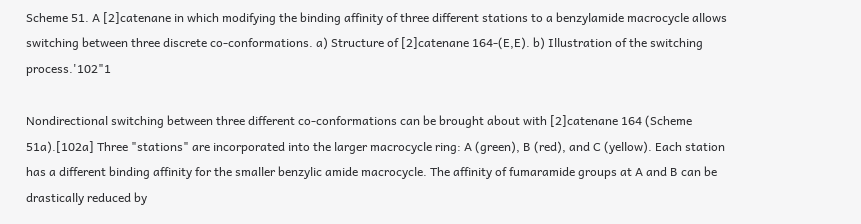Scheme 51. A [2]catenane in which modifying the binding affinity of three different stations to a benzylamide macrocycle allows switching between three discrete co-conformations. a) Structure of [2]catenane 164-(E,E). b) Illustration of the switching process.'102"1

Nondirectional switching between three different co-conformations can be brought about with [2]catenane 164 (Scheme 51a).[102a] Three "stations" are incorporated into the larger macrocycle ring: A (green), B (red), and C (yellow). Each station has a different binding affinity for the smaller benzylic amide macrocycle. The affinity of fumaramide groups at A and B can be drastically reduced by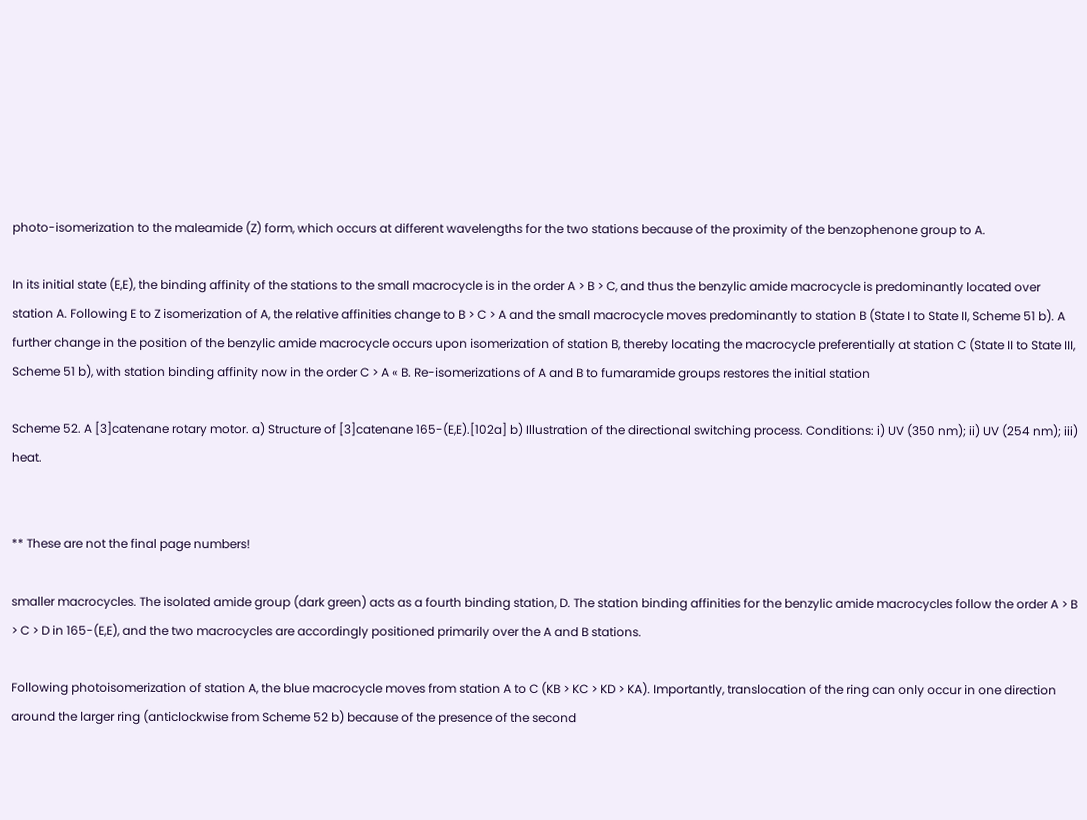photo-isomerization to the maleamide (Z) form, which occurs at different wavelengths for the two stations because of the proximity of the benzophenone group to A.

In its initial state (E,E), the binding affinity of the stations to the small macrocycle is in the order A > B > C, and thus the benzylic amide macrocycle is predominantly located over station A. Following E to Z isomerization of A, the relative affinities change to B > C > A and the small macrocycle moves predominantly to station B (State I to State II, Scheme 51 b). A further change in the position of the benzylic amide macrocycle occurs upon isomerization of station B, thereby locating the macrocycle preferentially at station C (State II to State III, Scheme 51 b), with station binding affinity now in the order C > A « B. Re-isomerizations of A and B to fumaramide groups restores the initial station

Scheme 52. A [3]catenane rotary motor. a) Structure of [3]catenane 165-(E,E).[102a] b) Illustration of the directional switching process. Conditions: i) UV (350 nm); ii) UV (254 nm); iii) heat.


** These are not the final page numbers!

smaller macrocycles. The isolated amide group (dark green) acts as a fourth binding station, D. The station binding affinities for the benzylic amide macrocycles follow the order A > B > C > D in 165-(E,E), and the two macrocycles are accordingly positioned primarily over the A and B stations.

Following photoisomerization of station A, the blue macrocycle moves from station A to C (KB > KC > KD > KA). Importantly, translocation of the ring can only occur in one direction around the larger ring (anticlockwise from Scheme 52 b) because of the presence of the second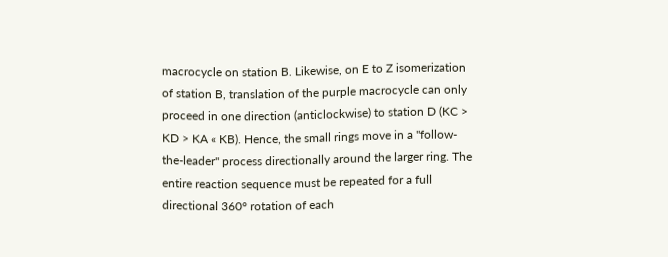macrocycle on station B. Likewise, on E to Z isomerization of station B, translation of the purple macrocycle can only proceed in one direction (anticlockwise) to station D (KC > KD > KA « KB). Hence, the small rings move in a "follow-the-leader" process directionally around the larger ring. The entire reaction sequence must be repeated for a full directional 360° rotation of each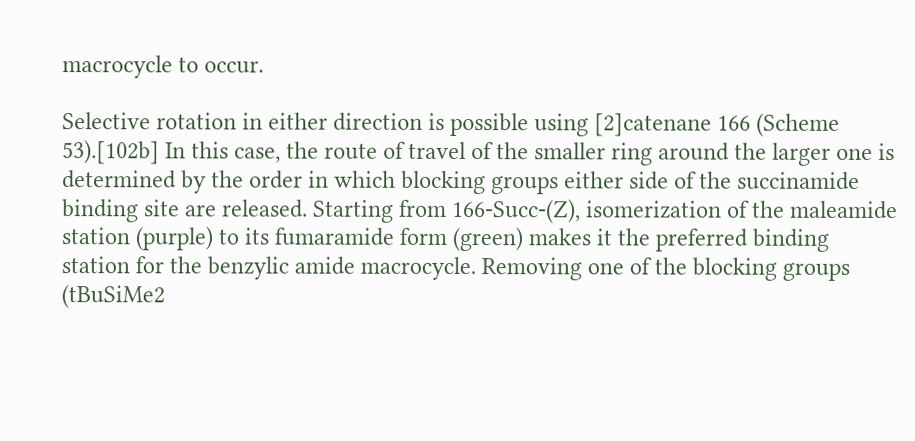macrocycle to occur.

Selective rotation in either direction is possible using [2]catenane 166 (Scheme 53).[102b] In this case, the route of travel of the smaller ring around the larger one is determined by the order in which blocking groups either side of the succinamide binding site are released. Starting from 166-Succ-(Z), isomerization of the maleamide station (purple) to its fumaramide form (green) makes it the preferred binding station for the benzylic amide macrocycle. Removing one of the blocking groups (tBuSiMe2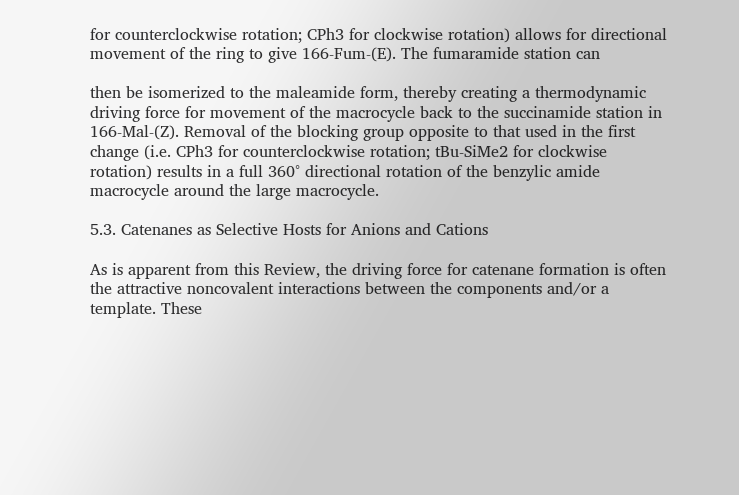for counterclockwise rotation; CPh3 for clockwise rotation) allows for directional movement of the ring to give 166-Fum-(E). The fumaramide station can

then be isomerized to the maleamide form, thereby creating a thermodynamic driving force for movement of the macrocycle back to the succinamide station in 166-Mal-(Z). Removal of the blocking group opposite to that used in the first change (i.e. CPh3 for counterclockwise rotation; tBu-SiMe2 for clockwise rotation) results in a full 360° directional rotation of the benzylic amide macrocycle around the large macrocycle.

5.3. Catenanes as Selective Hosts for Anions and Cations

As is apparent from this Review, the driving force for catenane formation is often the attractive noncovalent interactions between the components and/or a template. These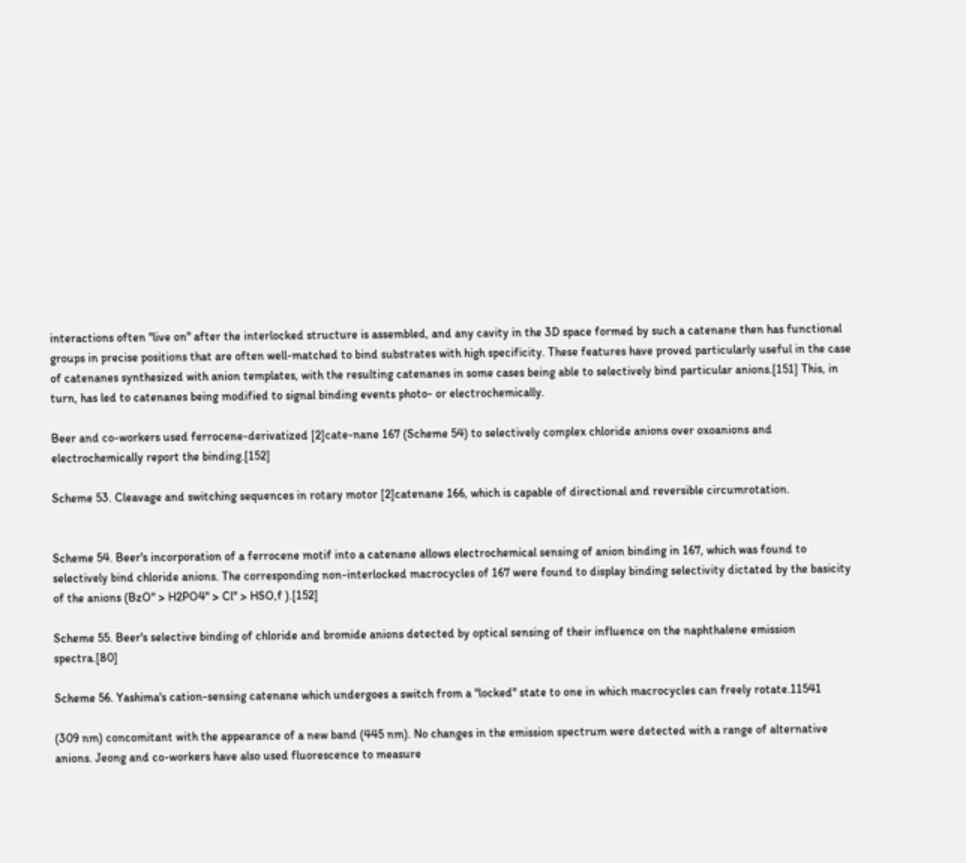interactions often "live on" after the interlocked structure is assembled, and any cavity in the 3D space formed by such a catenane then has functional groups in precise positions that are often well-matched to bind substrates with high specificity. These features have proved particularly useful in the case of catenanes synthesized with anion templates, with the resulting catenanes in some cases being able to selectively bind particular anions.[151] This, in turn, has led to catenanes being modified to signal binding events photo- or electrochemically.

Beer and co-workers used ferrocene-derivatized [2]cate-nane 167 (Scheme 54) to selectively complex chloride anions over oxoanions and electrochemically report the binding.[152]

Scheme 53. Cleavage and switching sequences in rotary motor [2]catenane 166, which is capable of directional and reversible circumrotation.


Scheme 54. Beer's incorporation of a ferrocene motif into a catenane allows electrochemical sensing of anion binding in 167, which was found to selectively bind chloride anions. The corresponding non-interlocked macrocycles of 167 were found to display binding selectivity dictated by the basicity of the anions (BzO" > H2PO4" > Cl" > HSO,f ).[152]

Scheme 55. Beer's selective binding of chloride and bromide anions detected by optical sensing of their influence on the naphthalene emission spectra.[80]

Scheme 56. Yashima's cation-sensing catenane which undergoes a switch from a "locked" state to one in which macrocycles can freely rotate.11541

(309 nm) concomitant with the appearance of a new band (445 nm). No changes in the emission spectrum were detected with a range of alternative anions. Jeong and co-workers have also used fluorescence to measure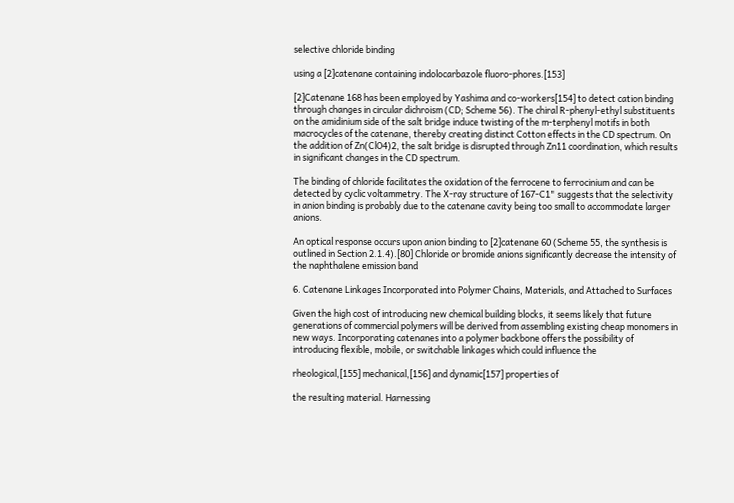selective chloride binding

using a [2]catenane containing indolocarbazole fluoro-phores.[153]

[2]Catenane 168 has been employed by Yashima and co-workers[154] to detect cation binding through changes in circular dichroism (CD; Scheme 56). The chiral R-phenyl-ethyl substituents on the amidinium side of the salt bridge induce twisting of the m-terphenyl motifs in both macrocycles of the catenane, thereby creating distinct Cotton effects in the CD spectrum. On the addition of Zn(ClO4)2, the salt bridge is disrupted through Zn11 coordination, which results in significant changes in the CD spectrum.

The binding of chloride facilitates the oxidation of the ferrocene to ferrocinium and can be detected by cyclic voltammetry. The X-ray structure of 167-C1" suggests that the selectivity in anion binding is probably due to the catenane cavity being too small to accommodate larger anions.

An optical response occurs upon anion binding to [2]catenane 60 (Scheme 55, the synthesis is outlined in Section 2.1.4).[80] Chloride or bromide anions significantly decrease the intensity of the naphthalene emission band

6. Catenane Linkages Incorporated into Polymer Chains, Materials, and Attached to Surfaces

Given the high cost of introducing new chemical building blocks, it seems likely that future generations of commercial polymers will be derived from assembling existing cheap monomers in new ways. Incorporating catenanes into a polymer backbone offers the possibility of introducing flexible, mobile, or switchable linkages which could influence the

rheological,[155] mechanical,[156] and dynamic[157] properties of

the resulting material. Harnessing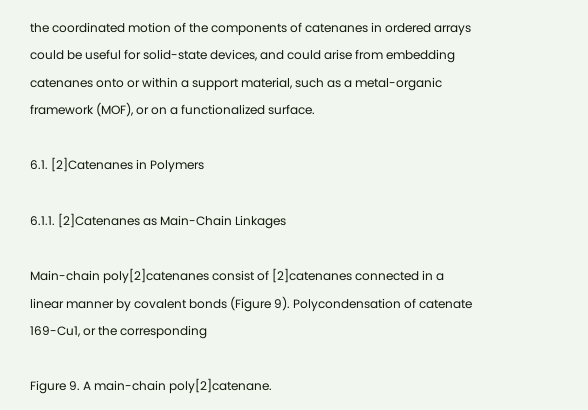the coordinated motion of the components of catenanes in ordered arrays could be useful for solid-state devices, and could arise from embedding catenanes onto or within a support material, such as a metal-organic framework (MOF), or on a functionalized surface.

6.1. [2]Catenanes in Polymers

6.1.1. [2]Catenanes as Main-Chain Linkages

Main-chain poly[2]catenanes consist of [2]catenanes connected in a linear manner by covalent bonds (Figure 9). Polycondensation of catenate 169-Cu1, or the corresponding

Figure 9. A main-chain poly[2]catenane.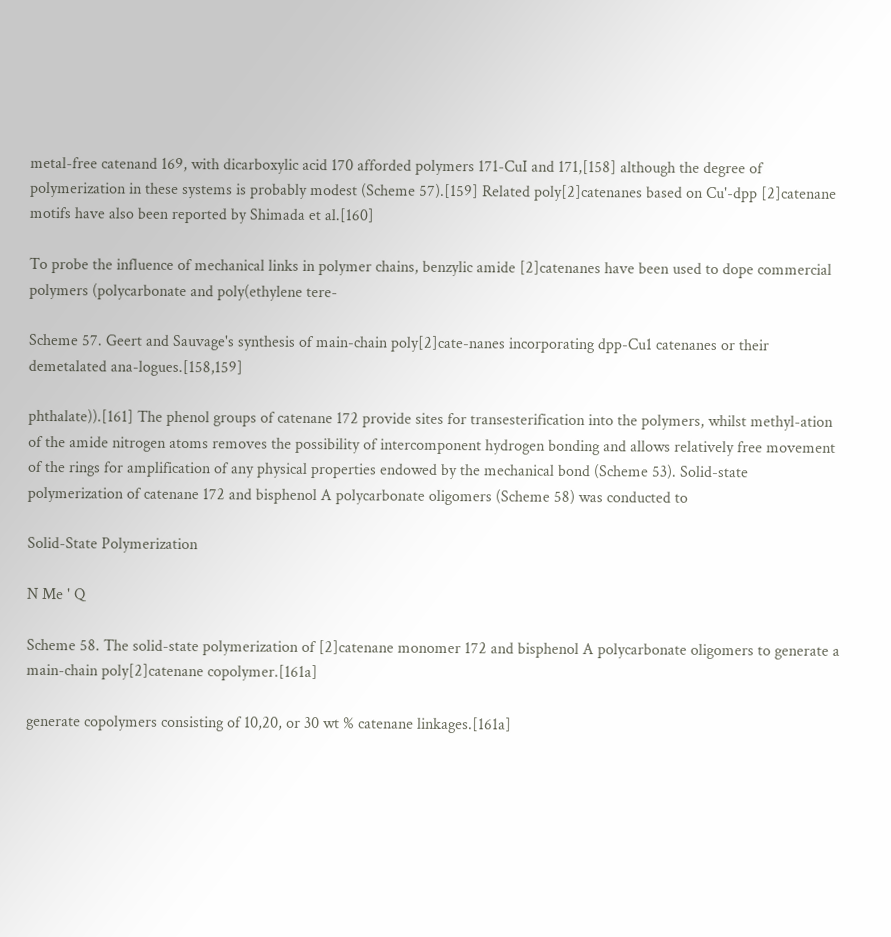metal-free catenand 169, with dicarboxylic acid 170 afforded polymers 171-CuI and 171,[158] although the degree of polymerization in these systems is probably modest (Scheme 57).[159] Related poly[2]catenanes based on Cu'-dpp [2]catenane motifs have also been reported by Shimada et al.[160]

To probe the influence of mechanical links in polymer chains, benzylic amide [2]catenanes have been used to dope commercial polymers (polycarbonate and poly(ethylene tere-

Scheme 57. Geert and Sauvage's synthesis of main-chain poly[2]cate-nanes incorporating dpp-Cu1 catenanes or their demetalated ana-logues.[158,159]

phthalate)).[161] The phenol groups of catenane 172 provide sites for transesterification into the polymers, whilst methyl-ation of the amide nitrogen atoms removes the possibility of intercomponent hydrogen bonding and allows relatively free movement of the rings for amplification of any physical properties endowed by the mechanical bond (Scheme 53). Solid-state polymerization of catenane 172 and bisphenol A polycarbonate oligomers (Scheme 58) was conducted to

Solid-State Polymerization

N Me ' Q

Scheme 58. The solid-state polymerization of [2]catenane monomer 172 and bisphenol A polycarbonate oligomers to generate a main-chain poly[2]catenane copolymer.[161a]

generate copolymers consisting of 10,20, or 30 wt % catenane linkages.[161a]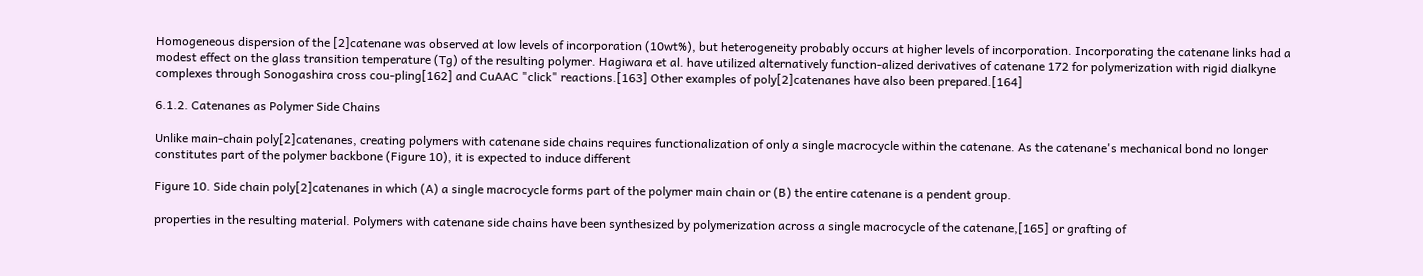Homogeneous dispersion of the [2]catenane was observed at low levels of incorporation (10wt%), but heterogeneity probably occurs at higher levels of incorporation. Incorporating the catenane links had a modest effect on the glass transition temperature (Tg) of the resulting polymer. Hagiwara et al. have utilized alternatively function-alized derivatives of catenane 172 for polymerization with rigid dialkyne complexes through Sonogashira cross cou-pling[162] and CuAAC "click" reactions.[163] Other examples of poly[2]catenanes have also been prepared.[164]

6.1.2. Catenanes as Polymer Side Chains

Unlike main-chain poly[2]catenanes, creating polymers with catenane side chains requires functionalization of only a single macrocycle within the catenane. As the catenane's mechanical bond no longer constitutes part of the polymer backbone (Figure 10), it is expected to induce different

Figure 10. Side chain poly[2]catenanes in which (A) a single macrocycle forms part of the polymer main chain or (B) the entire catenane is a pendent group.

properties in the resulting material. Polymers with catenane side chains have been synthesized by polymerization across a single macrocycle of the catenane,[165] or grafting of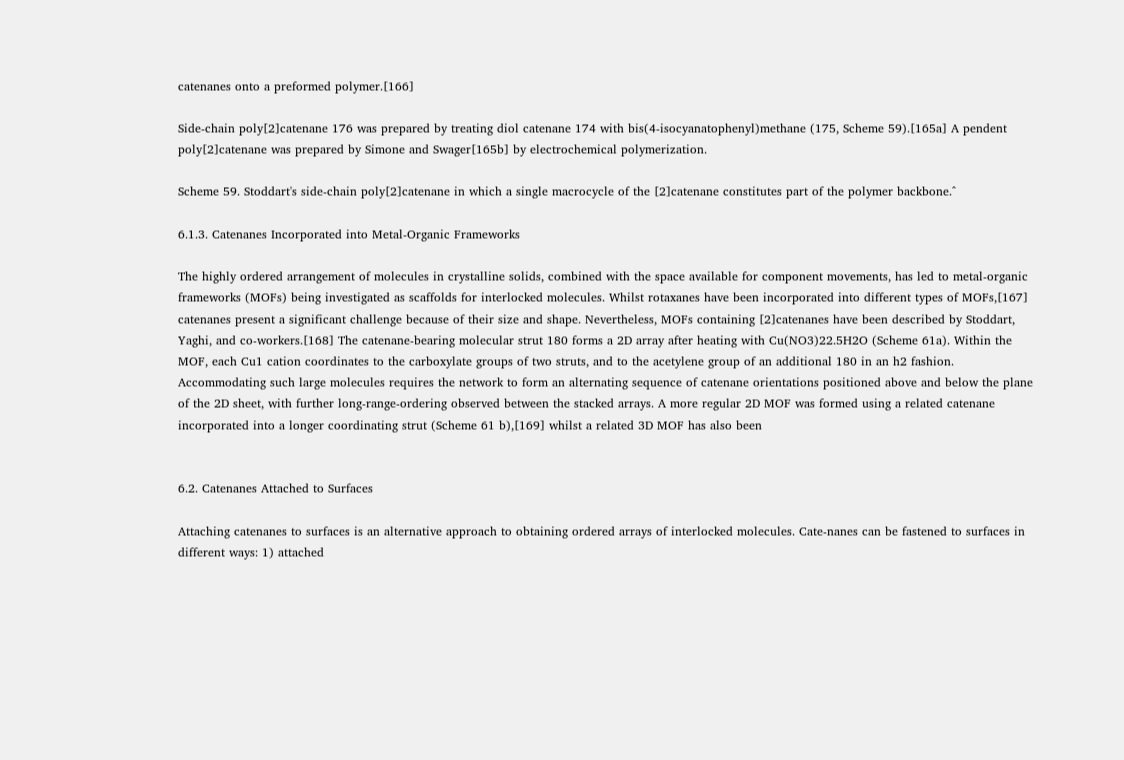catenanes onto a preformed polymer.[166]

Side-chain poly[2]catenane 176 was prepared by treating diol catenane 174 with bis(4-isocyanatophenyl)methane (175, Scheme 59).[165a] A pendent poly[2]catenane was prepared by Simone and Swager[165b] by electrochemical polymerization.

Scheme 59. Stoddart's side-chain poly[2]catenane in which a single macrocycle of the [2]catenane constitutes part of the polymer backbone.^

6.1.3. Catenanes Incorporated into Metal-Organic Frameworks

The highly ordered arrangement of molecules in crystalline solids, combined with the space available for component movements, has led to metal-organic frameworks (MOFs) being investigated as scaffolds for interlocked molecules. Whilst rotaxanes have been incorporated into different types of MOFs,[167] catenanes present a significant challenge because of their size and shape. Nevertheless, MOFs containing [2]catenanes have been described by Stoddart, Yaghi, and co-workers.[168] The catenane-bearing molecular strut 180 forms a 2D array after heating with Cu(NO3)22.5H2O (Scheme 61a). Within the MOF, each Cu1 cation coordinates to the carboxylate groups of two struts, and to the acetylene group of an additional 180 in an h2 fashion. Accommodating such large molecules requires the network to form an alternating sequence of catenane orientations positioned above and below the plane of the 2D sheet, with further long-range-ordering observed between the stacked arrays. A more regular 2D MOF was formed using a related catenane incorporated into a longer coordinating strut (Scheme 61 b),[169] whilst a related 3D MOF has also been


6.2. Catenanes Attached to Surfaces

Attaching catenanes to surfaces is an alternative approach to obtaining ordered arrays of interlocked molecules. Cate-nanes can be fastened to surfaces in different ways: 1) attached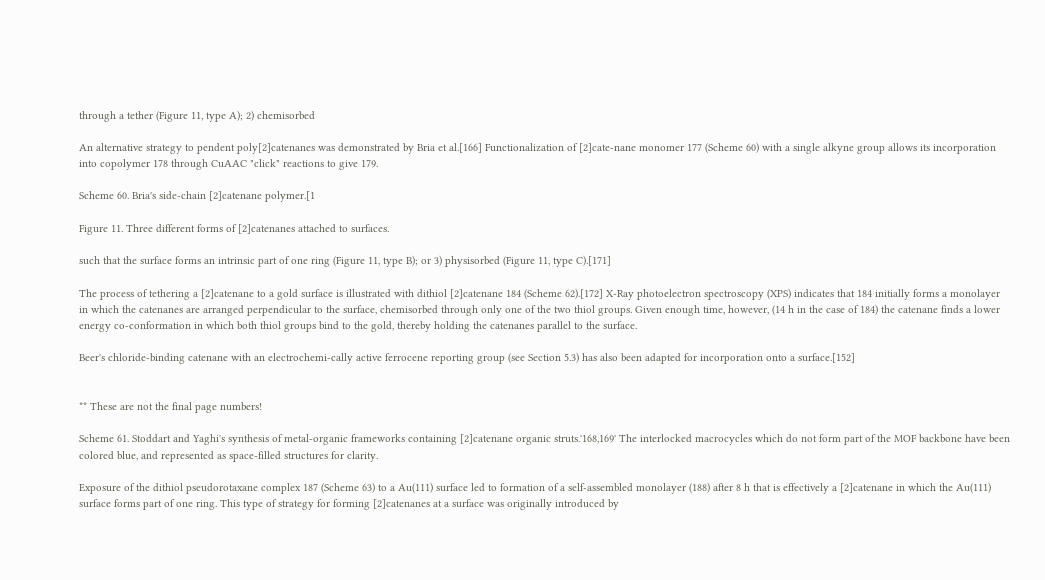through a tether (Figure 11, type A); 2) chemisorbed

An alternative strategy to pendent poly[2]catenanes was demonstrated by Bria et al.[166] Functionalization of [2]cate-nane monomer 177 (Scheme 60) with a single alkyne group allows its incorporation into copolymer 178 through CuAAC "click" reactions to give 179.

Scheme 60. Bria's side-chain [2]catenane polymer.[1

Figure 11. Three different forms of [2]catenanes attached to surfaces.

such that the surface forms an intrinsic part of one ring (Figure 11, type B); or 3) physisorbed (Figure 11, type C).[171]

The process of tethering a [2]catenane to a gold surface is illustrated with dithiol [2]catenane 184 (Scheme 62).[172] X-Ray photoelectron spectroscopy (XPS) indicates that 184 initially forms a monolayer in which the catenanes are arranged perpendicular to the surface, chemisorbed through only one of the two thiol groups. Given enough time, however, (14 h in the case of 184) the catenane finds a lower energy co-conformation in which both thiol groups bind to the gold, thereby holding the catenanes parallel to the surface.

Beer's chloride-binding catenane with an electrochemi-cally active ferrocene reporting group (see Section 5.3) has also been adapted for incorporation onto a surface.[152]


** These are not the final page numbers!

Scheme 61. Stoddart and Yaghi's synthesis of metal-organic frameworks containing [2]catenane organic struts.'168,169' The interlocked macrocycles which do not form part of the MOF backbone have been colored blue, and represented as space-filled structures for clarity.

Exposure of the dithiol pseudorotaxane complex 187 (Scheme 63) to a Au(111) surface led to formation of a self-assembled monolayer (188) after 8 h that is effectively a [2]catenane in which the Au(111) surface forms part of one ring. This type of strategy for forming [2]catenanes at a surface was originally introduced by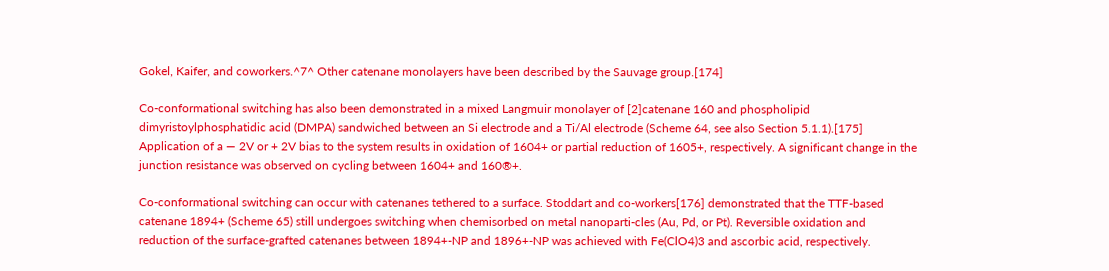Gokel, Kaifer, and coworkers.^7^ Other catenane monolayers have been described by the Sauvage group.[174]

Co-conformational switching has also been demonstrated in a mixed Langmuir monolayer of [2]catenane 160 and phospholipid dimyristoylphosphatidic acid (DMPA) sandwiched between an Si electrode and a Ti/Al electrode (Scheme 64, see also Section 5.1.1).[175] Application of a — 2V or + 2V bias to the system results in oxidation of 1604+ or partial reduction of 1605+, respectively. A significant change in the junction resistance was observed on cycling between 1604+ and 160®+.

Co-conformational switching can occur with catenanes tethered to a surface. Stoddart and co-workers[176] demonstrated that the TTF-based catenane 1894+ (Scheme 65) still undergoes switching when chemisorbed on metal nanoparti-cles (Au, Pd, or Pt). Reversible oxidation and reduction of the surface-grafted catenanes between 1894+-NP and 1896+-NP was achieved with Fe(ClO4)3 and ascorbic acid, respectively.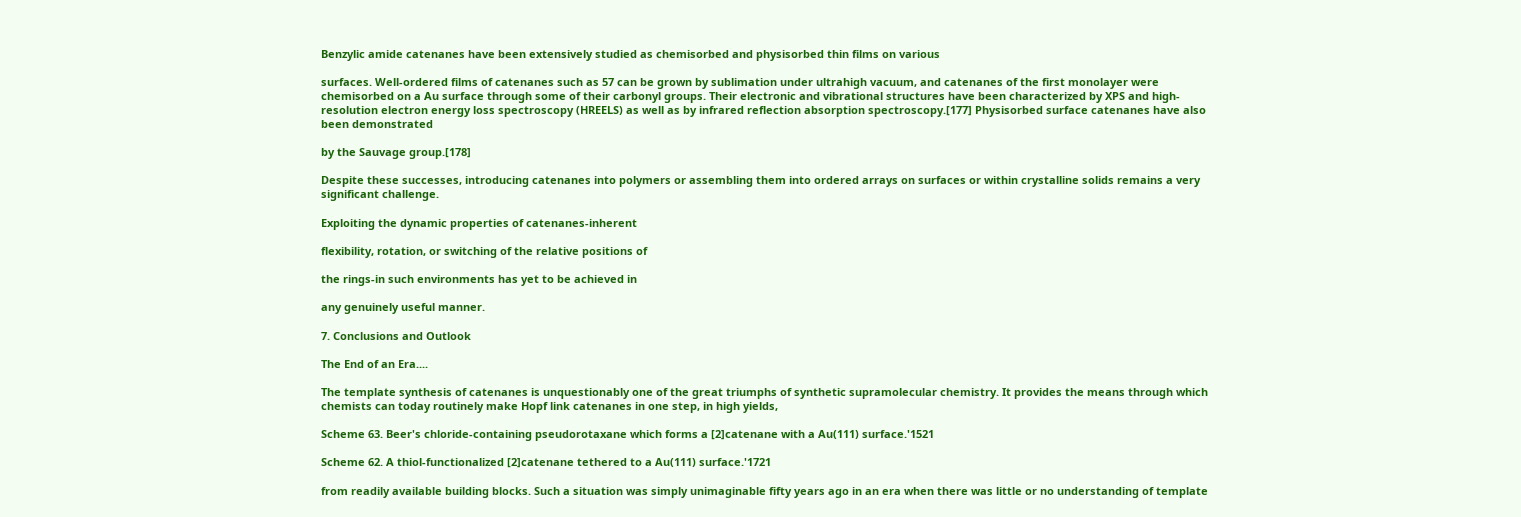Benzylic amide catenanes have been extensively studied as chemisorbed and physisorbed thin films on various

surfaces. Well-ordered films of catenanes such as 57 can be grown by sublimation under ultrahigh vacuum, and catenanes of the first monolayer were chemisorbed on a Au surface through some of their carbonyl groups. Their electronic and vibrational structures have been characterized by XPS and high-resolution electron energy loss spectroscopy (HREELS) as well as by infrared reflection absorption spectroscopy.[177] Physisorbed surface catenanes have also been demonstrated

by the Sauvage group.[178]

Despite these successes, introducing catenanes into polymers or assembling them into ordered arrays on surfaces or within crystalline solids remains a very significant challenge.

Exploiting the dynamic properties of catenanes-inherent

flexibility, rotation, or switching of the relative positions of

the rings-in such environments has yet to be achieved in

any genuinely useful manner.

7. Conclusions and Outlook

The End of an Era....

The template synthesis of catenanes is unquestionably one of the great triumphs of synthetic supramolecular chemistry. It provides the means through which chemists can today routinely make Hopf link catenanes in one step, in high yields,

Scheme 63. Beer's chloride-containing pseudorotaxane which forms a [2]catenane with a Au(111) surface.'1521

Scheme 62. A thiol-functionalized [2]catenane tethered to a Au(111) surface.'1721

from readily available building blocks. Such a situation was simply unimaginable fifty years ago in an era when there was little or no understanding of template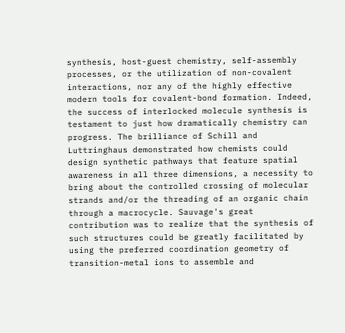synthesis, host-guest chemistry, self-assembly processes, or the utilization of non-covalent interactions, nor any of the highly effective modern tools for covalent-bond formation. Indeed, the success of interlocked molecule synthesis is testament to just how dramatically chemistry can progress. The brilliance of Schill and Luttringhaus demonstrated how chemists could design synthetic pathways that feature spatial awareness in all three dimensions, a necessity to bring about the controlled crossing of molecular strands and/or the threading of an organic chain through a macrocycle. Sauvage's great contribution was to realize that the synthesis of such structures could be greatly facilitated by using the preferred coordination geometry of transition-metal ions to assemble and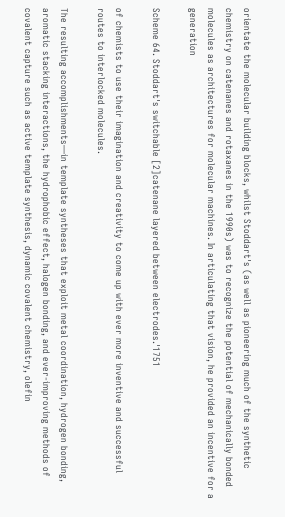orientate the molecular building blocks, whilst Stoddart's (as well as pioneering much of the synthetic chemistry on catenanes and rotaxanes in the 1990s) was to recognize the potential of mechanically bonded molecules as architectures for molecular machines. In articulating that vision, he provided an incentive for a generation

Scheme 64. Stoddart's switchable [2]catenane layered between electrodes.'1751

of chemists to use their imagination and creativity to come up with ever more inventive and successful routes to interlocked molecules.

The resulting accomplishments—in template syntheses that exploit metal coordination, hydrogen bonding, aromatic stacking interactions, the hydrophobic effect, halogen bonding, and ever-improving methods of covalent capture such as active template synthesis, dynamic covalent chemistry, olefin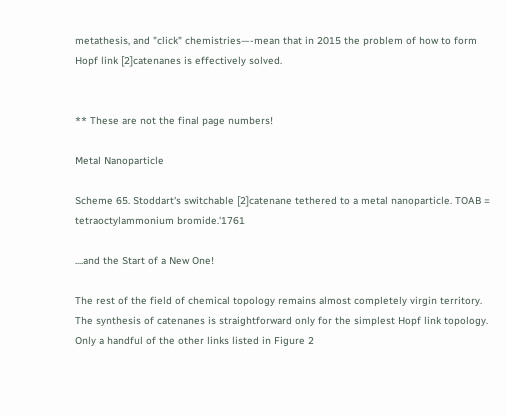metathesis, and "click" chemistries—-mean that in 2015 the problem of how to form Hopf link [2]catenanes is effectively solved.


** These are not the final page numbers!

Metal Nanoparticle

Scheme 65. Stoddart's switchable [2]catenane tethered to a metal nanoparticle. TOAB = tetraoctylammonium bromide.'1761

....and the Start of a New One!

The rest of the field of chemical topology remains almost completely virgin territory. The synthesis of catenanes is straightforward only for the simplest Hopf link topology. Only a handful of the other links listed in Figure 2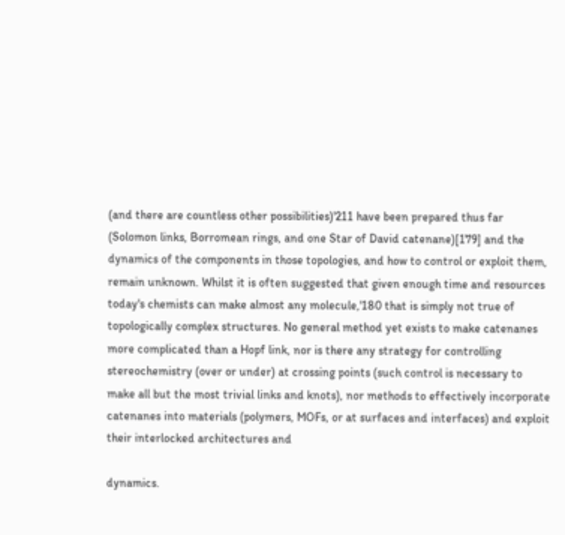(and there are countless other possibilities)'211 have been prepared thus far (Solomon links, Borromean rings, and one Star of David catenane)[179] and the dynamics of the components in those topologies, and how to control or exploit them, remain unknown. Whilst it is often suggested that given enough time and resources today's chemists can make almost any molecule,'180 that is simply not true of topologically complex structures. No general method yet exists to make catenanes more complicated than a Hopf link, nor is there any strategy for controlling stereochemistry (over or under) at crossing points (such control is necessary to make all but the most trivial links and knots), nor methods to effectively incorporate catenanes into materials (polymers, MOFs, or at surfaces and interfaces) and exploit their interlocked architectures and

dynamics.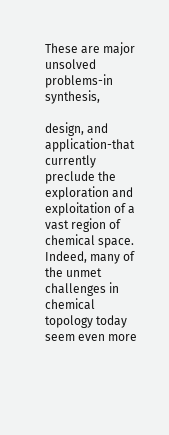These are major unsolved problems-in synthesis,

design, and application-that currently preclude the exploration and exploitation of a vast region of chemical space. Indeed, many of the unmet challenges in chemical topology today seem even more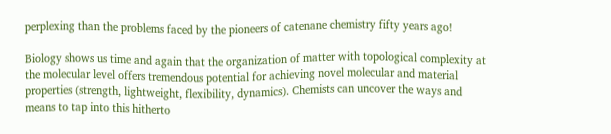perplexing than the problems faced by the pioneers of catenane chemistry fifty years ago!

Biology shows us time and again that the organization of matter with topological complexity at the molecular level offers tremendous potential for achieving novel molecular and material properties (strength, lightweight, flexibility, dynamics). Chemists can uncover the ways and means to tap into this hitherto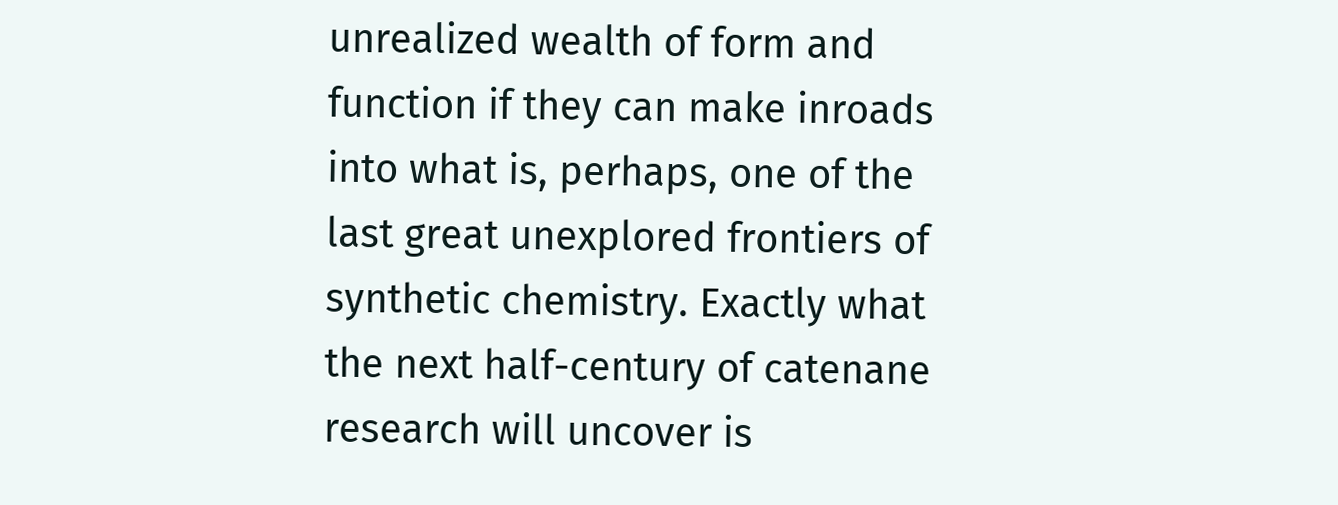unrealized wealth of form and function if they can make inroads into what is, perhaps, one of the last great unexplored frontiers of synthetic chemistry. Exactly what the next half-century of catenane research will uncover is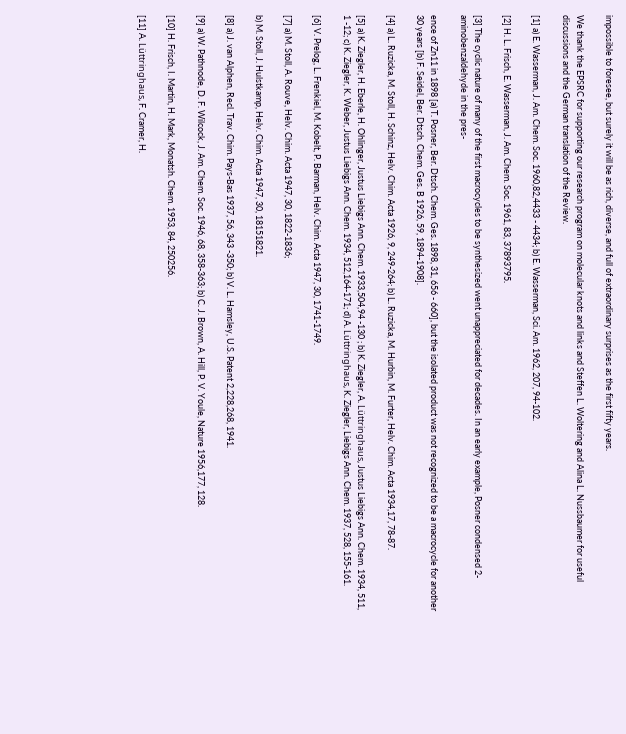impossible to foresee, but surely it will be as rich, diverse, and full of extraordinary surprises as the first fifty years.

We thank the EPSRC for supporting our research program on molecular knots and links and Steffen L. Woltering and Alina L. Nussbaumer for useful discussions and the German translation of the Review.

[1] a) E. Wasserman, J. Am. Chem. Soc. 1960,82,4433 - 4434; b) E. Wasserman, Sci. Am. 1962, 207, 94-102.

[2] H. L. Frisch, E. Wasserman, J. Am. Chem. Soc. 1961, 83, 37893795.

[3] The cyclic nature of many of the first macrocycles to be synthesized went unappreciated for decades. In an early example, Posner condensed 2-aminobenzaldehyde in the pres-

ence of Zn11 in 1898 [a) T. Posner, Ber. Dtsch. Chem. Ges. 1898, 31, 656 - 660], but the isolated product was not recognized to be a macrocycle for another 30 years [b) F. Seidel, Ber. Dtsch. Chem. Ges. B 1926, 59, 1894-1908].

[4] a) L. Ruzicka, M. Stoll, H. Schinz, Helv. Chim. Acta 1926, 9, 249-264; b) L. Ruzicka, M. Hurbin, M. Furter, Helv. Chim. Acta 1934,17, 78-87.

[5] a) K. Ziegler, H. Eberle, H. Ohlinger, Justus Liebigs Ann. Chem. 1933,504,94 -130 ; b) K. Ziegler, A. Lüttringhaus, Justus Liebigs Ann. Chem. 1934, 511, 1 -12; c) K. Ziegler, K. Weber, Justus Liebigs Ann. Chem. 1934, 512,164-171; d) A. Lüttringhaus, K. Ziegler, Liebigs Ann. Chem. 1937, 528, 155-161.

[6] V. Prelog, L. Frenkiel, M. Kobelt, P. Barman, Helv. Chim. Acta 1947, 30, 1741-1749.

[7] a) M. Stoll, A. Rouve, Helv. Chim. Acta 1947, 30, 1822-1836;

b) M. Stoll, J. Hulstkamp, Helv. Chim. Acta 1947, 30, 18151821.

[8] a) J. van Alphen, Recl. Trav. Chim. Pays-Bas 1937, 56, 343 -350; b) V. L. Hamsley, U.S. Patent 2,228,268, 1941.

[9] a) W. Pathnode, D. F. Wilcock, J. Am. Chem. Soc. 1946, 68, 358-363; b) C. J. Brown, A. Hill, P. V. Youle, Nature 1956,177, 128.

[10] H. Frisch, I. Martin, H. Mark, Monatsh. Chem. 1953, 84, 250256.

[11] A. Lüttringhaus, F. Cramer, H.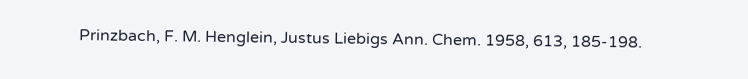Prinzbach, F. M. Henglein, Justus Liebigs Ann. Chem. 1958, 613, 185-198.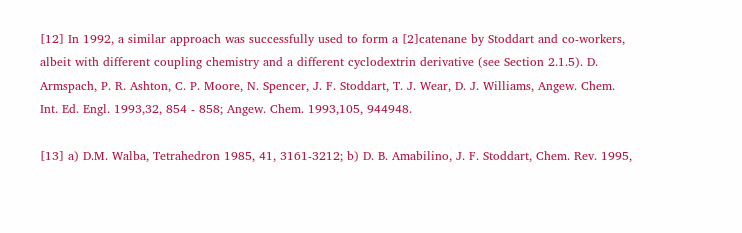[12] In 1992, a similar approach was successfully used to form a [2]catenane by Stoddart and co-workers, albeit with different coupling chemistry and a different cyclodextrin derivative (see Section 2.1.5). D. Armspach, P. R. Ashton, C. P. Moore, N. Spencer, J. F. Stoddart, T. J. Wear, D. J. Williams, Angew. Chem. Int. Ed. Engl. 1993,32, 854 - 858; Angew. Chem. 1993,105, 944948.

[13] a) D.M. Walba, Tetrahedron 1985, 41, 3161-3212; b) D. B. Amabilino, J. F. Stoddart, Chem. Rev. 1995,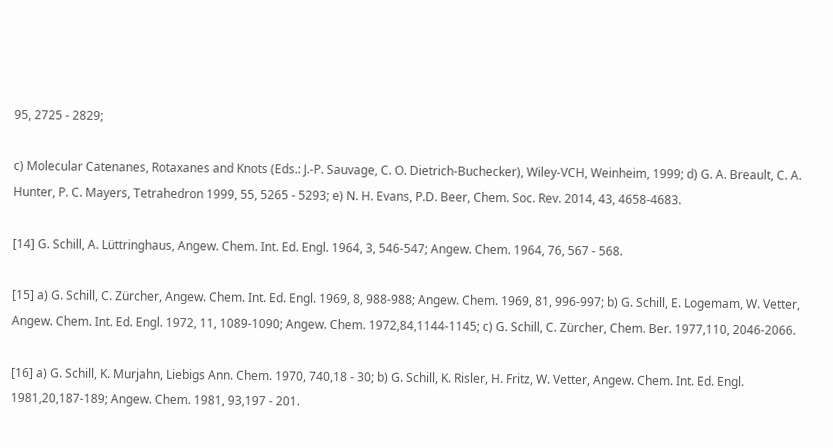95, 2725 - 2829;

c) Molecular Catenanes, Rotaxanes and Knots (Eds.: J.-P. Sauvage, C. O. Dietrich-Buchecker), Wiley-VCH, Weinheim, 1999; d) G. A. Breault, C. A. Hunter, P. C. Mayers, Tetrahedron 1999, 55, 5265 - 5293; e) N. H. Evans, P.D. Beer, Chem. Soc. Rev. 2014, 43, 4658-4683.

[14] G. Schill, A. Lüttringhaus, Angew. Chem. Int. Ed. Engl. 1964, 3, 546-547; Angew. Chem. 1964, 76, 567 - 568.

[15] a) G. Schill, C. Zürcher, Angew. Chem. Int. Ed. Engl. 1969, 8, 988-988; Angew. Chem. 1969, 81, 996-997; b) G. Schill, E. Logemam, W. Vetter, Angew. Chem. Int. Ed. Engl. 1972, 11, 1089-1090; Angew. Chem. 1972,84,1144-1145; c) G. Schill, C. Zürcher, Chem. Ber. 1977,110, 2046-2066.

[16] a) G. Schill, K. Murjahn, Liebigs Ann. Chem. 1970, 740,18 - 30; b) G. Schill, K. Risler, H. Fritz, W. Vetter, Angew. Chem. Int. Ed. Engl. 1981,20,187-189; Angew. Chem. 1981, 93,197 - 201.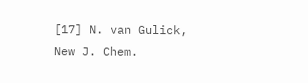[17] N. van Gulick, New J. Chem.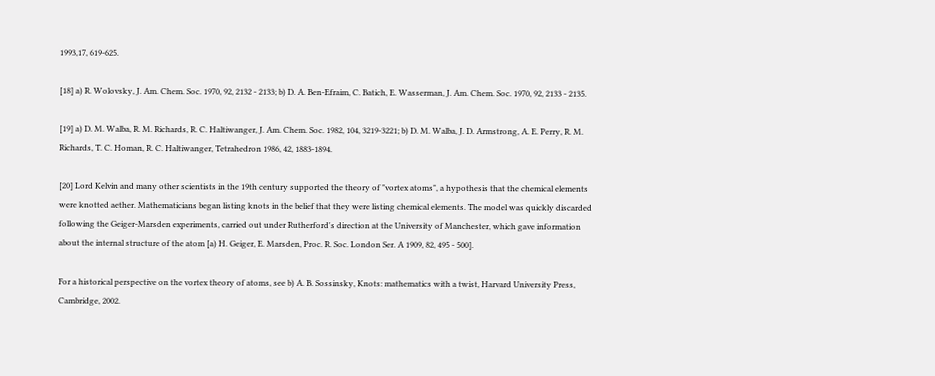1993,17, 619-625.

[18] a) R. Wolovsky, J. Am. Chem. Soc. 1970, 92, 2132 - 2133; b) D. A. Ben-Efraim, C. Batich, E. Wasserman, J. Am. Chem. Soc. 1970, 92, 2133 - 2135.

[19] a) D. M. Walba, R. M. Richards, R. C. Haltiwanger, J. Am. Chem. Soc. 1982, 104, 3219-3221; b) D. M. Walba, J. D. Armstrong, A. E. Perry, R. M. Richards, T. C. Homan, R. C. Haltiwanger, Tetrahedron 1986, 42, 1883-1894.

[20] Lord Kelvin and many other scientists in the 19th century supported the theory of "vortex atoms", a hypothesis that the chemical elements were knotted aether. Mathematicians began listing knots in the belief that they were listing chemical elements. The model was quickly discarded following the Geiger-Marsden experiments, carried out under Rutherford's direction at the University of Manchester, which gave information about the internal structure of the atom [a) H. Geiger, E. Marsden, Proc. R. Soc. London Ser. A 1909, 82, 495 - 500].

For a historical perspective on the vortex theory of atoms, see b) A. B. Sossinsky, Knots: mathematics with a twist, Harvard University Press, Cambridge, 2002.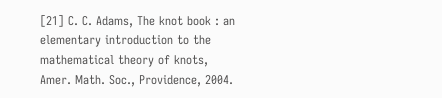[21] C. C. Adams, The knot book : an elementary introduction to the mathematical theory of knots, Amer. Math. Soc., Providence, 2004.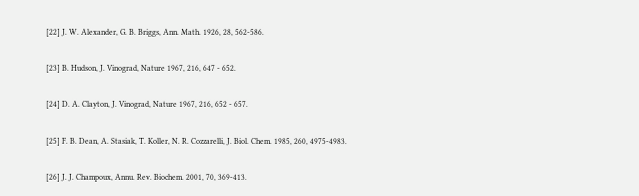[22] J. W. Alexander, G. B. Briggs, Ann. Math. 1926, 28, 562-586.

[23] B. Hudson, J. Vinograd, Nature 1967, 216, 647 - 652.

[24] D. A. Clayton, J. Vinograd, Nature 1967, 216, 652 - 657.

[25] F. B. Dean, A. Stasiak, T. Koller, N. R. Cozzarelli, J. Biol. Chem. 1985, 260, 4975-4983.

[26] J. J. Champoux, Annu. Rev. Biochem. 2001, 70, 369-413.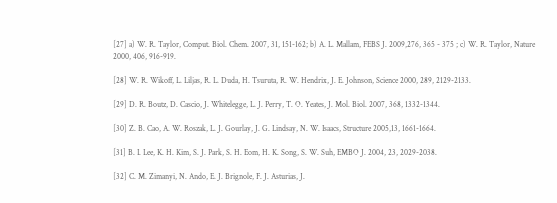[27] a) W. R. Taylor, Comput. Biol. Chem. 2007, 31, 151-162; b) A. L. Mallam, FEBS J. 2009,276, 365 - 375 ; c) W. R. Taylor, Nature 2000, 406, 916-919.

[28] W. R. Wikoff, L. Liljas, R. L. Duda, H. Tsuruta, R. W. Hendrix, J. E. Johnson, Science 2000, 289, 2129-2133.

[29] D. R. Boutz, D. Cascio, J. Whitelegge, L. J. Perry, T. O. Yeates, J. Mol. Biol. 2007, 368, 1332-1344.

[30] Z. B. Cao, A. W. Roszak, L. J. Gourlay, J. G. Lindsay, N. W. Isaacs, Structure 2005,13, 1661-1664.

[31] B. I. Lee, K. H. Kim, S. J. Park, S. H. Eom, H. K. Song, S. W. Suh, EMBO J. 2004, 23, 2029-2038.

[32] C. M. Zimanyi, N. Ando, E. J. Brignole, F. J. Asturias, J.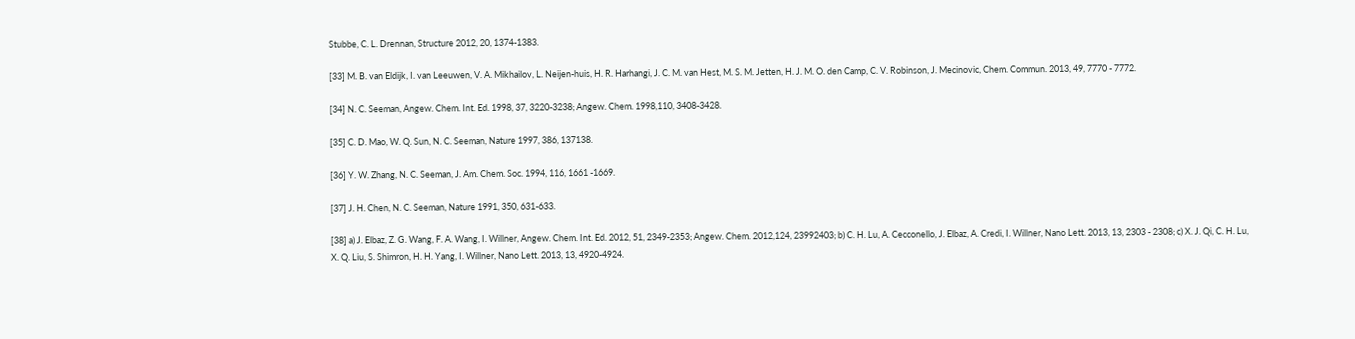Stubbe, C. L. Drennan, Structure 2012, 20, 1374-1383.

[33] M. B. van Eldijk, I. van Leeuwen, V. A. Mikhailov, L. Neijen-huis, H. R. Harhangi, J. C. M. van Hest, M. S. M. Jetten, H. J. M. O. den Camp, C. V. Robinson, J. Mecinovic, Chem. Commun. 2013, 49, 7770 - 7772.

[34] N. C. Seeman, Angew. Chem. Int. Ed. 1998, 37, 3220-3238; Angew. Chem. 1998,110, 3408-3428.

[35] C. D. Mao, W. Q. Sun, N. C. Seeman, Nature 1997, 386, 137138.

[36] Y. W. Zhang, N. C. Seeman, J. Am. Chem. Soc. 1994, 116, 1661 -1669.

[37] J. H. Chen, N. C. Seeman, Nature 1991, 350, 631-633.

[38] a) J. Elbaz, Z. G. Wang, F. A. Wang, I. Willner, Angew. Chem. Int. Ed. 2012, 51, 2349-2353; Angew. Chem. 2012,124, 23992403; b) C. H. Lu, A. Cecconello, J. Elbaz, A. Credi, I. Willner, Nano Lett. 2013, 13, 2303 - 2308; c) X. J. Qi, C. H. Lu, X. Q. Liu, S. Shimron, H. H. Yang, I. Willner, Nano Lett. 2013, 13, 4920-4924.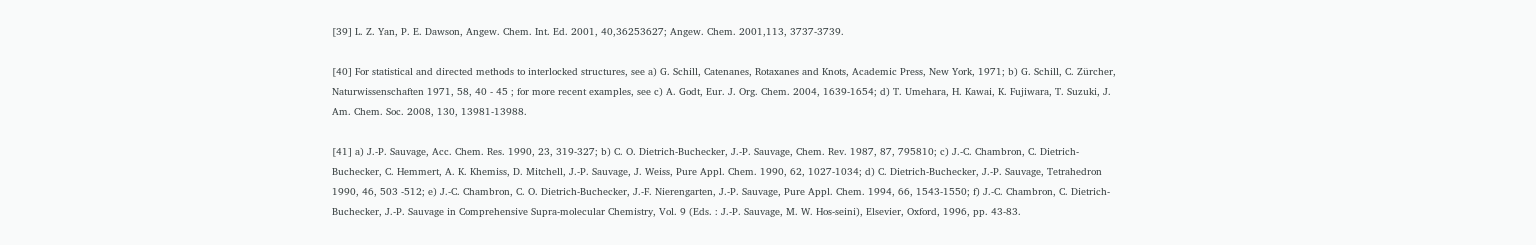[39] L. Z. Yan, P. E. Dawson, Angew. Chem. Int. Ed. 2001, 40,36253627; Angew. Chem. 2001,113, 3737-3739.

[40] For statistical and directed methods to interlocked structures, see a) G. Schill, Catenanes, Rotaxanes and Knots, Academic Press, New York, 1971; b) G. Schill, C. Zürcher, Naturwissenschaften 1971, 58, 40 - 45 ; for more recent examples, see c) A. Godt, Eur. J. Org. Chem. 2004, 1639-1654; d) T. Umehara, H. Kawai, K. Fujiwara, T. Suzuki, J. Am. Chem. Soc. 2008, 130, 13981-13988.

[41] a) J.-P. Sauvage, Acc. Chem. Res. 1990, 23, 319-327; b) C. O. Dietrich-Buchecker, J.-P. Sauvage, Chem. Rev. 1987, 87, 795810; c) J.-C. Chambron, C. Dietrich-Buchecker, C. Hemmert, A. K. Khemiss, D. Mitchell, J.-P. Sauvage, J. Weiss, Pure Appl. Chem. 1990, 62, 1027-1034; d) C. Dietrich-Buchecker, J.-P. Sauvage, Tetrahedron 1990, 46, 503 -512; e) J.-C. Chambron, C. O. Dietrich-Buchecker, J.-F. Nierengarten, J.-P. Sauvage, Pure Appl. Chem. 1994, 66, 1543-1550; f) J.-C. Chambron, C. Dietrich-Buchecker, J.-P. Sauvage in Comprehensive Supra-molecular Chemistry, Vol. 9 (Eds. : J.-P. Sauvage, M. W. Hos-seini), Elsevier, Oxford, 1996, pp. 43-83.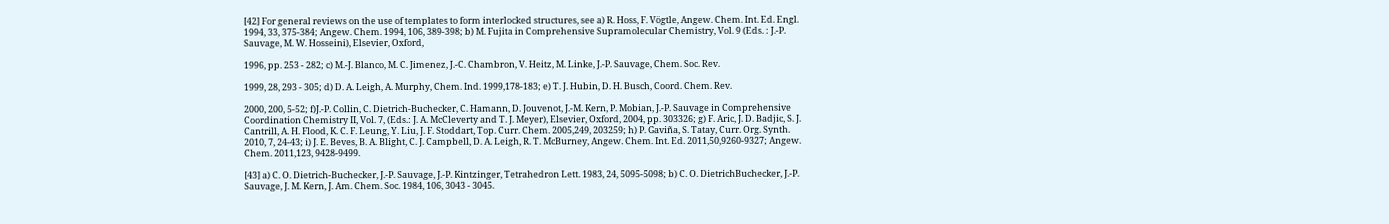[42] For general reviews on the use of templates to form interlocked structures, see a) R. Hoss, F. Vögtle, Angew. Chem. Int. Ed. Engl. 1994, 33, 375-384; Angew. Chem. 1994, 106, 389-398; b) M. Fujita in Comprehensive Supramolecular Chemistry, Vol. 9 (Eds. : J.-P. Sauvage, M. W. Hosseini), Elsevier, Oxford,

1996, pp. 253 - 282; c) M.-J. Blanco, M. C. Jimenez, J.-C. Chambron, V. Heitz, M. Linke, J.-P. Sauvage, Chem. Soc. Rev.

1999, 28, 293 - 305; d) D. A. Leigh, A. Murphy, Chem. Ind. 1999,178-183; e) T. J. Hubin, D. H. Busch, Coord. Chem. Rev.

2000, 200, 5-52; f)J.-P. Collin, C. Dietrich-Buchecker, C. Hamann, D. Jouvenot, J.-M. Kern, P. Mobian, J.-P. Sauvage in Comprehensive Coordination Chemistry II, Vol. 7, (Eds.: J. A. McCleverty and T. J. Meyer), Elsevier, Oxford, 2004, pp. 303326; g) F. Aric, J. D. Badjic, S. J. Cantrill, A. H. Flood, K. C. F. Leung, Y. Liu, J. F. Stoddart, Top. Curr. Chem. 2005,249, 203259; h) P. Gaviña, S. Tatay, Curr. Org. Synth. 2010, 7, 24-43; i) J. E. Beves, B. A. Blight, C. J. Campbell, D. A. Leigh, R. T. McBurney, Angew. Chem. Int. Ed. 2011,50,9260-9327; Angew. Chem. 2011,123, 9428-9499.

[43] a) C. O. Dietrich-Buchecker, J.-P. Sauvage, J.-P. Kintzinger, Tetrahedron Lett. 1983, 24, 5095-5098; b) C. O. DietrichBuchecker, J.-P. Sauvage, J. M. Kern, J. Am. Chem. Soc. 1984, 106, 3043 - 3045.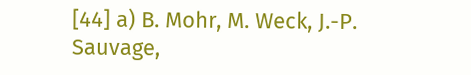[44] a) B. Mohr, M. Weck, J.-P. Sauvage,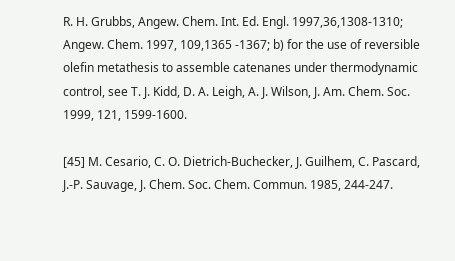R. H. Grubbs, Angew. Chem. Int. Ed. Engl. 1997,36,1308-1310; Angew. Chem. 1997, 109,1365 -1367; b) for the use of reversible olefin metathesis to assemble catenanes under thermodynamic control, see T. J. Kidd, D. A. Leigh, A. J. Wilson, J. Am. Chem. Soc. 1999, 121, 1599-1600.

[45] M. Cesario, C. O. Dietrich-Buchecker, J. Guilhem, C. Pascard, J.-P. Sauvage, J. Chem. Soc. Chem. Commun. 1985, 244-247.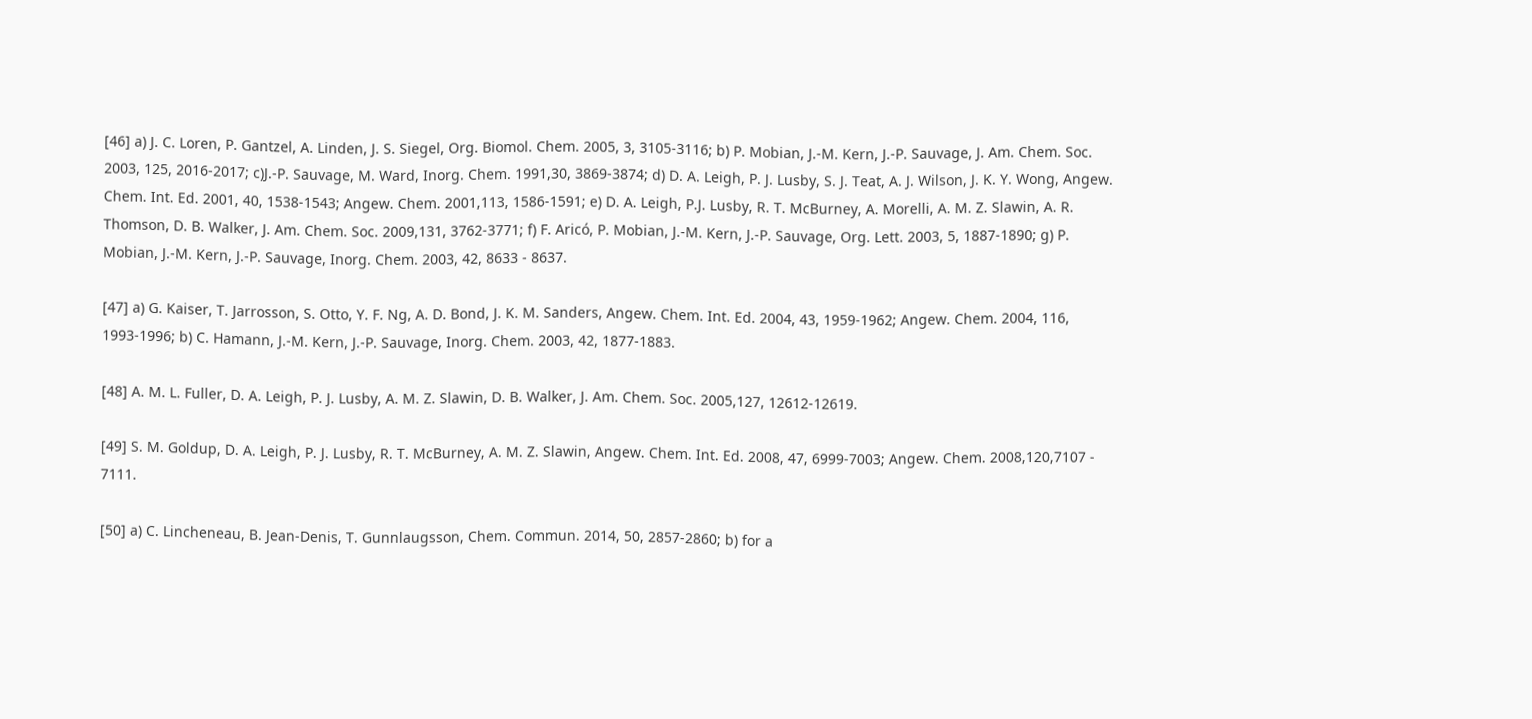[46] a) J. C. Loren, P. Gantzel, A. Linden, J. S. Siegel, Org. Biomol. Chem. 2005, 3, 3105-3116; b) P. Mobian, J.-M. Kern, J.-P. Sauvage, J. Am. Chem. Soc. 2003, 125, 2016-2017; c)J.-P. Sauvage, M. Ward, Inorg. Chem. 1991,30, 3869-3874; d) D. A. Leigh, P. J. Lusby, S. J. Teat, A. J. Wilson, J. K. Y. Wong, Angew. Chem. Int. Ed. 2001, 40, 1538-1543; Angew. Chem. 2001,113, 1586-1591; e) D. A. Leigh, P.J. Lusby, R. T. McBurney, A. Morelli, A. M. Z. Slawin, A. R. Thomson, D. B. Walker, J. Am. Chem. Soc. 2009,131, 3762-3771; f) F. Aricó, P. Mobian, J.-M. Kern, J.-P. Sauvage, Org. Lett. 2003, 5, 1887-1890; g) P. Mobian, J.-M. Kern, J.-P. Sauvage, Inorg. Chem. 2003, 42, 8633 - 8637.

[47] a) G. Kaiser, T. Jarrosson, S. Otto, Y. F. Ng, A. D. Bond, J. K. M. Sanders, Angew. Chem. Int. Ed. 2004, 43, 1959-1962; Angew. Chem. 2004, 116, 1993-1996; b) C. Hamann, J.-M. Kern, J.-P. Sauvage, Inorg. Chem. 2003, 42, 1877-1883.

[48] A. M. L. Fuller, D. A. Leigh, P. J. Lusby, A. M. Z. Slawin, D. B. Walker, J. Am. Chem. Soc. 2005,127, 12612-12619.

[49] S. M. Goldup, D. A. Leigh, P. J. Lusby, R. T. McBurney, A. M. Z. Slawin, Angew. Chem. Int. Ed. 2008, 47, 6999-7003; Angew. Chem. 2008,120,7107 - 7111.

[50] a) C. Lincheneau, B. Jean-Denis, T. Gunnlaugsson, Chem. Commun. 2014, 50, 2857-2860; b) for a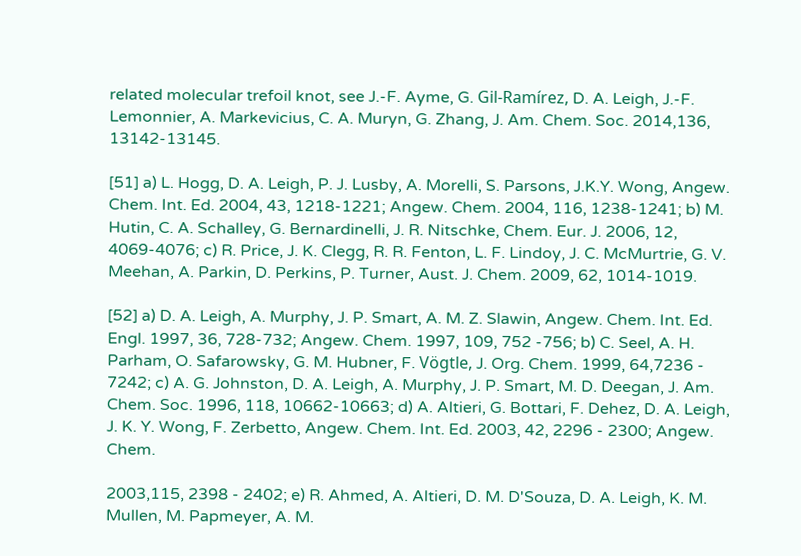related molecular trefoil knot, see J.-F. Ayme, G. Gil-Ramírez, D. A. Leigh, J.-F. Lemonnier, A. Markevicius, C. A. Muryn, G. Zhang, J. Am. Chem. Soc. 2014,136, 13142-13145.

[51] a) L. Hogg, D. A. Leigh, P. J. Lusby, A. Morelli, S. Parsons, J.K.Y. Wong, Angew. Chem. Int. Ed. 2004, 43, 1218-1221; Angew. Chem. 2004, 116, 1238-1241; b) M. Hutin, C. A. Schalley, G. Bernardinelli, J. R. Nitschke, Chem. Eur. J. 2006, 12, 4069-4076; c) R. Price, J. K. Clegg, R. R. Fenton, L. F. Lindoy, J. C. McMurtrie, G. V. Meehan, A. Parkin, D. Perkins, P. Turner, Aust. J. Chem. 2009, 62, 1014-1019.

[52] a) D. A. Leigh, A. Murphy, J. P. Smart, A. M. Z. Slawin, Angew. Chem. Int. Ed. Engl. 1997, 36, 728-732; Angew. Chem. 1997, 109, 752 -756; b) C. Seel, A. H. Parham, O. Safarowsky, G. M. Hubner, F. Vögtle, J. Org. Chem. 1999, 64,7236 - 7242; c) A. G. Johnston, D. A. Leigh, A. Murphy, J. P. Smart, M. D. Deegan, J. Am. Chem. Soc. 1996, 118, 10662-10663; d) A. Altieri, G. Bottari, F. Dehez, D. A. Leigh, J. K. Y. Wong, F. Zerbetto, Angew. Chem. Int. Ed. 2003, 42, 2296 - 2300; Angew. Chem.

2003,115, 2398 - 2402; e) R. Ahmed, A. Altieri, D. M. D'Souza, D. A. Leigh, K. M. Mullen, M. Papmeyer, A. M.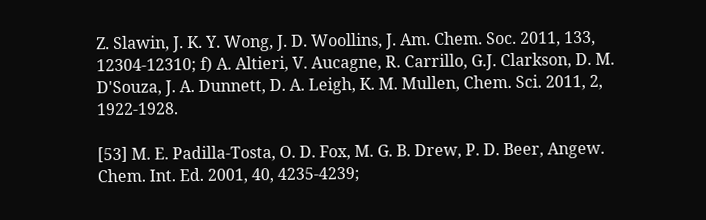Z. Slawin, J. K. Y. Wong, J. D. Woollins, J. Am. Chem. Soc. 2011, 133, 12304-12310; f) A. Altieri, V. Aucagne, R. Carrillo, G.J. Clarkson, D. M. D'Souza, J. A. Dunnett, D. A. Leigh, K. M. Mullen, Chem. Sci. 2011, 2, 1922-1928.

[53] M. E. Padilla-Tosta, O. D. Fox, M. G. B. Drew, P. D. Beer, Angew. Chem. Int. Ed. 2001, 40, 4235-4239;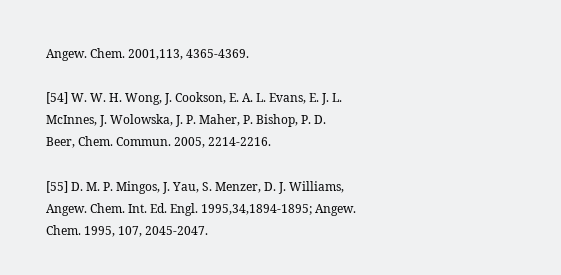Angew. Chem. 2001,113, 4365-4369.

[54] W. W. H. Wong, J. Cookson, E. A. L. Evans, E. J. L. McInnes, J. Wolowska, J. P. Maher, P. Bishop, P. D. Beer, Chem. Commun. 2005, 2214-2216.

[55] D. M. P. Mingos, J. Yau, S. Menzer, D. J. Williams, Angew. Chem. Int. Ed. Engl. 1995,34,1894-1895; Angew. Chem. 1995, 107, 2045-2047.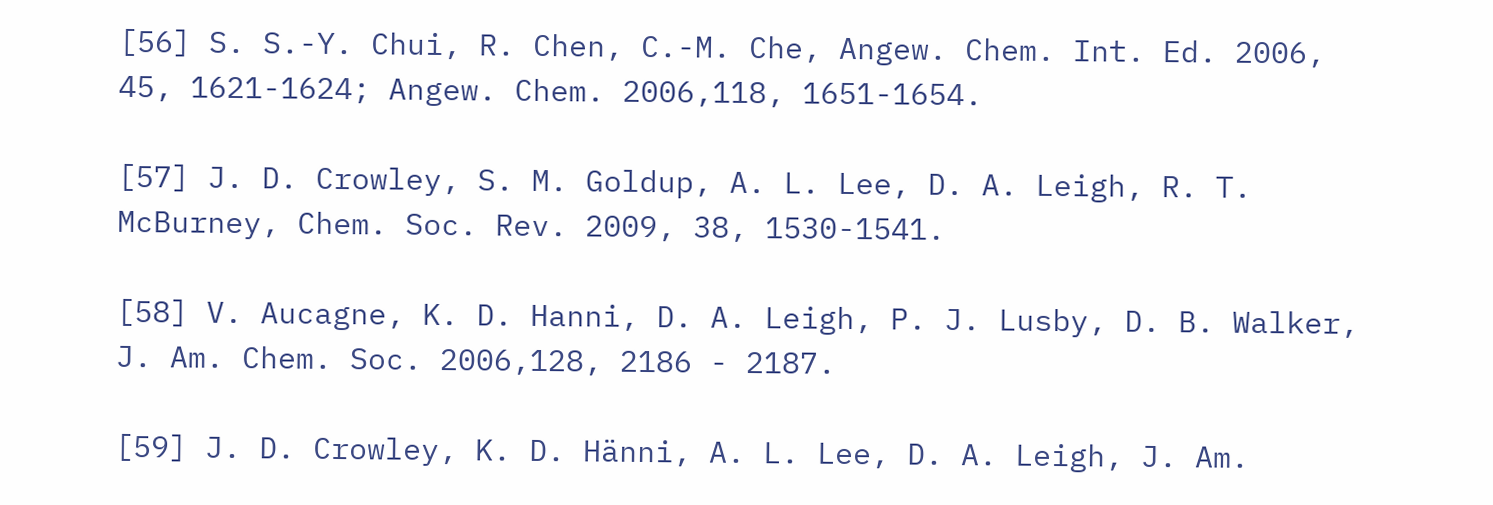[56] S. S.-Y. Chui, R. Chen, C.-M. Che, Angew. Chem. Int. Ed. 2006, 45, 1621-1624; Angew. Chem. 2006,118, 1651-1654.

[57] J. D. Crowley, S. M. Goldup, A. L. Lee, D. A. Leigh, R. T. McBurney, Chem. Soc. Rev. 2009, 38, 1530-1541.

[58] V. Aucagne, K. D. Hanni, D. A. Leigh, P. J. Lusby, D. B. Walker, J. Am. Chem. Soc. 2006,128, 2186 - 2187.

[59] J. D. Crowley, K. D. Hänni, A. L. Lee, D. A. Leigh, J. Am.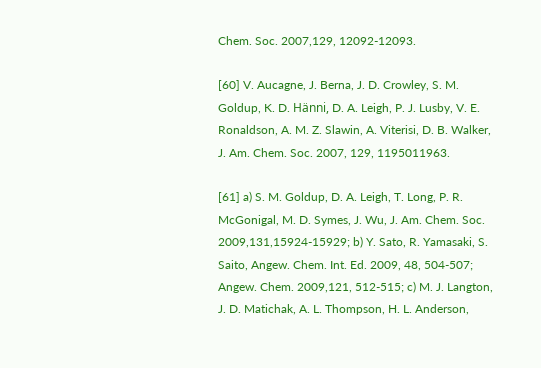Chem. Soc. 2007,129, 12092-12093.

[60] V. Aucagne, J. Berna, J. D. Crowley, S. M. Goldup, K. D. Hänni, D. A. Leigh, P. J. Lusby, V. E. Ronaldson, A. M. Z. Slawin, A. Viterisi, D. B. Walker, J. Am. Chem. Soc. 2007, 129, 1195011963.

[61] a) S. M. Goldup, D. A. Leigh, T. Long, P. R. McGonigal, M. D. Symes, J. Wu, J. Am. Chem. Soc. 2009,131,15924-15929; b) Y. Sato, R. Yamasaki, S. Saito, Angew. Chem. Int. Ed. 2009, 48, 504-507; Angew. Chem. 2009,121, 512-515; c) M. J. Langton, J. D. Matichak, A. L. Thompson, H. L. Anderson,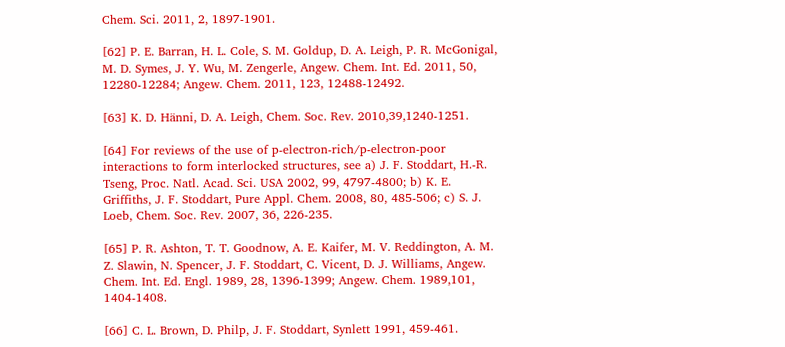Chem. Sci. 2011, 2, 1897-1901.

[62] P. E. Barran, H. L. Cole, S. M. Goldup, D. A. Leigh, P. R. McGonigal, M. D. Symes, J. Y. Wu, M. Zengerle, Angew. Chem. Int. Ed. 2011, 50, 12280-12284; Angew. Chem. 2011, 123, 12488-12492.

[63] K. D. Hänni, D. A. Leigh, Chem. Soc. Rev. 2010,39,1240-1251.

[64] For reviews of the use of p-electron-rich/p-electron-poor interactions to form interlocked structures, see a) J. F. Stoddart, H.-R. Tseng, Proc. Natl. Acad. Sci. USA 2002, 99, 4797-4800; b) K. E. Griffiths, J. F. Stoddart, Pure Appl. Chem. 2008, 80, 485-506; c) S. J. Loeb, Chem. Soc. Rev. 2007, 36, 226-235.

[65] P. R. Ashton, T. T. Goodnow, A. E. Kaifer, M. V. Reddington, A. M. Z. Slawin, N. Spencer, J. F. Stoddart, C. Vicent, D. J. Williams, Angew. Chem. Int. Ed. Engl. 1989, 28, 1396-1399; Angew. Chem. 1989,101, 1404-1408.

[66] C. L. Brown, D. Philp, J. F. Stoddart, Synlett 1991, 459-461.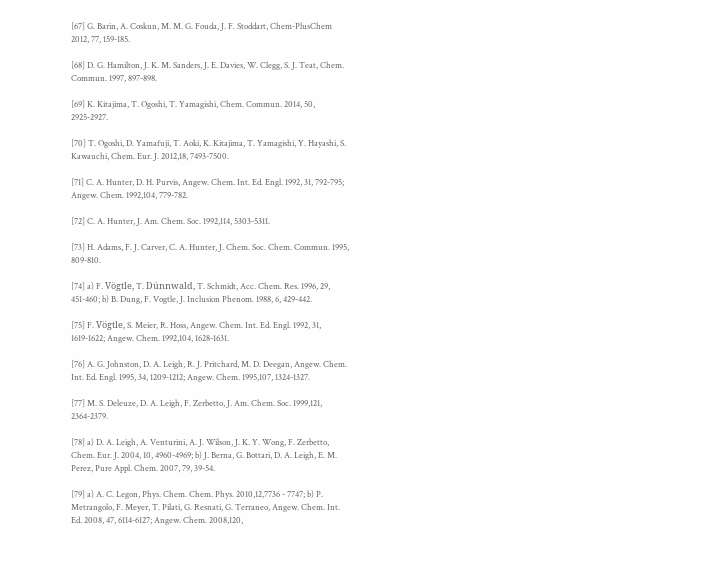[67] G. Barin, A. Coskun, M. M. G. Fouda, J. F. Stoddart, Chem-PlusChem 2012, 77, 159-185.

[68] D. G. Hamilton, J. K. M. Sanders, J. E. Davies, W. Clegg, S. J. Teat, Chem. Commun. 1997, 897-898.

[69] K. Kitajima, T. Ogoshi, T. Yamagishi, Chem. Commun. 2014, 50, 2925-2927.

[70] T. Ogoshi, D. Yamafuji, T. Aoki, K. Kitajima, T. Yamagishi, Y. Hayashi, S. Kawauchi, Chem. Eur. J. 2012,18, 7493-7500.

[71] C. A. Hunter, D. H. Purvis, Angew. Chem. Int. Ed. Engl. 1992, 31, 792-795; Angew. Chem. 1992,104, 779-782.

[72] C. A. Hunter, J. Am. Chem. Soc. 1992,114, 5303-5311.

[73] H. Adams, F. J. Carver, C. A. Hunter, J. Chem. Soc. Chem. Commun. 1995, 809-810.

[74] a) F. Vögtle, T. Dünnwald, T. Schmidt, Acc. Chem. Res. 1996, 29, 451-460; b) B. Dung, F. Vogtle, J. Inclusion Phenom. 1988, 6, 429-442.

[75] F. Vögtle, S. Meier, R. Hoss, Angew. Chem. Int. Ed. Engl. 1992, 31, 1619-1622; Angew. Chem. 1992,104, 1628-1631.

[76] A. G. Johnston, D. A. Leigh, R. J. Pritchard, M. D. Deegan, Angew. Chem. Int. Ed. Engl. 1995, 34, 1209-1212; Angew. Chem. 1995,107, 1324-1327.

[77] M. S. Deleuze, D. A. Leigh, F. Zerbetto, J. Am. Chem. Soc. 1999,121, 2364-2379.

[78] a) D. A. Leigh, A. Venturini, A. J. Wilson, J. K. Y. Wong, F. Zerbetto, Chem. Eur. J. 2004, 10, 4960-4969; b) J. Berna, G. Bottari, D. A. Leigh, E. M. Perez, Pure Appl. Chem. 2007, 79, 39-54.

[79] a) A. C. Legon, Phys. Chem. Chem. Phys. 2010,12,7736 - 7747; b) P. Metrangolo, F. Meyer, T. Pilati, G. Resnati, G. Terraneo, Angew. Chem. Int. Ed. 2008, 47, 6114-6127; Angew. Chem. 2008,120,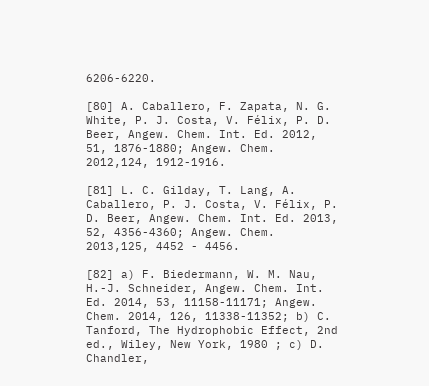6206-6220.

[80] A. Caballero, F. Zapata, N. G. White, P. J. Costa, V. Félix, P. D. Beer, Angew. Chem. Int. Ed. 2012, 51, 1876-1880; Angew. Chem. 2012,124, 1912-1916.

[81] L. C. Gilday, T. Lang, A. Caballero, P. J. Costa, V. Félix, P. D. Beer, Angew. Chem. Int. Ed. 2013, 52, 4356-4360; Angew. Chem. 2013,125, 4452 - 4456.

[82] a) F. Biedermann, W. M. Nau, H.-J. Schneider, Angew. Chem. Int. Ed. 2014, 53, 11158-11171; Angew. Chem. 2014, 126, 11338-11352; b) C. Tanford, The Hydrophobic Effect, 2nd ed., Wiley, New York, 1980 ; c) D. Chandler,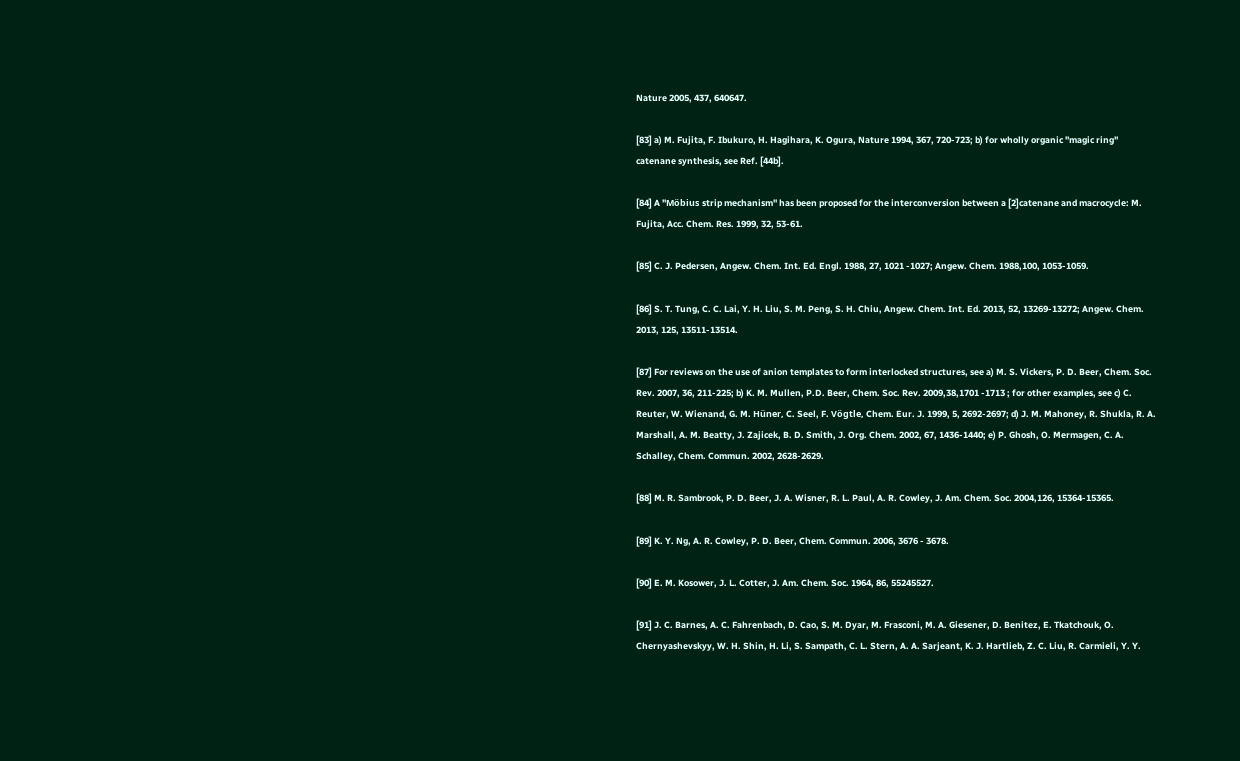Nature 2005, 437, 640647.

[83] a) M. Fujita, F. Ibukuro, H. Hagihara, K. Ogura, Nature 1994, 367, 720-723; b) for wholly organic "magic ring" catenane synthesis, see Ref. [44b].

[84] A "Möbius strip mechanism" has been proposed for the interconversion between a [2]catenane and macrocycle: M. Fujita, Acc. Chem. Res. 1999, 32, 53-61.

[85] C. J. Pedersen, Angew. Chem. Int. Ed. Engl. 1988, 27, 1021 -1027; Angew. Chem. 1988,100, 1053-1059.

[86] S. T. Tung, C. C. Lai, Y. H. Liu, S. M. Peng, S. H. Chiu, Angew. Chem. Int. Ed. 2013, 52, 13269-13272; Angew. Chem. 2013, 125, 13511-13514.

[87] For reviews on the use of anion templates to form interlocked structures, see a) M. S. Vickers, P. D. Beer, Chem. Soc. Rev. 2007, 36, 211-225; b) K. M. Mullen, P.D. Beer, Chem. Soc. Rev. 2009,38,1701 -1713 ; for other examples, see c) C. Reuter, W. Wienand, G. M. Hüner, C. Seel, F. Vögtle, Chem. Eur. J. 1999, 5, 2692-2697; d) J. M. Mahoney, R. Shukla, R. A. Marshall, A. M. Beatty, J. Zajicek, B. D. Smith, J. Org. Chem. 2002, 67, 1436-1440; e) P. Ghosh, O. Mermagen, C. A. Schalley, Chem. Commun. 2002, 2628-2629.

[88] M. R. Sambrook, P. D. Beer, J. A. Wisner, R. L. Paul, A. R. Cowley, J. Am. Chem. Soc. 2004,126, 15364-15365.

[89] K. Y. Ng, A. R. Cowley, P. D. Beer, Chem. Commun. 2006, 3676 - 3678.

[90] E. M. Kosower, J. L. Cotter, J. Am. Chem. Soc. 1964, 86, 55245527.

[91] J. C. Barnes, A. C. Fahrenbach, D. Cao, S. M. Dyar, M. Frasconi, M. A. Giesener, D. Benitez, E. Tkatchouk, O. Chernyashevskyy, W. H. Shin, H. Li, S. Sampath, C. L. Stern, A. A. Sarjeant, K. J. Hartlieb, Z. C. Liu, R. Carmieli, Y. Y.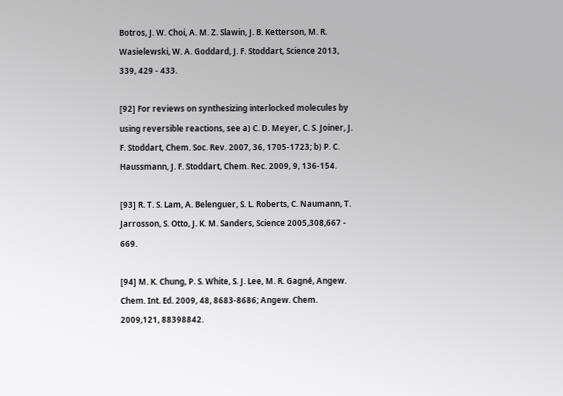Botros, J. W. Choi, A. M. Z. Slawin, J. B. Ketterson, M. R. Wasielewski, W. A. Goddard, J. F. Stoddart, Science 2013, 339, 429 - 433.

[92] For reviews on synthesizing interlocked molecules by using reversible reactions, see a) C. D. Meyer, C. S. Joiner, J. F. Stoddart, Chem. Soc. Rev. 2007, 36, 1705-1723; b) P. C. Haussmann, J. F. Stoddart, Chem. Rec. 2009, 9, 136-154.

[93] R. T. S. Lam, A. Belenguer, S. L. Roberts, C. Naumann, T. Jarrosson, S. Otto, J. K. M. Sanders, Science 2005,308,667 - 669.

[94] M. K. Chung, P. S. White, S. J. Lee, M. R. Gagné, Angew. Chem. Int. Ed. 2009, 48, 8683-8686; Angew. Chem. 2009,121, 88398842.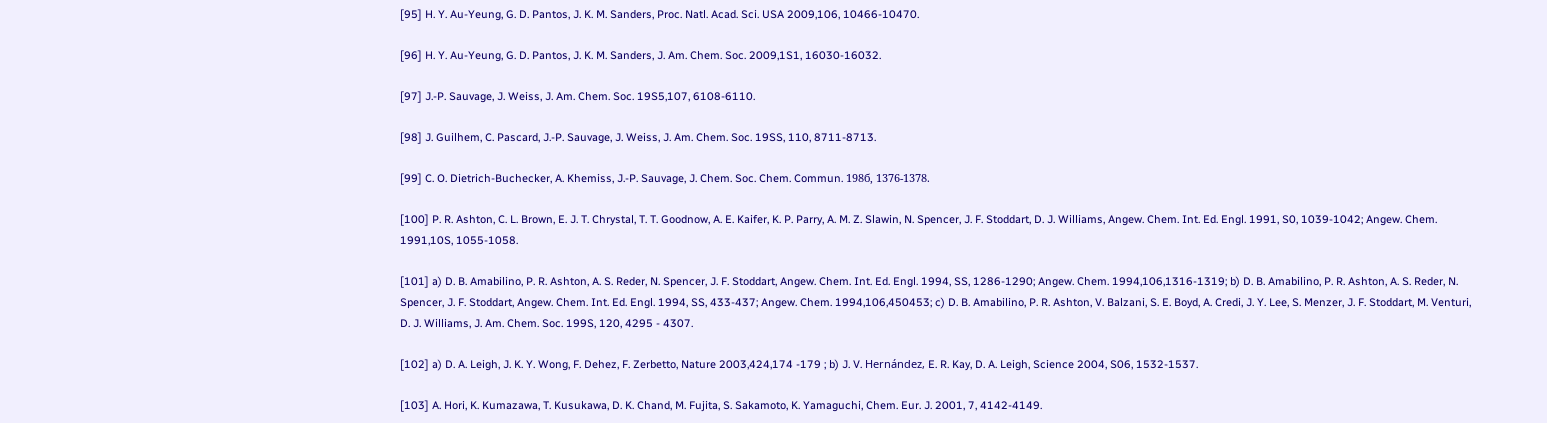[95] H. Y. Au-Yeung, G. D. Pantos, J. K. M. Sanders, Proc. Natl. Acad. Sci. USA 2009,106, 10466-10470.

[96] H. Y. Au-Yeung, G. D. Pantos, J. K. M. Sanders, J. Am. Chem. Soc. 2009,1S1, 16030-16032.

[97] J.-P. Sauvage, J. Weiss, J. Am. Chem. Soc. 19S5,107, 6108-6110.

[98] J. Guilhem, C. Pascard, J.-P. Sauvage, J. Weiss, J. Am. Chem. Soc. 19SS, 110, 8711-8713.

[99] C. O. Dietrich-Buchecker, A. Khemiss, J.-P. Sauvage, J. Chem. Soc. Chem. Commun. 198б, 1376-1378.

[100] P. R. Ashton, C. L. Brown, E. J. T. Chrystal, T. T. Goodnow, A. E. Kaifer, K. P. Parry, A. M. Z. Slawin, N. Spencer, J. F. Stoddart, D. J. Williams, Angew. Chem. Int. Ed. Engl. 1991, S0, 1039-1042; Angew. Chem. 1991,10S, 1055-1058.

[101] a) D. B. Amabilino, P. R. Ashton, A. S. Reder, N. Spencer, J. F. Stoddart, Angew. Chem. Int. Ed. Engl. 1994, SS, 1286-1290; Angew. Chem. 1994,106,1316-1319; b) D. B. Amabilino, P. R. Ashton, A. S. Reder, N. Spencer, J. F. Stoddart, Angew. Chem. Int. Ed. Engl. 1994, SS, 433-437; Angew. Chem. 1994,106,450453; c) D. B. Amabilino, P. R. Ashton, V. Balzani, S. E. Boyd, A. Credi, J. Y. Lee, S. Menzer, J. F. Stoddart, M. Venturi, D. J. Williams, J. Am. Chem. Soc. 199S, 120, 4295 - 4307.

[102] a) D. A. Leigh, J. K. Y. Wong, F. Dehez, F. Zerbetto, Nature 2003,424,174 -179 ; b) J. V. Hernández, E. R. Kay, D. A. Leigh, Science 2004, S06, 1532-1537.

[103] A. Hori, K. Kumazawa, T. Kusukawa, D. K. Chand, M. Fujita, S. Sakamoto, K. Yamaguchi, Chem. Eur. J. 2001, 7, 4142-4149.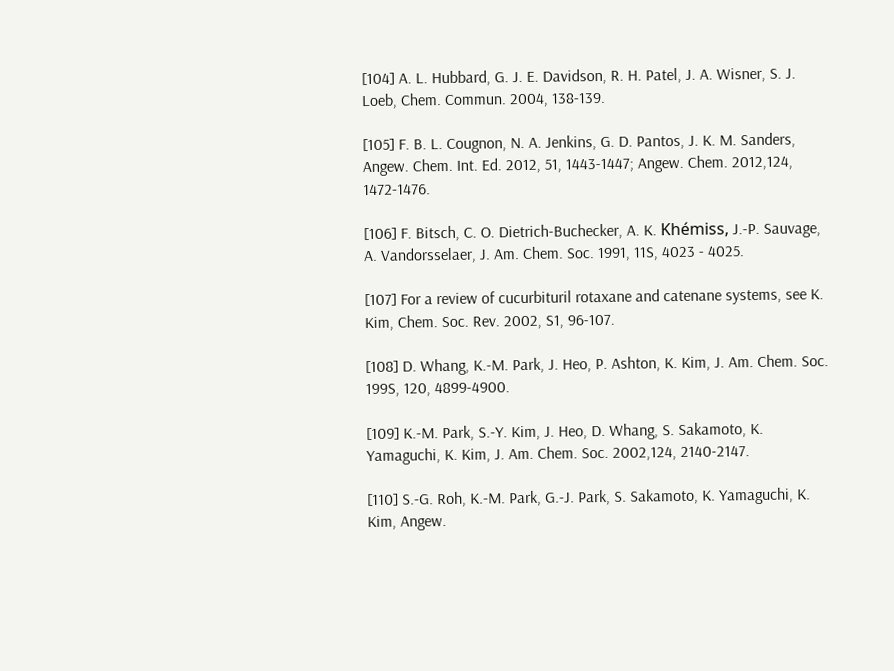[104] A. L. Hubbard, G. J. E. Davidson, R. H. Patel, J. A. Wisner, S. J. Loeb, Chem. Commun. 2004, 138-139.

[105] F. B. L. Cougnon, N. A. Jenkins, G. D. Pantos, J. K. M. Sanders, Angew. Chem. Int. Ed. 2012, 51, 1443-1447; Angew. Chem. 2012,124, 1472-1476.

[106] F. Bitsch, C. O. Dietrich-Buchecker, A. K. Khémiss, J.-P. Sauvage, A. Vandorsselaer, J. Am. Chem. Soc. 1991, 11S, 4023 - 4025.

[107] For a review of cucurbituril rotaxane and catenane systems, see K. Kim, Chem. Soc. Rev. 2002, S1, 96-107.

[108] D. Whang, K.-M. Park, J. Heo, P. Ashton, K. Kim, J. Am. Chem. Soc. 199S, 120, 4899-4900.

[109] K.-M. Park, S.-Y. Kim, J. Heo, D. Whang, S. Sakamoto, K. Yamaguchi, K. Kim, J. Am. Chem. Soc. 2002,124, 2140-2147.

[110] S.-G. Roh, K.-M. Park, G.-J. Park, S. Sakamoto, K. Yamaguchi, K. Kim, Angew.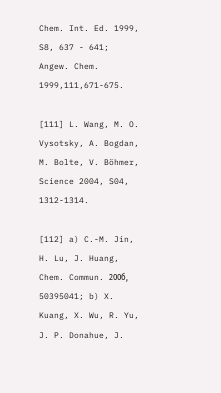Chem. Int. Ed. 1999, S8, 637 - 641; Angew. Chem. 1999,111,671-675.

[111] L. Wang, M. O. Vysotsky, A. Bogdan, M. Bolte, V. Böhmer, Science 2004, S04, 1312-1314.

[112] a) C.-M. Jin, H. Lu, J. Huang, Chem. Commun. 200б, 50395041; b) X. Kuang, X. Wu, R. Yu, J. P. Donahue, J.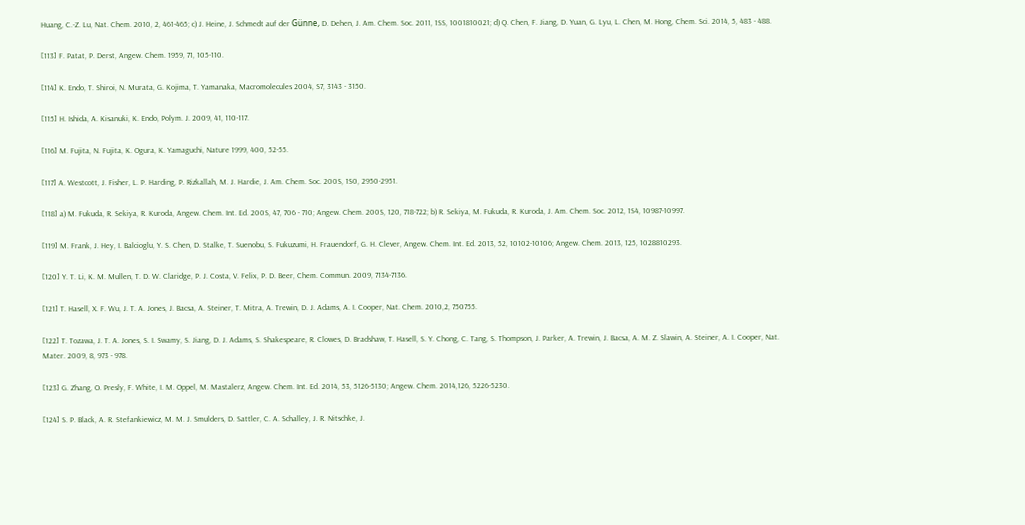Huang, C.-Z. Lu, Nat. Chem. 2010, 2, 461-465; c) J. Heine, J. Schmedt auf der Günne, D. Dehen, J. Am. Chem. Soc. 2011, 1SS, 1001810021; d) Q. Chen, F. Jiang, D. Yuan, G. Lyu, L. Chen, M. Hong, Chem. Sci. 2014, 5, 483 - 488.

[113] F. Patat, P. Derst, Angew. Chem. 1959, 71, 105-110.

[114] K. Endo, T. Shiroi, N. Murata, G. Kojima, T. Yamanaka, Macromolecules 2004, S7, 3143 - 3150.

[115] H. Ishida, A. Kisanuki, K. Endo, Polym. J. 2009, 41, 110-117.

[116] M. Fujita, N. Fujita, K. Ogura, K. Yamaguchi, Nature 1999, 400, 52-55.

[117] A. Westcott, J. Fisher, L. P. Harding, P. Rizkallah, M. J. Hardie, J. Am. Chem. Soc. 200S, 1S0, 2950-2951.

[118] a) M. Fukuda, R. Sekiya, R. Kuroda, Angew. Chem. Int. Ed. 200S, 47, 706 - 710; Angew. Chem. 200S, 120, 718-722; b) R. Sekiya, M. Fukuda, R. Kuroda, J. Am. Chem. Soc. 2012, 1S4, 10987-10997.

[119] M. Frank, J. Hey, I. Balcioglu, Y. S. Chen, D. Stalke, T. Suenobu, S. Fukuzumi, H. Frauendorf, G. H. Clever, Angew. Chem. Int. Ed. 2013, 52, 10102-10106; Angew. Chem. 2013, 125, 1028810293.

[120] Y. T. Li, K. M. Mullen, T. D. W. Claridge, P. J. Costa, V. Felix, P. D. Beer, Chem. Commun. 2009, 7134-7136.

[121] T. Hasell, X. F. Wu, J. T. A. Jones, J. Bacsa, A. Steiner, T. Mitra, A. Trewin, D. J. Adams, A. I. Cooper, Nat. Chem. 2010,2, 750755.

[122] T. Tozawa, J. T. A. Jones, S. I. Swamy, S. Jiang, D. J. Adams, S. Shakespeare, R. Clowes, D. Bradshaw, T. Hasell, S. Y. Chong, C. Tang, S. Thompson, J. Parker, A. Trewin, J. Bacsa, A. M. Z. Slawin, A. Steiner, A. I. Cooper, Nat. Mater. 2009, 8, 973 - 978.

[123] G. Zhang, O. Presly, F. White, I. M. Oppel, M. Mastalerz, Angew. Chem. Int. Ed. 2014, 53, 5126-5130; Angew. Chem. 2014,126, 5226-5230.

[124] S. P. Black, A. R. Stefankiewicz, M. M. J. Smulders, D. Sattler, C. A. Schalley, J. R. Nitschke, J.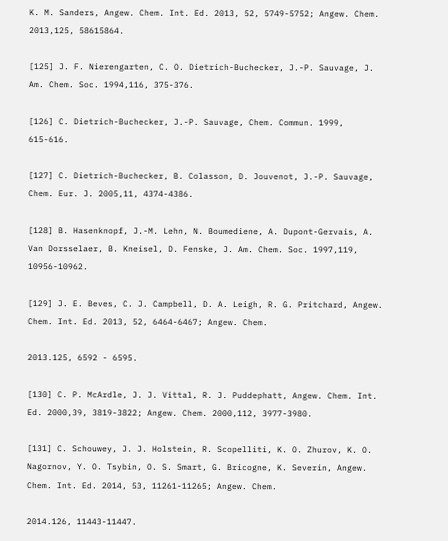K. M. Sanders, Angew. Chem. Int. Ed. 2013, 52, 5749-5752; Angew. Chem. 2013,125, 58615864.

[125] J. F. Nierengarten, C. O. Dietrich-Buchecker, J.-P. Sauvage, J. Am. Chem. Soc. 1994,116, 375-376.

[126] C. Dietrich-Buchecker, J.-P. Sauvage, Chem. Commun. 1999, 615-616.

[127] C. Dietrich-Buchecker, B. Colasson, D. Jouvenot, J.-P. Sauvage, Chem. Eur. J. 2005,11, 4374-4386.

[128] B. Hasenknopf, J.-M. Lehn, N. Boumediene, A. Dupont-Gervais, A. Van Dorsselaer, B. Kneisel, D. Fenske, J. Am. Chem. Soc. 1997,119, 10956-10962.

[129] J. E. Beves, C. J. Campbell, D. A. Leigh, R. G. Pritchard, Angew. Chem. Int. Ed. 2013, 52, 6464-6467; Angew. Chem.

2013.125, 6592 - 6595.

[130] C. P. McArdle, J. J. Vittal, R. J. Puddephatt, Angew. Chem. Int. Ed. 2000,39, 3819-3822; Angew. Chem. 2000,112, 3977-3980.

[131] C. Schouwey, J. J. Holstein, R. Scopelliti, K. O. Zhurov, K. O. Nagornov, Y. O. Tsybin, O. S. Smart, G. Bricogne, K. Severin, Angew. Chem. Int. Ed. 2014, 53, 11261-11265; Angew. Chem.

2014.126, 11443-11447.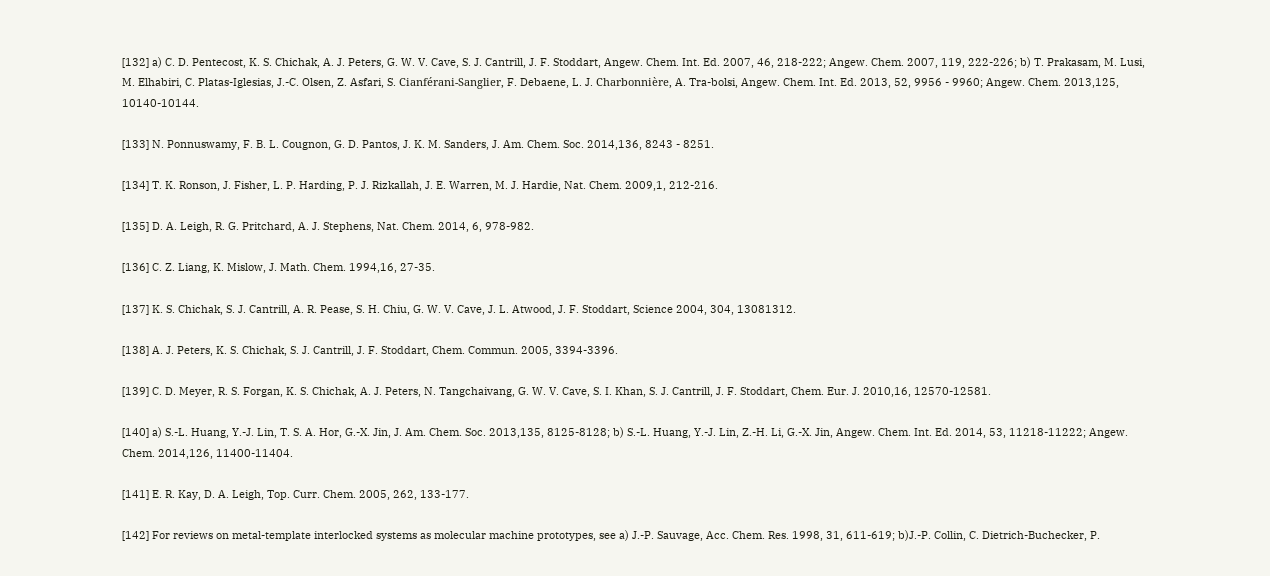[132] a) C. D. Pentecost, K. S. Chichak, A. J. Peters, G. W. V. Cave, S. J. Cantrill, J. F. Stoddart, Angew. Chem. Int. Ed. 2007, 46, 218-222; Angew. Chem. 2007, 119, 222-226; b) T. Prakasam, M. Lusi, M. Elhabiri, C. Platas-Iglesias, J.-C. Olsen, Z. Asfari, S. Cianférani-Sanglier, F. Debaene, L. J. Charbonnière, A. Tra-bolsi, Angew. Chem. Int. Ed. 2013, 52, 9956 - 9960; Angew. Chem. 2013,125, 10140-10144.

[133] N. Ponnuswamy, F. B. L. Cougnon, G. D. Pantos, J. K. M. Sanders, J. Am. Chem. Soc. 2014,136, 8243 - 8251.

[134] T. K. Ronson, J. Fisher, L. P. Harding, P. J. Rizkallah, J. E. Warren, M. J. Hardie, Nat. Chem. 2009,1, 212-216.

[135] D. A. Leigh, R. G. Pritchard, A. J. Stephens, Nat. Chem. 2014, 6, 978-982.

[136] C. Z. Liang, K. Mislow, J. Math. Chem. 1994,16, 27-35.

[137] K. S. Chichak, S. J. Cantrill, A. R. Pease, S. H. Chiu, G. W. V. Cave, J. L. Atwood, J. F. Stoddart, Science 2004, 304, 13081312.

[138] A. J. Peters, K. S. Chichak, S. J. Cantrill, J. F. Stoddart, Chem. Commun. 2005, 3394-3396.

[139] C. D. Meyer, R. S. Forgan, K. S. Chichak, A. J. Peters, N. Tangchaivang, G. W. V. Cave, S. I. Khan, S. J. Cantrill, J. F. Stoddart, Chem. Eur. J. 2010,16, 12570-12581.

[140] a) S.-L. Huang, Y.-J. Lin, T. S. A. Hor, G.-X. Jin, J. Am. Chem. Soc. 2013,135, 8125-8128; b) S.-L. Huang, Y.-J. Lin, Z.-H. Li, G.-X. Jin, Angew. Chem. Int. Ed. 2014, 53, 11218-11222; Angew. Chem. 2014,126, 11400-11404.

[141] E. R. Kay, D. A. Leigh, Top. Curr. Chem. 2005, 262, 133-177.

[142] For reviews on metal-template interlocked systems as molecular machine prototypes, see a) J.-P. Sauvage, Acc. Chem. Res. 1998, 31, 611-619; b)J.-P. Collin, C. Dietrich-Buchecker, P.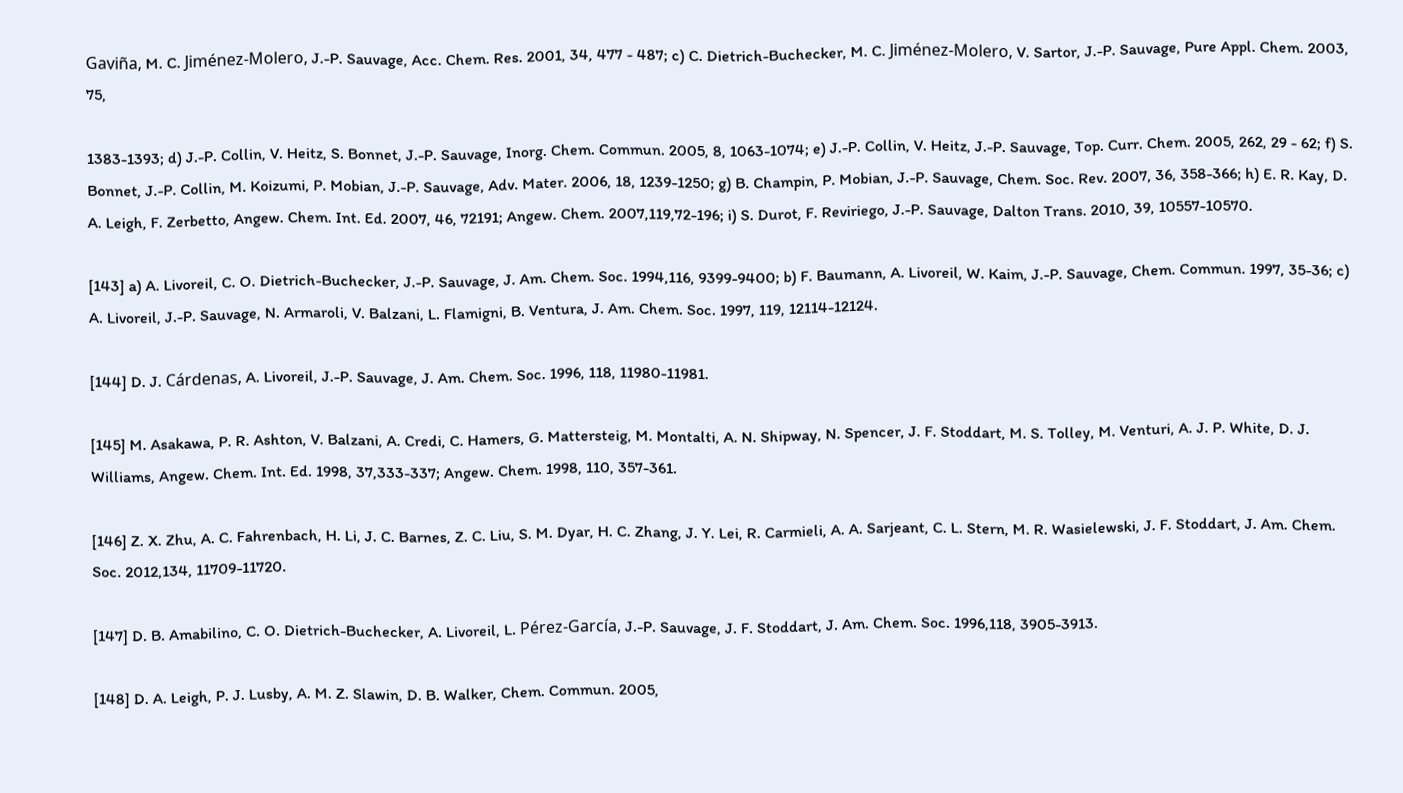Gaviña, M. C. Jiménez-Molero, J.-P. Sauvage, Acc. Chem. Res. 2001, 34, 477 - 487; c) C. Dietrich-Buchecker, M. C. Jiménez-Molero, V. Sartor, J.-P. Sauvage, Pure Appl. Chem. 2003, 75,

1383-1393; d) J.-P. Collin, V. Heitz, S. Bonnet, J.-P. Sauvage, Inorg. Chem. Commun. 2005, 8, 1063-1074; e) J.-P. Collin, V. Heitz, J.-P. Sauvage, Top. Curr. Chem. 2005, 262, 29 - 62; f) S. Bonnet, J.-P. Collin, M. Koizumi, P. Mobian, J.-P. Sauvage, Adv. Mater. 2006, 18, 1239-1250; g) B. Champin, P. Mobian, J.-P. Sauvage, Chem. Soc. Rev. 2007, 36, 358-366; h) E. R. Kay, D. A. Leigh, F. Zerbetto, Angew. Chem. Int. Ed. 2007, 46, 72191; Angew. Chem. 2007,119,72-196; i) S. Durot, F. Reviriego, J.-P. Sauvage, Dalton Trans. 2010, 39, 10557-10570.

[143] a) A. Livoreil, C. O. Dietrich-Buchecker, J.-P. Sauvage, J. Am. Chem. Soc. 1994,116, 9399-9400; b) F. Baumann, A. Livoreil, W. Kaim, J.-P. Sauvage, Chem. Commun. 1997, 35-36; c) A. Livoreil, J.-P. Sauvage, N. Armaroli, V. Balzani, L. Flamigni, B. Ventura, J. Am. Chem. Soc. 1997, 119, 12114-12124.

[144] D. J. Cárdenas, A. Livoreil, J.-P. Sauvage, J. Am. Chem. Soc. 1996, 118, 11980-11981.

[145] M. Asakawa, P. R. Ashton, V. Balzani, A. Credi, C. Hamers, G. Mattersteig, M. Montalti, A. N. Shipway, N. Spencer, J. F. Stoddart, M. S. Tolley, M. Venturi, A. J. P. White, D. J. Williams, Angew. Chem. Int. Ed. 1998, 37,333-337; Angew. Chem. 1998, 110, 357-361.

[146] Z. X. Zhu, A. C. Fahrenbach, H. Li, J. C. Barnes, Z. C. Liu, S. M. Dyar, H. C. Zhang, J. Y. Lei, R. Carmieli, A. A. Sarjeant, C. L. Stern, M. R. Wasielewski, J. F. Stoddart, J. Am. Chem. Soc. 2012,134, 11709-11720.

[147] D. B. Amabilino, C. O. Dietrich-Buchecker, A. Livoreil, L. Pérez-García, J.-P. Sauvage, J. F. Stoddart, J. Am. Chem. Soc. 1996,118, 3905-3913.

[148] D. A. Leigh, P. J. Lusby, A. M. Z. Slawin, D. B. Walker, Chem. Commun. 2005,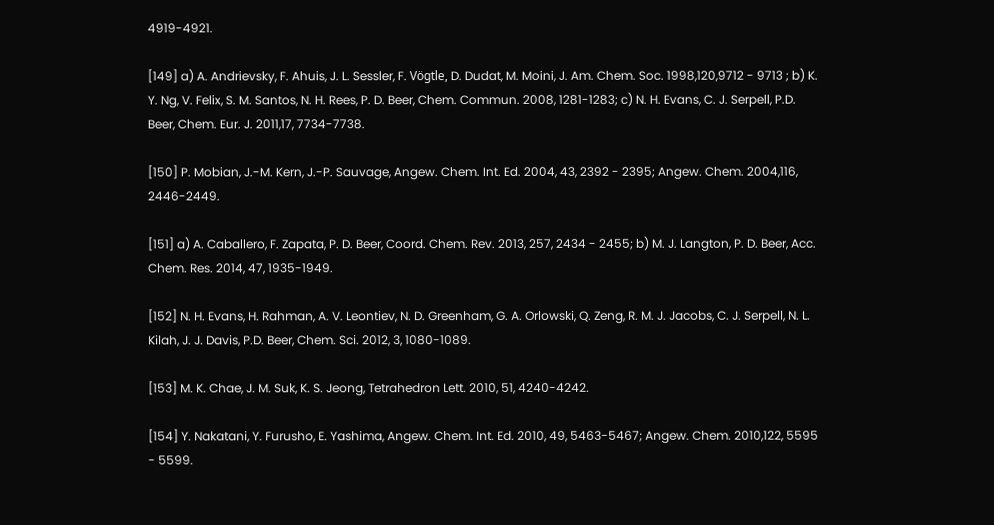4919-4921.

[149] a) A. Andrievsky, F. Ahuis, J. L. Sessler, F. Vögtle, D. Dudat, M. Moini, J. Am. Chem. Soc. 1998,120,9712 - 9713 ; b) K. Y. Ng, V. Felix, S. M. Santos, N. H. Rees, P. D. Beer, Chem. Commun. 2008, 1281-1283; c) N. H. Evans, C. J. Serpell, P.D. Beer, Chem. Eur. J. 2011,17, 7734-7738.

[150] P. Mobian, J.-M. Kern, J.-P. Sauvage, Angew. Chem. Int. Ed. 2004, 43, 2392 - 2395; Angew. Chem. 2004,116, 2446-2449.

[151] a) A. Caballero, F. Zapata, P. D. Beer, Coord. Chem. Rev. 2013, 257, 2434 - 2455; b) M. J. Langton, P. D. Beer, Acc. Chem. Res. 2014, 47, 1935-1949.

[152] N. H. Evans, H. Rahman, A. V. Leontiev, N. D. Greenham, G. A. Orlowski, Q. Zeng, R. M. J. Jacobs, C. J. Serpell, N. L. Kilah, J. J. Davis, P.D. Beer, Chem. Sci. 2012, 3, 1080-1089.

[153] M. K. Chae, J. M. Suk, K. S. Jeong, Tetrahedron Lett. 2010, 51, 4240-4242.

[154] Y. Nakatani, Y. Furusho, E. Yashima, Angew. Chem. Int. Ed. 2010, 49, 5463-5467; Angew. Chem. 2010,122, 5595 - 5599.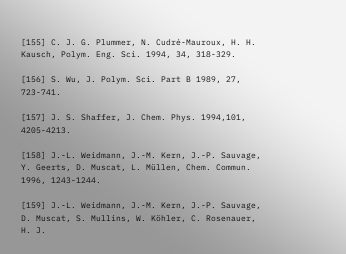[155] C. J. G. Plummer, N. Cudré-Mauroux, H. H. Kausch, Polym. Eng. Sci. 1994, 34, 318-329.

[156] S. Wu, J. Polym. Sci. Part B 1989, 27, 723-741.

[157] J. S. Shaffer, J. Chem. Phys. 1994,101, 4205-4213.

[158] J.-L. Weidmann, J.-M. Kern, J.-P. Sauvage, Y. Geerts, D. Muscat, L. Müllen, Chem. Commun. 1996, 1243-1244.

[159] J.-L. Weidmann, J.-M. Kern, J.-P. Sauvage, D. Muscat, S. Mullins, W. Köhler, C. Rosenauer, H. J.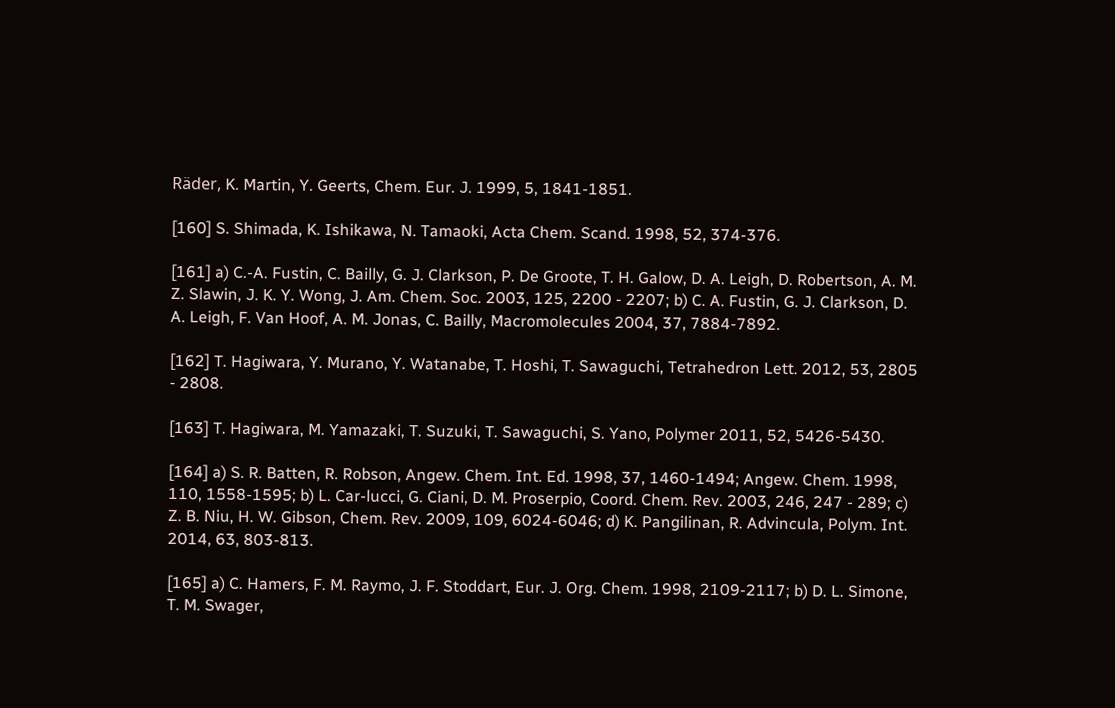Räder, K. Martin, Y. Geerts, Chem. Eur. J. 1999, 5, 1841-1851.

[160] S. Shimada, K. Ishikawa, N. Tamaoki, Acta Chem. Scand. 1998, 52, 374-376.

[161] a) C.-A. Fustin, C. Bailly, G. J. Clarkson, P. De Groote, T. H. Galow, D. A. Leigh, D. Robertson, A. M. Z. Slawin, J. K. Y. Wong, J. Am. Chem. Soc. 2003, 125, 2200 - 2207; b) C. A. Fustin, G. J. Clarkson, D. A. Leigh, F. Van Hoof, A. M. Jonas, C. Bailly, Macromolecules 2004, 37, 7884-7892.

[162] T. Hagiwara, Y. Murano, Y. Watanabe, T. Hoshi, T. Sawaguchi, Tetrahedron Lett. 2012, 53, 2805 - 2808.

[163] T. Hagiwara, M. Yamazaki, T. Suzuki, T. Sawaguchi, S. Yano, Polymer 2011, 52, 5426-5430.

[164] a) S. R. Batten, R. Robson, Angew. Chem. Int. Ed. 1998, 37, 1460-1494; Angew. Chem. 1998, 110, 1558-1595; b) L. Car-lucci, G. Ciani, D. M. Proserpio, Coord. Chem. Rev. 2003, 246, 247 - 289; c) Z. B. Niu, H. W. Gibson, Chem. Rev. 2009, 109, 6024-6046; d) K. Pangilinan, R. Advincula, Polym. Int. 2014, 63, 803-813.

[165] a) C. Hamers, F. M. Raymo, J. F. Stoddart, Eur. J. Org. Chem. 1998, 2109-2117; b) D. L. Simone, T. M. Swager,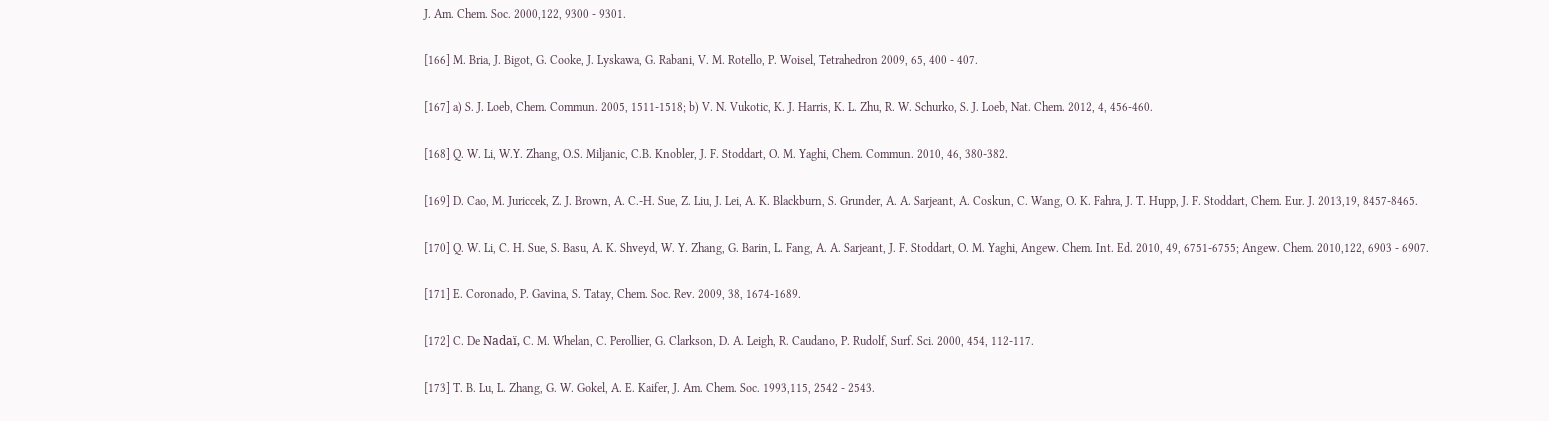J. Am. Chem. Soc. 2000,122, 9300 - 9301.

[166] M. Bria, J. Bigot, G. Cooke, J. Lyskawa, G. Rabani, V. M. Rotello, P. Woisel, Tetrahedron 2009, 65, 400 - 407.

[167] a) S. J. Loeb, Chem. Commun. 2005, 1511-1518; b) V. N. Vukotic, K. J. Harris, K. L. Zhu, R. W. Schurko, S. J. Loeb, Nat. Chem. 2012, 4, 456-460.

[168] Q. W. Li, W.Y. Zhang, O.S. Miljanic, C.B. Knobler, J. F. Stoddart, O. M. Yaghi, Chem. Commun. 2010, 46, 380-382.

[169] D. Cao, M. Juriccek, Z. J. Brown, A. C.-H. Sue, Z. Liu, J. Lei, A. K. Blackburn, S. Grunder, A. A. Sarjeant, A. Coskun, C. Wang, O. K. Fahra, J. T. Hupp, J. F. Stoddart, Chem. Eur. J. 2013,19, 8457-8465.

[170] Q. W. Li, C. H. Sue, S. Basu, A. K. Shveyd, W. Y. Zhang, G. Barin, L. Fang, A. A. Sarjeant, J. F. Stoddart, O. M. Yaghi, Angew. Chem. Int. Ed. 2010, 49, 6751-6755; Angew. Chem. 2010,122, 6903 - 6907.

[171] E. Coronado, P. Gavina, S. Tatay, Chem. Soc. Rev. 2009, 38, 1674-1689.

[172] C. De Nadaï, C. M. Whelan, C. Perollier, G. Clarkson, D. A. Leigh, R. Caudano, P. Rudolf, Surf. Sci. 2000, 454, 112-117.

[173] T. B. Lu, L. Zhang, G. W. Gokel, A. E. Kaifer, J. Am. Chem. Soc. 1993,115, 2542 - 2543.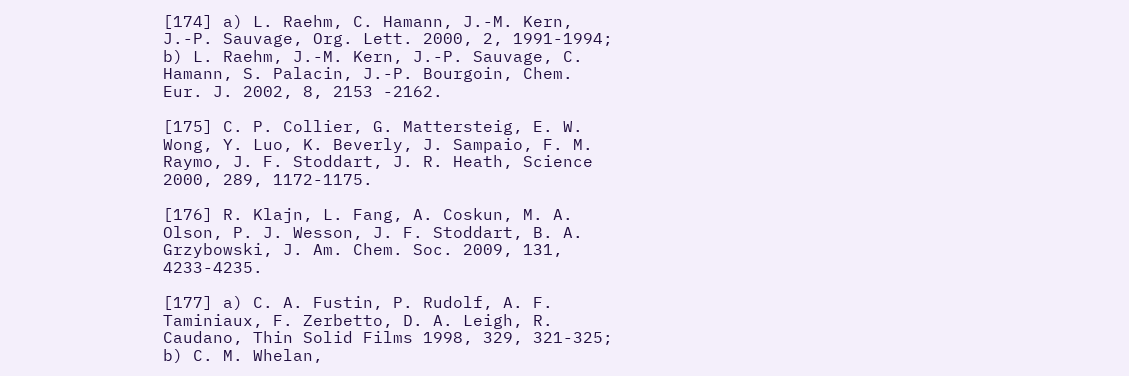[174] a) L. Raehm, C. Hamann, J.-M. Kern, J.-P. Sauvage, Org. Lett. 2000, 2, 1991-1994; b) L. Raehm, J.-M. Kern, J.-P. Sauvage, C. Hamann, S. Palacin, J.-P. Bourgoin, Chem. Eur. J. 2002, 8, 2153 -2162.

[175] C. P. Collier, G. Mattersteig, E. W. Wong, Y. Luo, K. Beverly, J. Sampaio, F. M. Raymo, J. F. Stoddart, J. R. Heath, Science 2000, 289, 1172-1175.

[176] R. Klajn, L. Fang, A. Coskun, M. A. Olson, P. J. Wesson, J. F. Stoddart, B. A. Grzybowski, J. Am. Chem. Soc. 2009, 131, 4233-4235.

[177] a) C. A. Fustin, P. Rudolf, A. F. Taminiaux, F. Zerbetto, D. A. Leigh, R. Caudano, Thin Solid Films 1998, 329, 321-325; b) C. M. Whelan,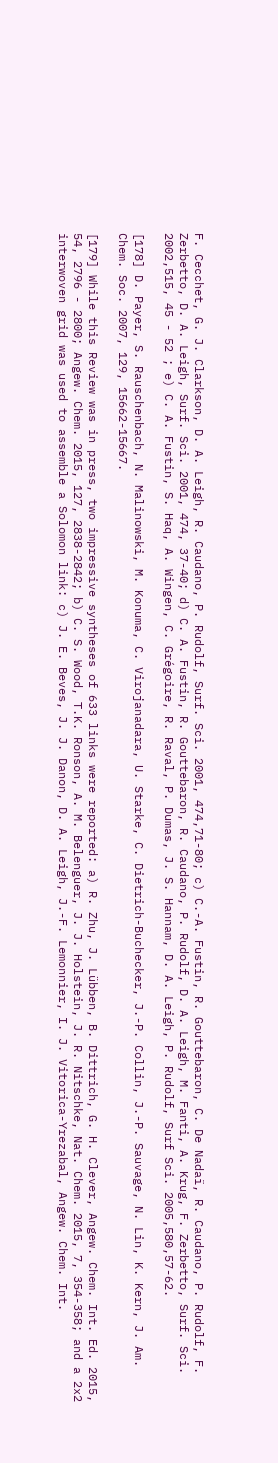F. Cecchet, G. J. Clarkson, D. A. Leigh, R. Caudano, P. Rudolf, Surf. Sci. 2001, 474,71-80; c) C.-A. Fustin, R. Gouttebaron, C. De Nadaï, R. Caudano, P. Rudolf, F. Zerbetto, D. A. Leigh, Surf. Sci. 2001, 474, 37-40; d) C. A. Fustin, R. Gouttebaron, R. Caudano, P. Rudolf, D. A. Leigh, M. Fanti, A. Krug, F. Zerbetto, Surf. Sci. 2002,515, 45 - 52 ; e) C. A. Fustin, S. Haq, A. Wingen, C. Grégoire, R. Raval, P. Dumas, J. S. Hannam, D. A. Leigh, P. Rudolf, Surf Sci. 2005,580,57-62.

[178] D. Payer, S. Rauschenbach, N. Malinowski, M. Konuma, C. Virojanadara, U. Starke, C. Dietrich-Buchecker, J.-P. Collin, J.-P. Sauvage, N. Lin, K. Kern, J. Am. Chem. Soc. 2007, 129, 15662-15667.

[179] While this Review was in press, two impressive syntheses of 633 links were reported: a) R. Zhu, J. Lübben, B. Dittrich, G. H. Clever, Angew. Chem. Int. Ed. 2015, 54, 2796 - 2800; Angew. Chem. 2015, 127, 2838-2842; b) C. S. Wood, T.K. Ronson, A. M. Belenguer, J. J. Holstein, J. R. Nitschke, Nat. Chem. 2015, 7, 354-358; and a 2x2 interwoven grid was used to assemble a Solomon link: c) J. E. Beves, J. J. Danon, D. A. Leigh, J.-F. Lemonnier, I. J. Vitorica-Yrezabal, Angew. Chem. Int.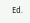Ed.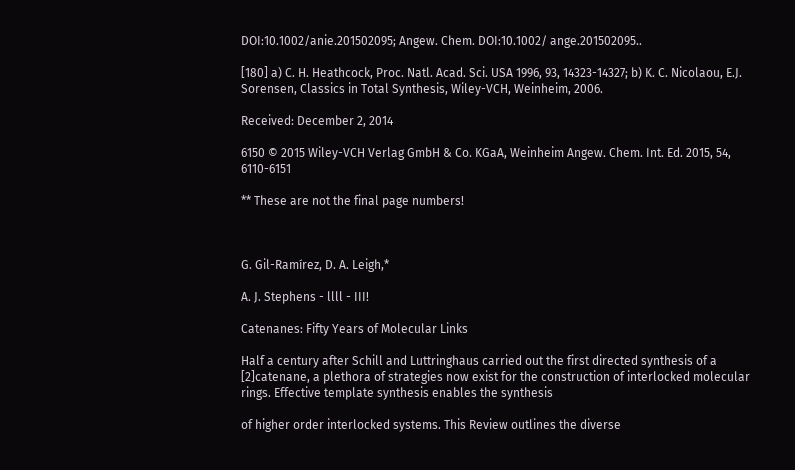DOI:10.1002/anie.201502095; Angew. Chem. DOI:10.1002/ ange.201502095..

[180] a) C. H. Heathcock, Proc. Natl. Acad. Sci. USA 1996, 93, 14323-14327; b) K. C. Nicolaou, E.J. Sorensen, Classics in Total Synthesis, Wiley-VCH, Weinheim, 2006.

Received: December 2, 2014

6150 © 2015 Wiley-VCH Verlag GmbH & Co. KGaA, Weinheim Angew. Chem. Int. Ed. 2015, 54, 6110-6151

** These are not the final page numbers!



G. Gil-Ramírez, D. A. Leigh,*

A. J. Stephens - llll - III!

Catenanes: Fifty Years of Molecular Links

Half a century after Schill and Luttringhaus carried out the first directed synthesis of a [2]catenane, a plethora of strategies now exist for the construction of interlocked molecular rings. Effective template synthesis enables the synthesis

of higher order interlocked systems. This Review outlines the diverse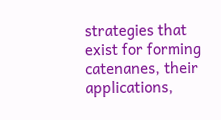strategies that exist for forming catenanes, their applications,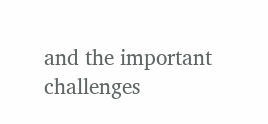and the important challenges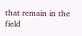that remain in the field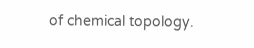of chemical topology.